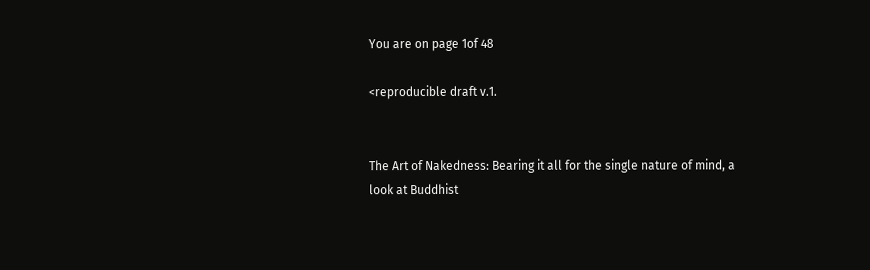You are on page 1of 48

<reproducible draft v.1.


The Art of Nakedness: Bearing it all for the single nature of mind, a look at Buddhist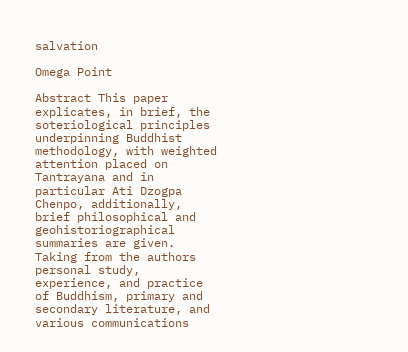salvation

Omega Point

Abstract This paper explicates, in brief, the soteriological principles underpinning Buddhist methodology, with weighted attention placed on Tantrayana and in particular Ati Dzogpa Chenpo, additionally, brief philosophical and geohistoriographical summaries are given. Taking from the authors personal study, experience, and practice of Buddhism, primary and secondary literature, and various communications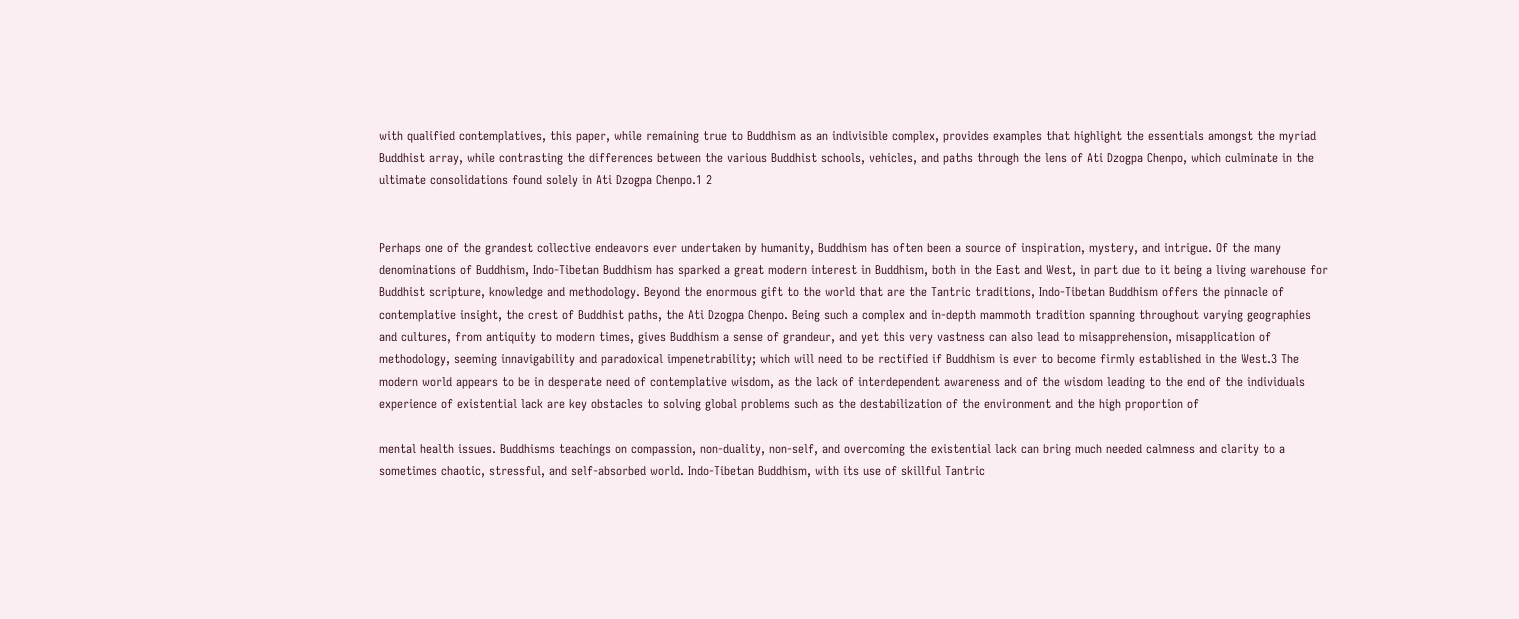with qualified contemplatives, this paper, while remaining true to Buddhism as an indivisible complex, provides examples that highlight the essentials amongst the myriad Buddhist array, while contrasting the differences between the various Buddhist schools, vehicles, and paths through the lens of Ati Dzogpa Chenpo, which culminate in the ultimate consolidations found solely in Ati Dzogpa Chenpo.1 2


Perhaps one of the grandest collective endeavors ever undertaken by humanity, Buddhism has often been a source of inspiration, mystery, and intrigue. Of the many denominations of Buddhism, Indo-Tibetan Buddhism has sparked a great modern interest in Buddhism, both in the East and West, in part due to it being a living warehouse for Buddhist scripture, knowledge and methodology. Beyond the enormous gift to the world that are the Tantric traditions, Indo-Tibetan Buddhism offers the pinnacle of contemplative insight, the crest of Buddhist paths, the Ati Dzogpa Chenpo. Being such a complex and in-depth mammoth tradition spanning throughout varying geographies and cultures, from antiquity to modern times, gives Buddhism a sense of grandeur, and yet this very vastness can also lead to misapprehension, misapplication of methodology, seeming innavigability and paradoxical impenetrability; which will need to be rectified if Buddhism is ever to become firmly established in the West.3 The modern world appears to be in desperate need of contemplative wisdom, as the lack of interdependent awareness and of the wisdom leading to the end of the individuals experience of existential lack are key obstacles to solving global problems such as the destabilization of the environment and the high proportion of

mental health issues. Buddhisms teachings on compassion, non-duality, non-self, and overcoming the existential lack can bring much needed calmness and clarity to a sometimes chaotic, stressful, and self-absorbed world. Indo-Tibetan Buddhism, with its use of skillful Tantric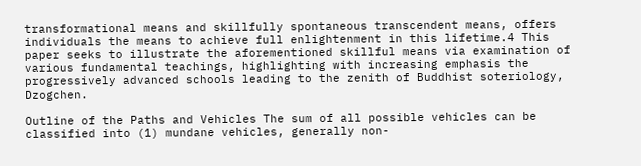transformational means and skillfully spontaneous transcendent means, offers individuals the means to achieve full enlightenment in this lifetime.4 This paper seeks to illustrate the aforementioned skillful means via examination of various fundamental teachings, highlighting with increasing emphasis the progressively advanced schools leading to the zenith of Buddhist soteriology, Dzogchen.

Outline of the Paths and Vehicles The sum of all possible vehicles can be classified into (1) mundane vehicles, generally non-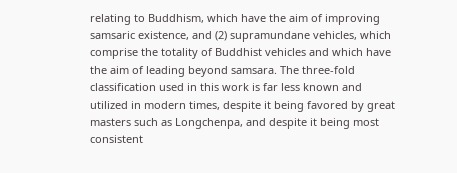relating to Buddhism, which have the aim of improving samsaric existence, and (2) supramundane vehicles, which comprise the totality of Buddhist vehicles and which have the aim of leading beyond samsara. The three-fold classification used in this work is far less known and utilized in modern times, despite it being favored by great masters such as Longchenpa, and despite it being most consistent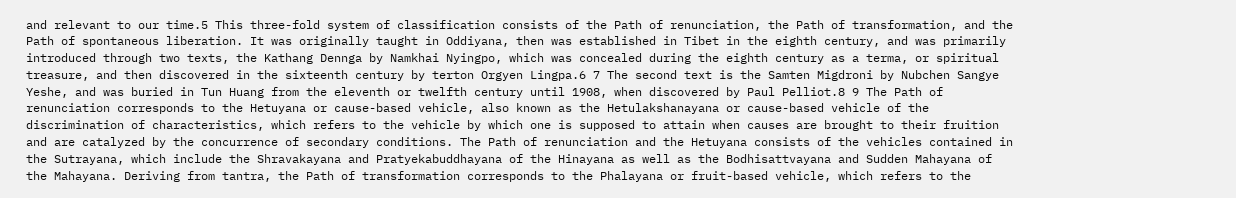and relevant to our time.5 This three-fold system of classification consists of the Path of renunciation, the Path of transformation, and the Path of spontaneous liberation. It was originally taught in Oddiyana, then was established in Tibet in the eighth century, and was primarily introduced through two texts, the Kathang Dennga by Namkhai Nyingpo, which was concealed during the eighth century as a terma, or spiritual treasure, and then discovered in the sixteenth century by terton Orgyen Lingpa.6 7 The second text is the Samten Migdroni by Nubchen Sangye Yeshe, and was buried in Tun Huang from the eleventh or twelfth century until 1908, when discovered by Paul Pelliot.8 9 The Path of renunciation corresponds to the Hetuyana or cause-based vehicle, also known as the Hetulakshanayana or cause-based vehicle of the discrimination of characteristics, which refers to the vehicle by which one is supposed to attain when causes are brought to their fruition and are catalyzed by the concurrence of secondary conditions. The Path of renunciation and the Hetuyana consists of the vehicles contained in the Sutrayana, which include the Shravakayana and Pratyekabuddhayana of the Hinayana as well as the Bodhisattvayana and Sudden Mahayana of the Mahayana. Deriving from tantra, the Path of transformation corresponds to the Phalayana or fruit-based vehicle, which refers to the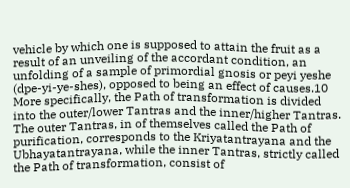vehicle by which one is supposed to attain the fruit as a result of an unveiling of the accordant condition, an unfolding of a sample of primordial gnosis or peyi yeshe (dpe-yi-ye-shes), opposed to being an effect of causes.10 More specifically, the Path of transformation is divided into the outer/lower Tantras and the inner/higher Tantras. The outer Tantras, in of themselves called the Path of purification, corresponds to the Kriyatantrayana and the Ubhayatantrayana, while the inner Tantras, strictly called the Path of transformation, consist of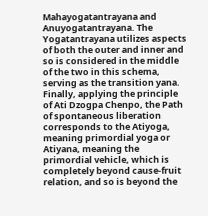Mahayogatantrayana and Anuyogatantrayana. The Yogatantrayana utilizes aspects of both the outer and inner and so is considered in the middle of the two in this schema, serving as the transition yana. Finally, applying the principle of Ati Dzogpa Chenpo, the Path of spontaneous liberation corresponds to the Atiyoga, meaning primordial yoga or Atiyana, meaning the primordial vehicle, which is completely beyond cause-fruit relation, and so is beyond the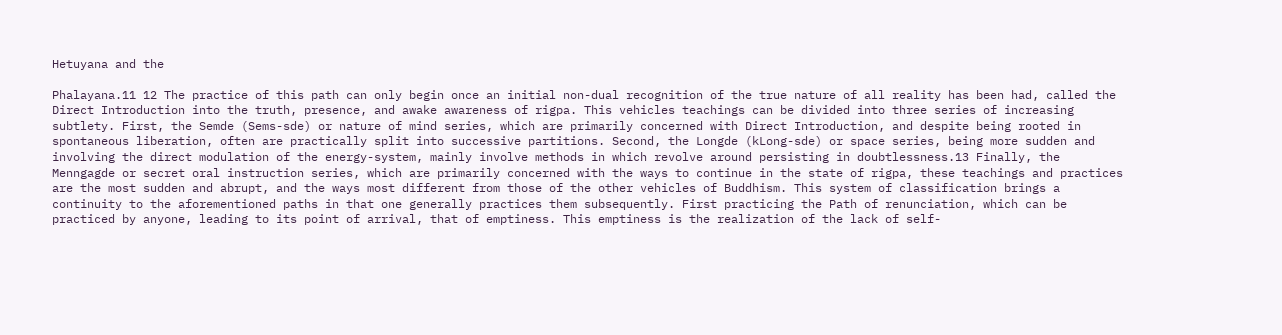Hetuyana and the

Phalayana.11 12 The practice of this path can only begin once an initial non-dual recognition of the true nature of all reality has been had, called the Direct Introduction into the truth, presence, and awake awareness of rigpa. This vehicles teachings can be divided into three series of increasing subtlety. First, the Semde (Sems-sde) or nature of mind series, which are primarily concerned with Direct Introduction, and despite being rooted in spontaneous liberation, often are practically split into successive partitions. Second, the Longde (kLong-sde) or space series, being more sudden and involving the direct modulation of the energy-system, mainly involve methods in which revolve around persisting in doubtlessness.13 Finally, the Menngagde or secret oral instruction series, which are primarily concerned with the ways to continue in the state of rigpa, these teachings and practices are the most sudden and abrupt, and the ways most different from those of the other vehicles of Buddhism. This system of classification brings a continuity to the aforementioned paths in that one generally practices them subsequently. First practicing the Path of renunciation, which can be practiced by anyone, leading to its point of arrival, that of emptiness. This emptiness is the realization of the lack of self-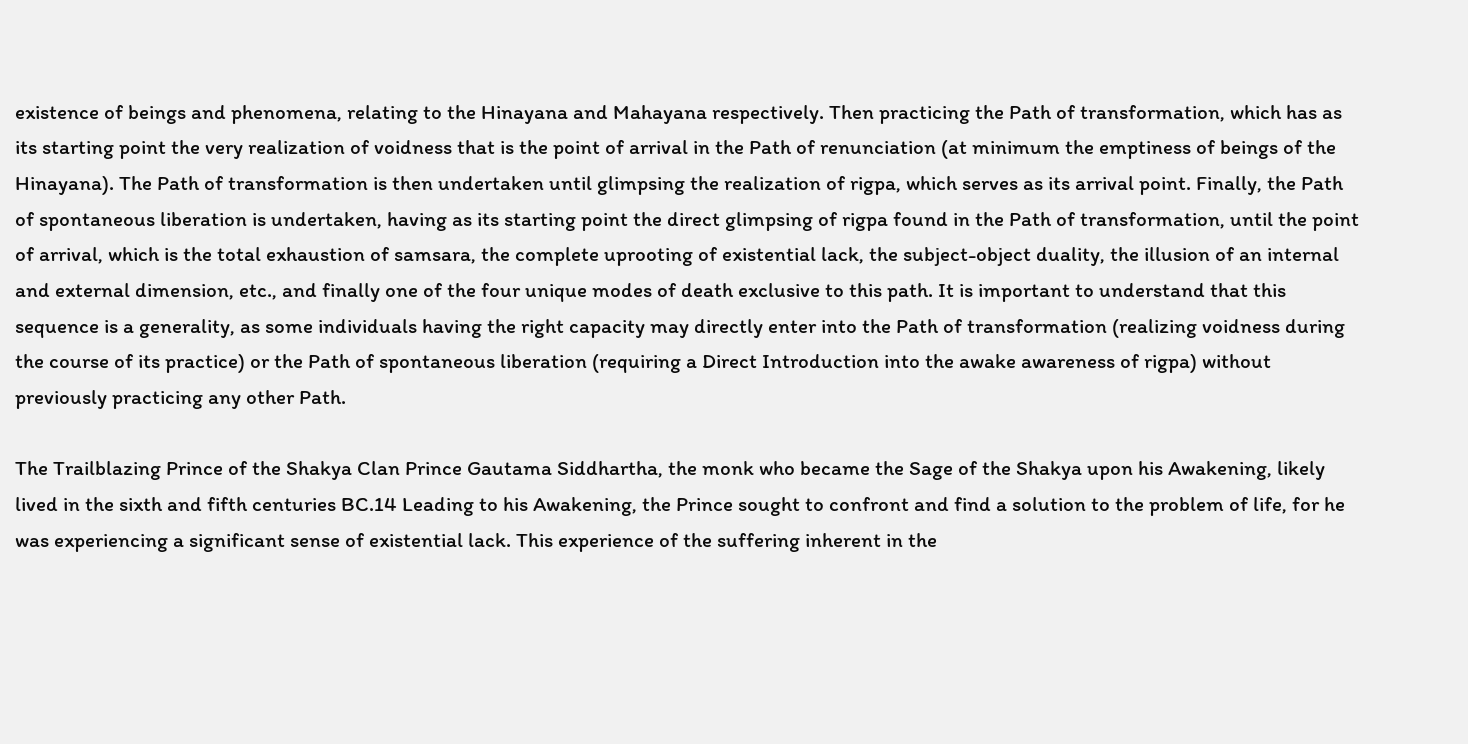existence of beings and phenomena, relating to the Hinayana and Mahayana respectively. Then practicing the Path of transformation, which has as its starting point the very realization of voidness that is the point of arrival in the Path of renunciation (at minimum the emptiness of beings of the Hinayana). The Path of transformation is then undertaken until glimpsing the realization of rigpa, which serves as its arrival point. Finally, the Path of spontaneous liberation is undertaken, having as its starting point the direct glimpsing of rigpa found in the Path of transformation, until the point of arrival, which is the total exhaustion of samsara, the complete uprooting of existential lack, the subject-object duality, the illusion of an internal and external dimension, etc., and finally one of the four unique modes of death exclusive to this path. It is important to understand that this sequence is a generality, as some individuals having the right capacity may directly enter into the Path of transformation (realizing voidness during the course of its practice) or the Path of spontaneous liberation (requiring a Direct Introduction into the awake awareness of rigpa) without previously practicing any other Path.

The Trailblazing Prince of the Shakya Clan Prince Gautama Siddhartha, the monk who became the Sage of the Shakya upon his Awakening, likely lived in the sixth and fifth centuries BC.14 Leading to his Awakening, the Prince sought to confront and find a solution to the problem of life, for he was experiencing a significant sense of existential lack. This experience of the suffering inherent in the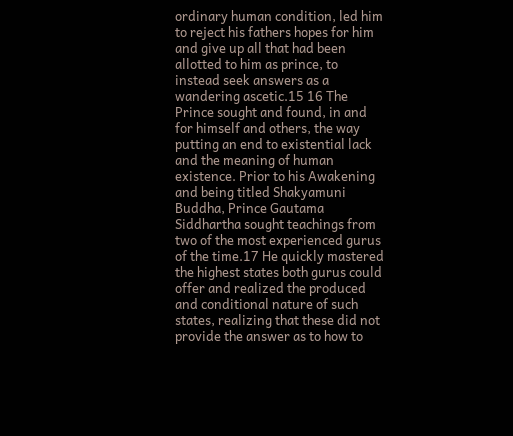ordinary human condition, led him to reject his fathers hopes for him and give up all that had been allotted to him as prince, to instead seek answers as a wandering ascetic.15 16 The Prince sought and found, in and for himself and others, the way putting an end to existential lack and the meaning of human existence. Prior to his Awakening and being titled Shakyamuni Buddha, Prince Gautama Siddhartha sought teachings from two of the most experienced gurus of the time.17 He quickly mastered the highest states both gurus could offer and realized the produced and conditional nature of such states, realizing that these did not provide the answer as to how to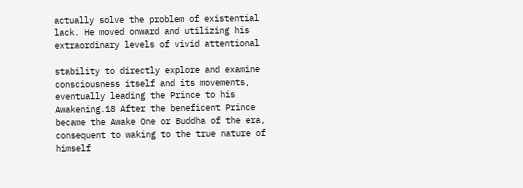actually solve the problem of existential lack. He moved onward and utilizing his extraordinary levels of vivid attentional

stability to directly explore and examine consciousness itself and its movements, eventually leading the Prince to his Awakening.18 After the beneficent Prince became the Awake One or Buddha of the era, consequent to waking to the true nature of himself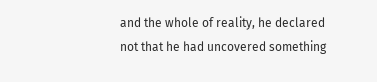and the whole of reality, he declared not that he had uncovered something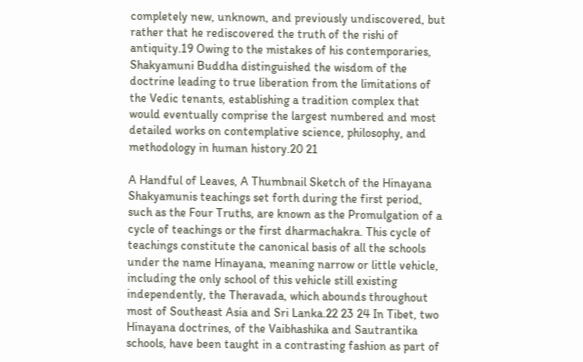completely new, unknown, and previously undiscovered, but rather that he rediscovered the truth of the rishi of antiquity.19 Owing to the mistakes of his contemporaries, Shakyamuni Buddha distinguished the wisdom of the doctrine leading to true liberation from the limitations of the Vedic tenants, establishing a tradition complex that would eventually comprise the largest numbered and most detailed works on contemplative science, philosophy, and methodology in human history.20 21

A Handful of Leaves, A Thumbnail Sketch of the Hinayana Shakyamunis teachings set forth during the first period, such as the Four Truths, are known as the Promulgation of a cycle of teachings or the first dharmachakra. This cycle of teachings constitute the canonical basis of all the schools under the name Hinayana, meaning narrow or little vehicle, including the only school of this vehicle still existing independently, the Theravada, which abounds throughout most of Southeast Asia and Sri Lanka.22 23 24 In Tibet, two Hinayana doctrines, of the Vaibhashika and Sautrantika schools, have been taught in a contrasting fashion as part of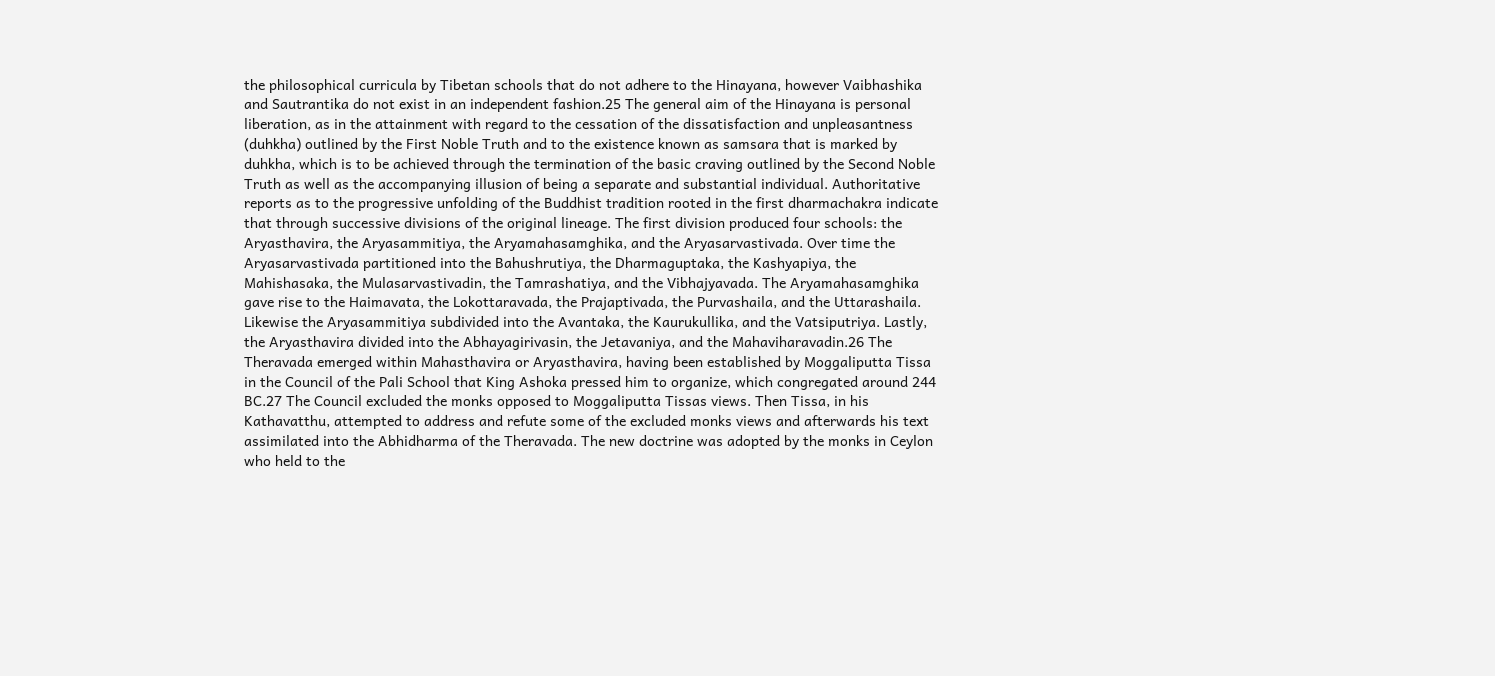the philosophical curricula by Tibetan schools that do not adhere to the Hinayana, however Vaibhashika and Sautrantika do not exist in an independent fashion.25 The general aim of the Hinayana is personal liberation, as in the attainment with regard to the cessation of the dissatisfaction and unpleasantness (duhkha) outlined by the First Noble Truth and to the existence known as samsara that is marked by duhkha, which is to be achieved through the termination of the basic craving outlined by the Second Noble Truth as well as the accompanying illusion of being a separate and substantial individual. Authoritative reports as to the progressive unfolding of the Buddhist tradition rooted in the first dharmachakra indicate that through successive divisions of the original lineage. The first division produced four schools: the Aryasthavira, the Aryasammitiya, the Aryamahasamghika, and the Aryasarvastivada. Over time the Aryasarvastivada partitioned into the Bahushrutiya, the Dharmaguptaka, the Kashyapiya, the Mahishasaka, the Mulasarvastivadin, the Tamrashatiya, and the Vibhajyavada. The Aryamahasamghika gave rise to the Haimavata, the Lokottaravada, the Prajaptivada, the Purvashaila, and the Uttarashaila. Likewise the Aryasammitiya subdivided into the Avantaka, the Kaurukullika, and the Vatsiputriya. Lastly, the Aryasthavira divided into the Abhayagirivasin, the Jetavaniya, and the Mahaviharavadin.26 The Theravada emerged within Mahasthavira or Aryasthavira, having been established by Moggaliputta Tissa in the Council of the Pali School that King Ashoka pressed him to organize, which congregated around 244 BC.27 The Council excluded the monks opposed to Moggaliputta Tissas views. Then Tissa, in his Kathavatthu, attempted to address and refute some of the excluded monks views and afterwards his text assimilated into the Abhidharma of the Theravada. The new doctrine was adopted by the monks in Ceylon who held to the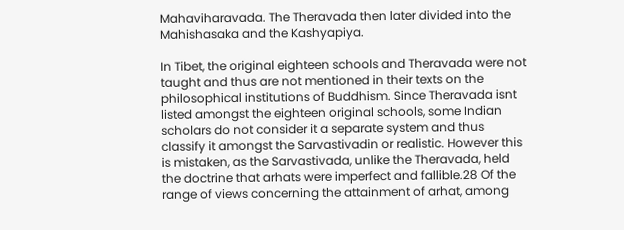Mahaviharavada. The Theravada then later divided into the Mahishasaka and the Kashyapiya.

In Tibet, the original eighteen schools and Theravada were not taught and thus are not mentioned in their texts on the philosophical institutions of Buddhism. Since Theravada isnt listed amongst the eighteen original schools, some Indian scholars do not consider it a separate system and thus classify it amongst the Sarvastivadin or realistic. However this is mistaken, as the Sarvastivada, unlike the Theravada, held the doctrine that arhats were imperfect and fallible.28 Of the range of views concerning the attainment of arhat, among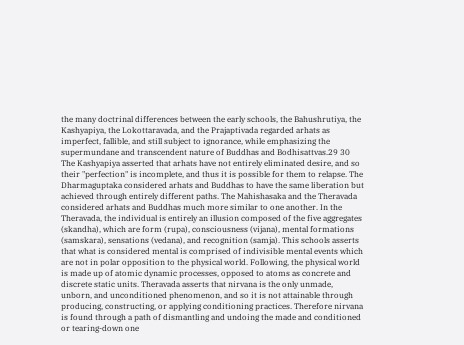the many doctrinal differences between the early schools, the Bahushrutiya, the Kashyapiya, the Lokottaravada, and the Prajaptivada regarded arhats as imperfect, fallible, and still subject to ignorance, while emphasizing the supermundane and transcendent nature of Buddhas and Bodhisattvas.29 30 The Kashyapiya asserted that arhats have not entirely eliminated desire, and so their "perfection" is incomplete, and thus it is possible for them to relapse. The Dharmaguptaka considered arhats and Buddhas to have the same liberation but achieved through entirely different paths. The Mahishasaka and the Theravada considered arhats and Buddhas much more similar to one another. In the Theravada, the individual is entirely an illusion composed of the five aggregates (skandha), which are form (rupa), consciousness (vijana), mental formations (samskara), sensations (vedana), and recognition (samja). This schools asserts that what is considered mental is comprised of indivisible mental events which are not in polar opposition to the physical world. Following, the physical world is made up of atomic dynamic processes, opposed to atoms as concrete and discrete static units. Theravada asserts that nirvana is the only unmade, unborn, and unconditioned phenomenon, and so it is not attainable through producing, constructing, or applying conditioning practices. Therefore nirvana is found through a path of dismantling and undoing the made and conditioned or tearing-down one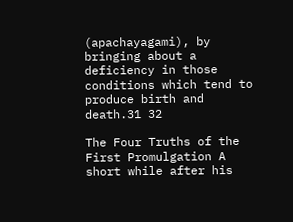(apachayagami), by bringing about a deficiency in those conditions which tend to produce birth and death.31 32

The Four Truths of the First Promulgation A short while after his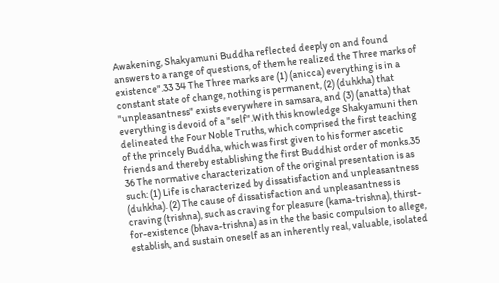Awakening, Shakyamuni Buddha reflected deeply on and found answers to a range of questions, of them he realized the Three marks of existence".33 34 The Three marks are (1) (anicca) everything is in a constant state of change, nothing is permanent, (2) (duhkha) that "unpleasantness" exists everywhere in samsara, and (3) (anatta) that everything is devoid of a "self".With this knowledge Shakyamuni then delineated the Four Noble Truths, which comprised the first teaching of the princely Buddha, which was first given to his former ascetic friends and thereby establishing the first Buddhist order of monks.35 36 The normative characterization of the original presentation is as such: (1) Life is characterized by dissatisfaction and unpleasantness (duhkha). (2) The cause of dissatisfaction and unpleasantness is craving (trishna), such as craving for pleasure (kama-trishna), thirst-for-existence (bhava-trishna) as in the the basic compulsion to allege, establish, and sustain oneself as an inherently real, valuable, isolated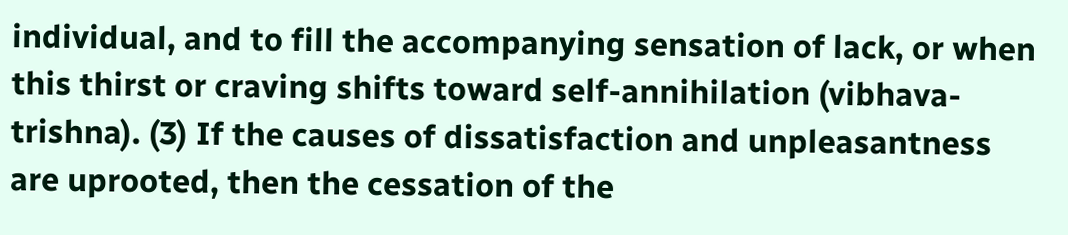individual, and to fill the accompanying sensation of lack, or when this thirst or craving shifts toward self-annihilation (vibhava-trishna). (3) If the causes of dissatisfaction and unpleasantness are uprooted, then the cessation of the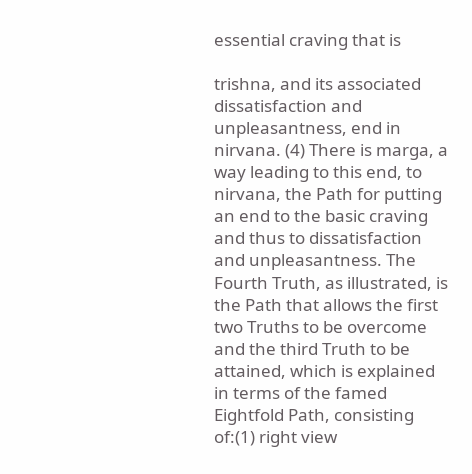essential craving that is

trishna, and its associated dissatisfaction and unpleasantness, end in nirvana. (4) There is marga, a way leading to this end, to nirvana, the Path for putting an end to the basic craving and thus to dissatisfaction and unpleasantness. The Fourth Truth, as illustrated, is the Path that allows the first two Truths to be overcome and the third Truth to be attained, which is explained in terms of the famed Eightfold Path, consisting of:(1) right view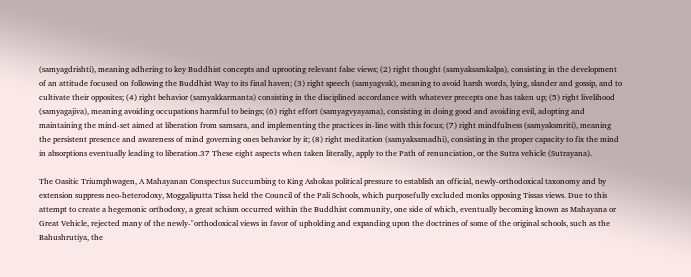(samyagdrishti), meaning adhering to key Buddhist concepts and uprooting relevant false views; (2) right thought (samyaksamkalpa), consisting in the development of an attitude focused on following the Buddhist Way to its final haven; (3) right speech (samyagvak), meaning to avoid harsh words, lying, slander and gossip, and to cultivate their opposites; (4) right behavior (samyakkarmanta) consisting in the disciplined accordance with whatever precepts one has taken up; (5) right livelihood (samyagajiva), meaning avoiding occupations harmful to beings; (6) right effort (samyagvyayama), consisting in doing good and avoiding evil, adopting and maintaining the mind-set aimed at liberation from samsara, and implementing the practices in-line with this focus; (7) right mindfulness (samyaksmriti), meaning the persistent presence and awareness of mind governing ones behavior by it; (8) right meditation (samyaksamadhi), consisting in the proper capacity to fix the mind in absorptions eventually leading to liberation.37 These eight aspects when taken literally, apply to the Path of renunciation, or the Sutra vehicle (Sutrayana).

The Oasitic Triumphwagen, A Mahayanan Conspectus Succumbing to King Ashokas political pressure to establish an official, newly-orthodoxical taxonomy and by extension suppress neo-heterodoxy, Moggaliputta Tissa held the Council of the Pali Schools, which purposefully excluded monks opposing Tissas views. Due to this attempt to create a hegemonic orthodoxy, a great schism occurred within the Buddhist community, one side of which, eventually becoming known as Mahayana or Great Vehicle, rejected many of the newly-"orthodoxical views in favor of upholding and expanding upon the doctrines of some of the original schools, such as the Bahushrutiya, the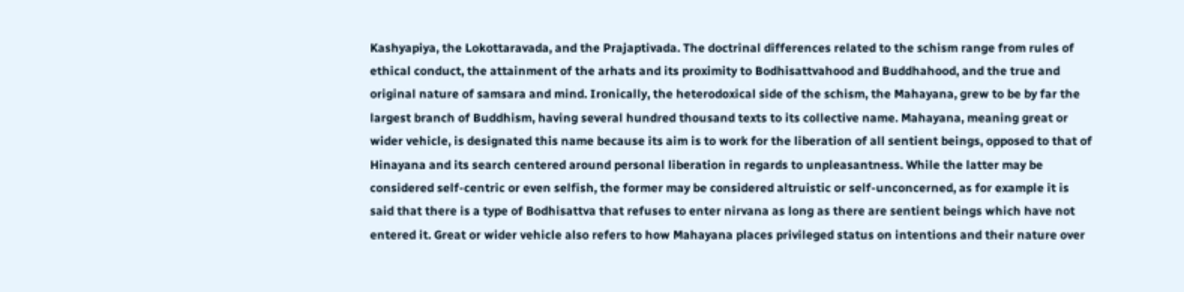Kashyapiya, the Lokottaravada, and the Prajaptivada. The doctrinal differences related to the schism range from rules of ethical conduct, the attainment of the arhats and its proximity to Bodhisattvahood and Buddhahood, and the true and original nature of samsara and mind. Ironically, the heterodoxical side of the schism, the Mahayana, grew to be by far the largest branch of Buddhism, having several hundred thousand texts to its collective name. Mahayana, meaning great or wider vehicle, is designated this name because its aim is to work for the liberation of all sentient beings, opposed to that of Hinayana and its search centered around personal liberation in regards to unpleasantness. While the latter may be considered self-centric or even selfish, the former may be considered altruistic or self-unconcerned, as for example it is said that there is a type of Bodhisattva that refuses to enter nirvana as long as there are sentient beings which have not entered it. Great or wider vehicle also refers to how Mahayana places privileged status on intentions and their nature over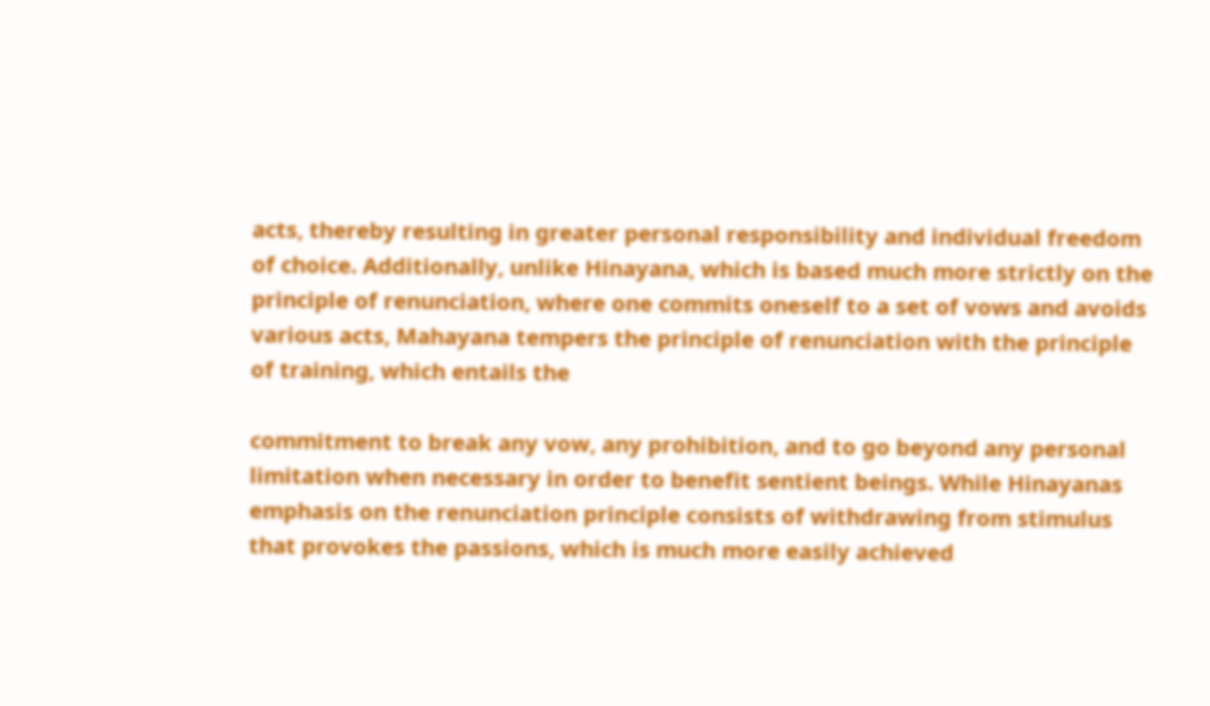acts, thereby resulting in greater personal responsibility and individual freedom of choice. Additionally, unlike Hinayana, which is based much more strictly on the principle of renunciation, where one commits oneself to a set of vows and avoids various acts, Mahayana tempers the principle of renunciation with the principle of training, which entails the

commitment to break any vow, any prohibition, and to go beyond any personal limitation when necessary in order to benefit sentient beings. While Hinayanas emphasis on the renunciation principle consists of withdrawing from stimulus that provokes the passions, which is much more easily achieved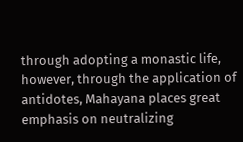through adopting a monastic life, however, through the application of antidotes, Mahayana places great emphasis on neutralizing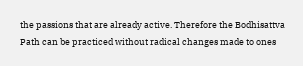the passions that are already active. Therefore the Bodhisattva Path can be practiced without radical changes made to ones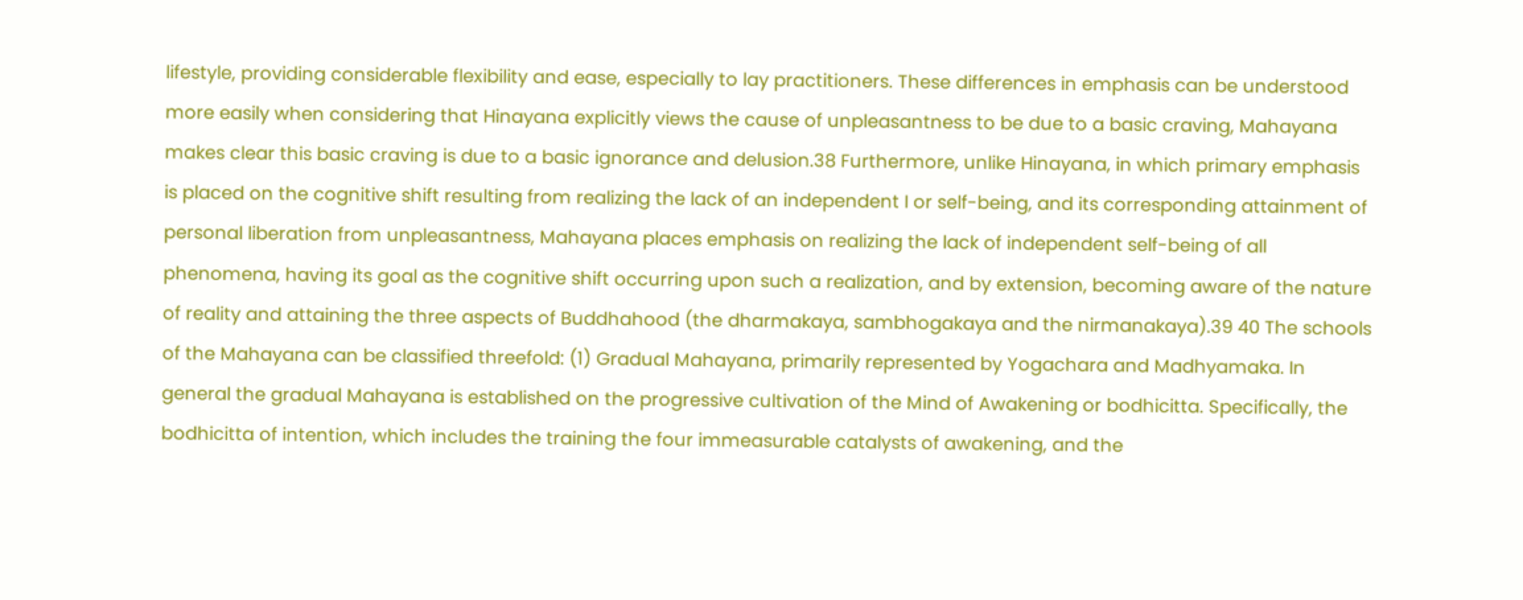lifestyle, providing considerable flexibility and ease, especially to lay practitioners. These differences in emphasis can be understood more easily when considering that Hinayana explicitly views the cause of unpleasantness to be due to a basic craving, Mahayana makes clear this basic craving is due to a basic ignorance and delusion.38 Furthermore, unlike Hinayana, in which primary emphasis is placed on the cognitive shift resulting from realizing the lack of an independent I or self-being, and its corresponding attainment of personal liberation from unpleasantness, Mahayana places emphasis on realizing the lack of independent self-being of all phenomena, having its goal as the cognitive shift occurring upon such a realization, and by extension, becoming aware of the nature of reality and attaining the three aspects of Buddhahood (the dharmakaya, sambhogakaya and the nirmanakaya).39 40 The schools of the Mahayana can be classified threefold: (1) Gradual Mahayana, primarily represented by Yogachara and Madhyamaka. In general the gradual Mahayana is established on the progressive cultivation of the Mind of Awakening or bodhicitta. Specifically, the bodhicitta of intention, which includes the training the four immeasurable catalysts of awakening, and the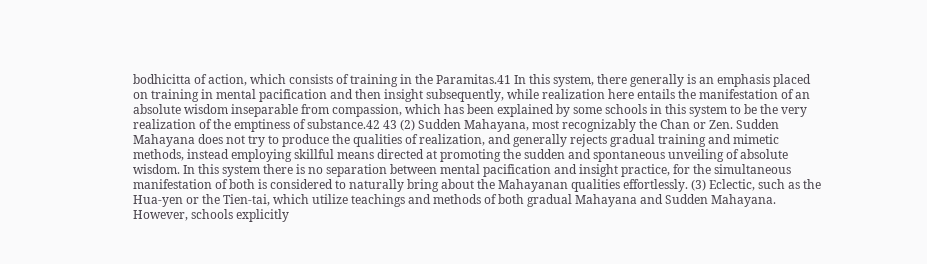bodhicitta of action, which consists of training in the Paramitas.41 In this system, there generally is an emphasis placed on training in mental pacification and then insight subsequently, while realization here entails the manifestation of an absolute wisdom inseparable from compassion, which has been explained by some schools in this system to be the very realization of the emptiness of substance.42 43 (2) Sudden Mahayana, most recognizably the Chan or Zen. Sudden Mahayana does not try to produce the qualities of realization, and generally rejects gradual training and mimetic methods, instead employing skillful means directed at promoting the sudden and spontaneous unveiling of absolute wisdom. In this system there is no separation between mental pacification and insight practice, for the simultaneous manifestation of both is considered to naturally bring about the Mahayanan qualities effortlessly. (3) Eclectic, such as the Hua-yen or the Tien-tai, which utilize teachings and methods of both gradual Mahayana and Sudden Mahayana. However, schools explicitly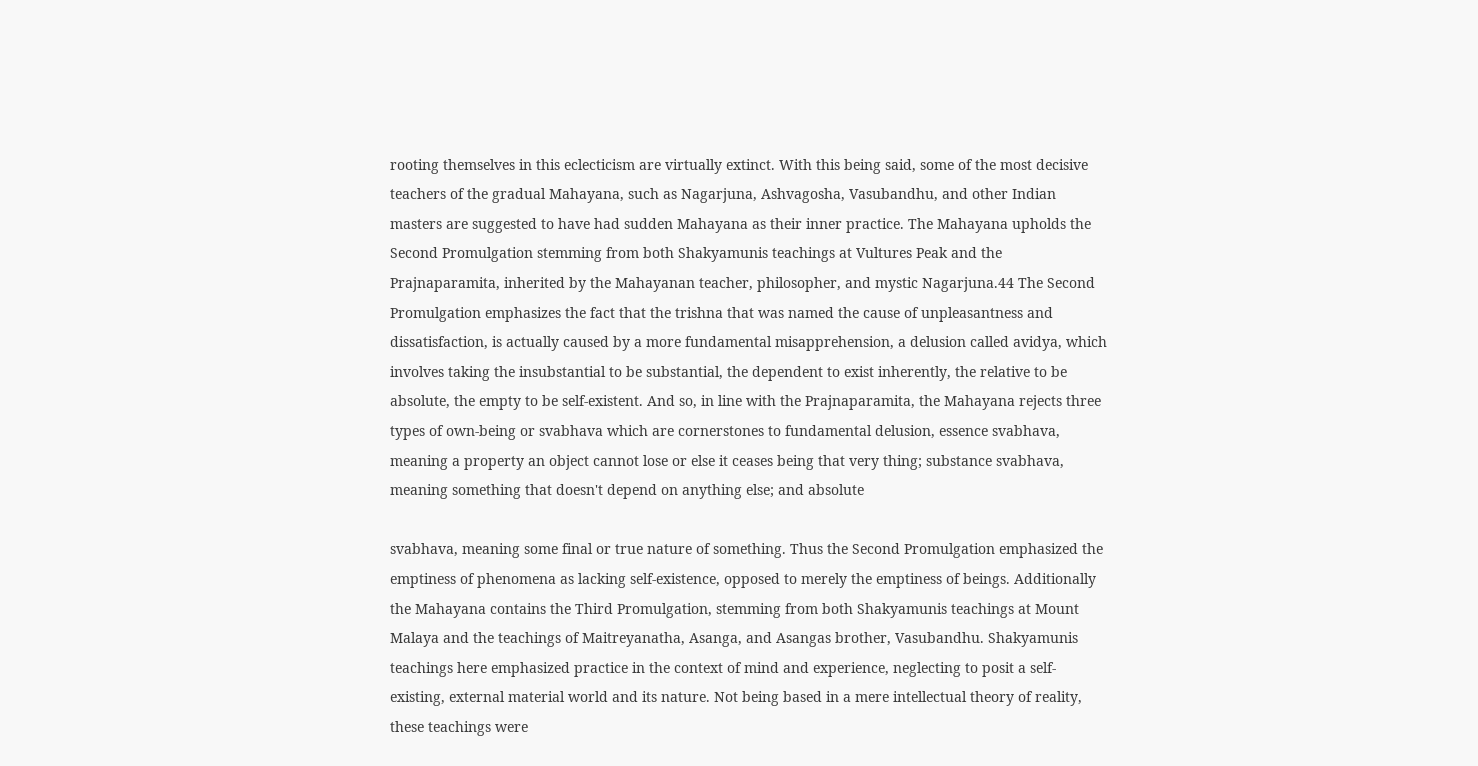rooting themselves in this eclecticism are virtually extinct. With this being said, some of the most decisive teachers of the gradual Mahayana, such as Nagarjuna, Ashvagosha, Vasubandhu, and other Indian masters are suggested to have had sudden Mahayana as their inner practice. The Mahayana upholds the Second Promulgation stemming from both Shakyamunis teachings at Vultures Peak and the Prajnaparamita, inherited by the Mahayanan teacher, philosopher, and mystic Nagarjuna.44 The Second Promulgation emphasizes the fact that the trishna that was named the cause of unpleasantness and dissatisfaction, is actually caused by a more fundamental misapprehension, a delusion called avidya, which involves taking the insubstantial to be substantial, the dependent to exist inherently, the relative to be absolute, the empty to be self-existent. And so, in line with the Prajnaparamita, the Mahayana rejects three types of own-being or svabhava which are cornerstones to fundamental delusion, essence svabhava, meaning a property an object cannot lose or else it ceases being that very thing; substance svabhava, meaning something that doesn't depend on anything else; and absolute

svabhava, meaning some final or true nature of something. Thus the Second Promulgation emphasized the emptiness of phenomena as lacking self-existence, opposed to merely the emptiness of beings. Additionally the Mahayana contains the Third Promulgation, stemming from both Shakyamunis teachings at Mount Malaya and the teachings of Maitreyanatha, Asanga, and Asangas brother, Vasubandhu. Shakyamunis teachings here emphasized practice in the context of mind and experience, neglecting to posit a self-existing, external material world and its nature. Not being based in a mere intellectual theory of reality, these teachings were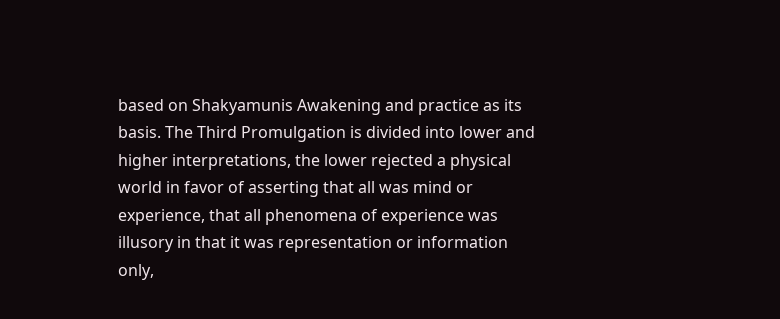based on Shakyamunis Awakening and practice as its basis. The Third Promulgation is divided into lower and higher interpretations, the lower rejected a physical world in favor of asserting that all was mind or experience, that all phenomena of experience was illusory in that it was representation or information only,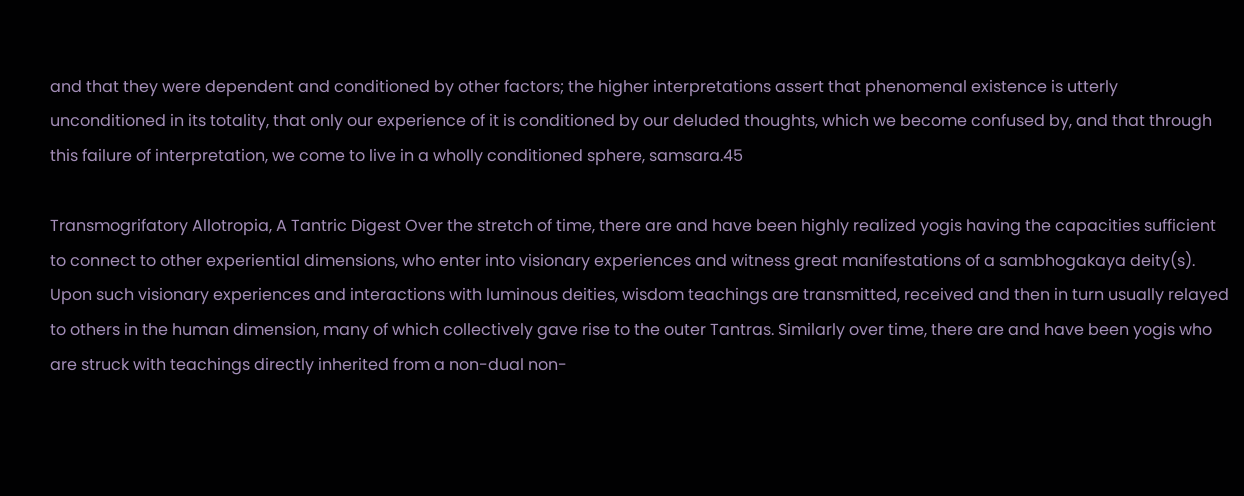and that they were dependent and conditioned by other factors; the higher interpretations assert that phenomenal existence is utterly unconditioned in its totality, that only our experience of it is conditioned by our deluded thoughts, which we become confused by, and that through this failure of interpretation, we come to live in a wholly conditioned sphere, samsara.45

Transmogrifatory Allotropia, A Tantric Digest Over the stretch of time, there are and have been highly realized yogis having the capacities sufficient to connect to other experiential dimensions, who enter into visionary experiences and witness great manifestations of a sambhogakaya deity(s). Upon such visionary experiences and interactions with luminous deities, wisdom teachings are transmitted, received and then in turn usually relayed to others in the human dimension, many of which collectively gave rise to the outer Tantras. Similarly over time, there are and have been yogis who are struck with teachings directly inherited from a non-dual non-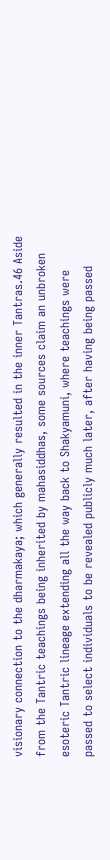visionary connection to the dharmakaya; which generally resulted in the inner Tantras.46 Aside from the Tantric teachings being inherited by mahasiddhas, some sources claim an unbroken esoteric Tantric lineage extending all the way back to Shakyamuni, where teachings were passed to select individuals to be revealed publicly much later, after having being passed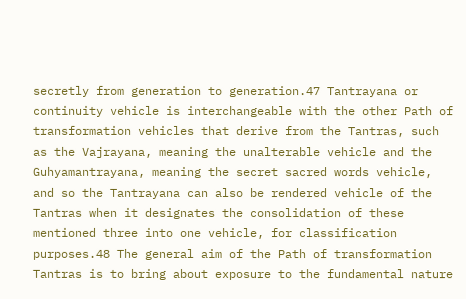secretly from generation to generation.47 Tantrayana or continuity vehicle is interchangeable with the other Path of transformation vehicles that derive from the Tantras, such as the Vajrayana, meaning the unalterable vehicle and the Guhyamantrayana, meaning the secret sacred words vehicle, and so the Tantrayana can also be rendered vehicle of the Tantras when it designates the consolidation of these mentioned three into one vehicle, for classification purposes.48 The general aim of the Path of transformation Tantras is to bring about exposure to the fundamental nature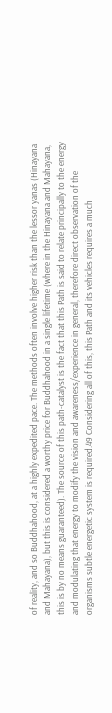of reality, and so Buddhahood, at a highly expedited pace. The methods often involve higher risk than the lessor yanas (Hinayana and Mahayana), but this is considered a worthy price for Buddhahood in a single lifetime (where in the Hinayana and Mahayana, this is by no means guaranteed). The source of this path-catalyst is the fact that this Path is said to relate principally to the energy and modulating that energy to modify the vision and awareness/experience in general, therefore direct observation of the organisms subtle energetic system is required.49 Considering all of this, this Path and its vehicles requires a much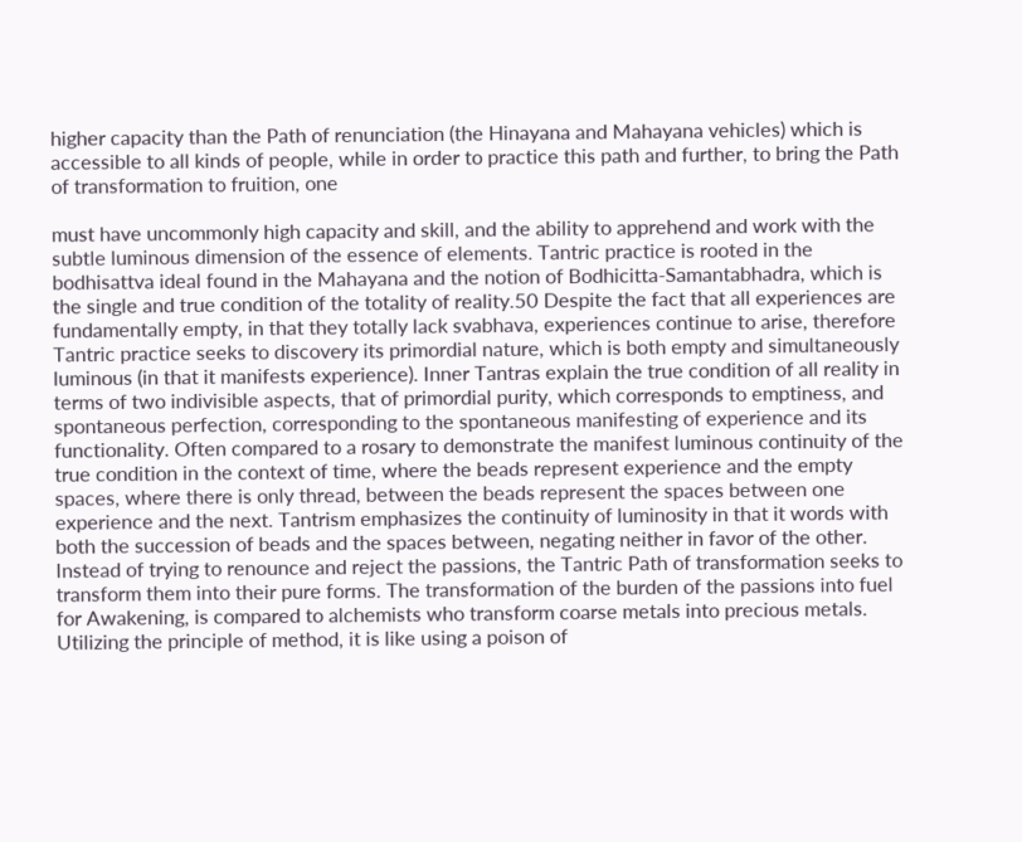higher capacity than the Path of renunciation (the Hinayana and Mahayana vehicles) which is accessible to all kinds of people, while in order to practice this path and further, to bring the Path of transformation to fruition, one

must have uncommonly high capacity and skill, and the ability to apprehend and work with the subtle luminous dimension of the essence of elements. Tantric practice is rooted in the bodhisattva ideal found in the Mahayana and the notion of Bodhicitta-Samantabhadra, which is the single and true condition of the totality of reality.50 Despite the fact that all experiences are fundamentally empty, in that they totally lack svabhava, experiences continue to arise, therefore Tantric practice seeks to discovery its primordial nature, which is both empty and simultaneously luminous (in that it manifests experience). Inner Tantras explain the true condition of all reality in terms of two indivisible aspects, that of primordial purity, which corresponds to emptiness, and spontaneous perfection, corresponding to the spontaneous manifesting of experience and its functionality. Often compared to a rosary to demonstrate the manifest luminous continuity of the true condition in the context of time, where the beads represent experience and the empty spaces, where there is only thread, between the beads represent the spaces between one experience and the next. Tantrism emphasizes the continuity of luminosity in that it words with both the succession of beads and the spaces between, negating neither in favor of the other. Instead of trying to renounce and reject the passions, the Tantric Path of transformation seeks to transform them into their pure forms. The transformation of the burden of the passions into fuel for Awakening, is compared to alchemists who transform coarse metals into precious metals. Utilizing the principle of method, it is like using a poison of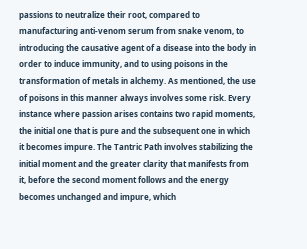passions to neutralize their root, compared to manufacturing anti-venom serum from snake venom, to introducing the causative agent of a disease into the body in order to induce immunity, and to using poisons in the transformation of metals in alchemy. As mentioned, the use of poisons in this manner always involves some risk. Every instance where passion arises contains two rapid moments, the initial one that is pure and the subsequent one in which it becomes impure. The Tantric Path involves stabilizing the initial moment and the greater clarity that manifests from it, before the second moment follows and the energy becomes unchanged and impure, which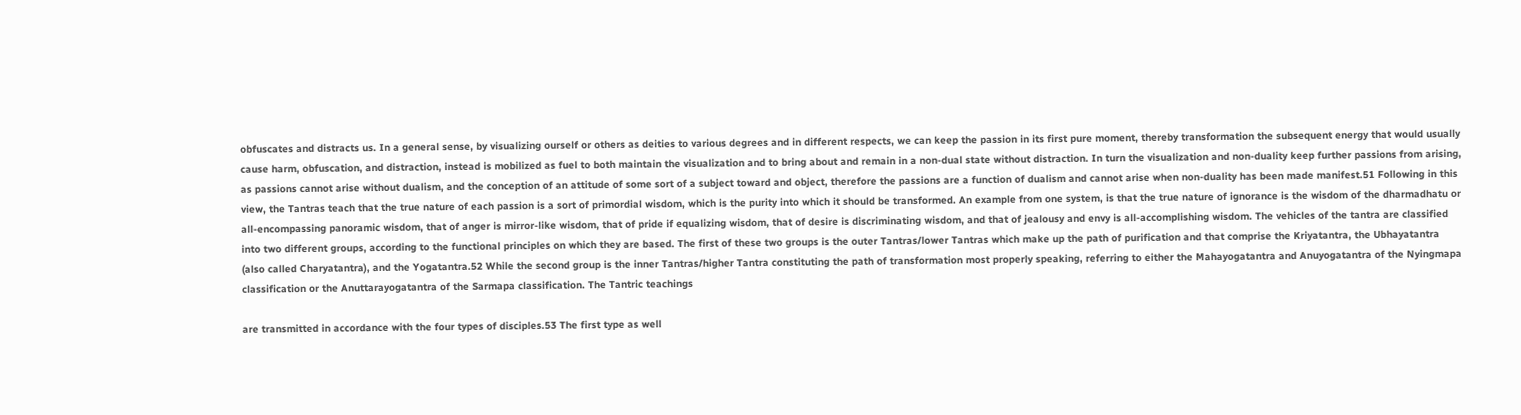obfuscates and distracts us. In a general sense, by visualizing ourself or others as deities to various degrees and in different respects, we can keep the passion in its first pure moment, thereby transformation the subsequent energy that would usually cause harm, obfuscation, and distraction, instead is mobilized as fuel to both maintain the visualization and to bring about and remain in a non-dual state without distraction. In turn the visualization and non-duality keep further passions from arising, as passions cannot arise without dualism, and the conception of an attitude of some sort of a subject toward and object, therefore the passions are a function of dualism and cannot arise when non-duality has been made manifest.51 Following in this view, the Tantras teach that the true nature of each passion is a sort of primordial wisdom, which is the purity into which it should be transformed. An example from one system, is that the true nature of ignorance is the wisdom of the dharmadhatu or all-encompassing panoramic wisdom, that of anger is mirror-like wisdom, that of pride if equalizing wisdom, that of desire is discriminating wisdom, and that of jealousy and envy is all-accomplishing wisdom. The vehicles of the tantra are classified into two different groups, according to the functional principles on which they are based. The first of these two groups is the outer Tantras/lower Tantras which make up the path of purification and that comprise the Kriyatantra, the Ubhayatantra (also called Charyatantra), and the Yogatantra.52 While the second group is the inner Tantras/higher Tantra constituting the path of transformation most properly speaking, referring to either the Mahayogatantra and Anuyogatantra of the Nyingmapa classification or the Anuttarayogatantra of the Sarmapa classification. The Tantric teachings

are transmitted in accordance with the four types of disciples.53 The first type as well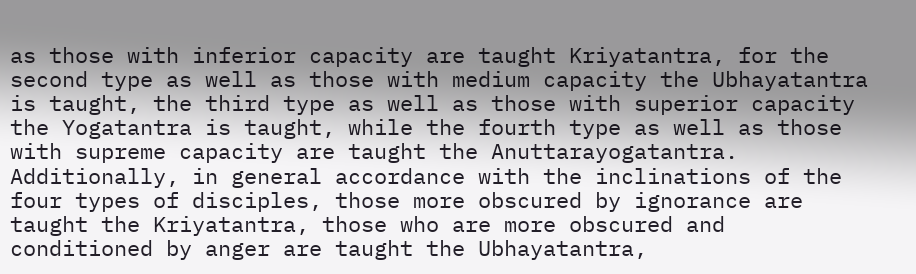as those with inferior capacity are taught Kriyatantra, for the second type as well as those with medium capacity the Ubhayatantra is taught, the third type as well as those with superior capacity the Yogatantra is taught, while the fourth type as well as those with supreme capacity are taught the Anuttarayogatantra. Additionally, in general accordance with the inclinations of the four types of disciples, those more obscured by ignorance are taught the Kriyatantra, those who are more obscured and conditioned by anger are taught the Ubhayatantra,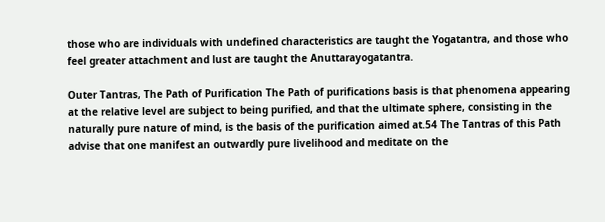those who are individuals with undefined characteristics are taught the Yogatantra, and those who feel greater attachment and lust are taught the Anuttarayogatantra.

Outer Tantras, The Path of Purification The Path of purifications basis is that phenomena appearing at the relative level are subject to being purified, and that the ultimate sphere, consisting in the naturally pure nature of mind, is the basis of the purification aimed at.54 The Tantras of this Path advise that one manifest an outwardly pure livelihood and meditate on the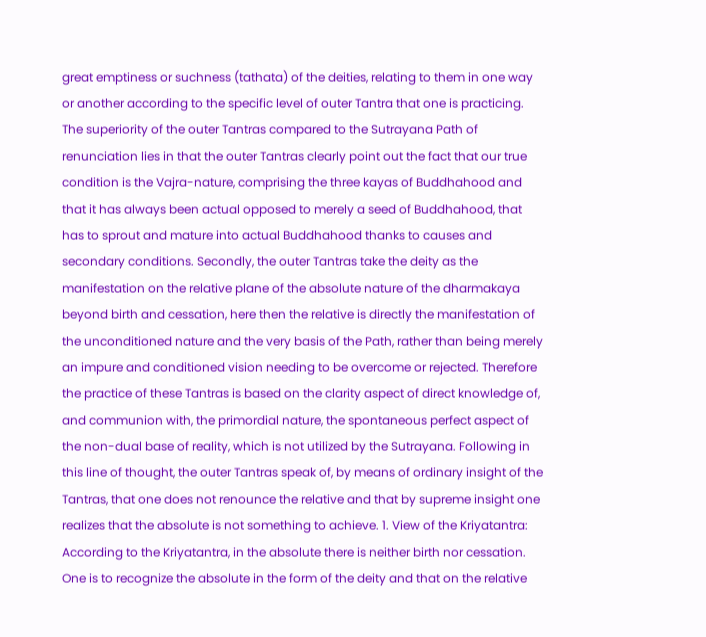great emptiness or suchness (tathata) of the deities, relating to them in one way or another according to the specific level of outer Tantra that one is practicing. The superiority of the outer Tantras compared to the Sutrayana Path of renunciation lies in that the outer Tantras clearly point out the fact that our true condition is the Vajra-nature, comprising the three kayas of Buddhahood and that it has always been actual opposed to merely a seed of Buddhahood, that has to sprout and mature into actual Buddhahood thanks to causes and secondary conditions. Secondly, the outer Tantras take the deity as the manifestation on the relative plane of the absolute nature of the dharmakaya beyond birth and cessation, here then the relative is directly the manifestation of the unconditioned nature and the very basis of the Path, rather than being merely an impure and conditioned vision needing to be overcome or rejected. Therefore the practice of these Tantras is based on the clarity aspect of direct knowledge of, and communion with, the primordial nature, the spontaneous perfect aspect of the non-dual base of reality, which is not utilized by the Sutrayana. Following in this line of thought, the outer Tantras speak of, by means of ordinary insight of the Tantras, that one does not renounce the relative and that by supreme insight one realizes that the absolute is not something to achieve. 1. View of the Kriyatantra: According to the Kriyatantra, in the absolute there is neither birth nor cessation. One is to recognize the absolute in the form of the deity and that on the relative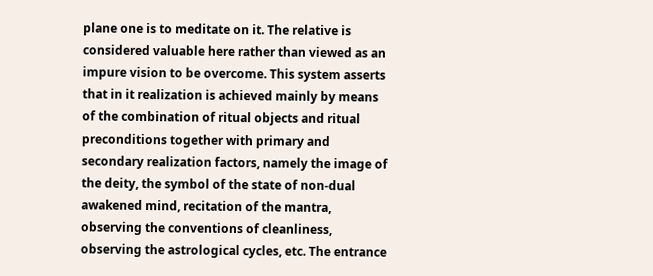plane one is to meditate on it. The relative is considered valuable here rather than viewed as an impure vision to be overcome. This system asserts that in it realization is achieved mainly by means of the combination of ritual objects and ritual preconditions together with primary and secondary realization factors, namely the image of the deity, the symbol of the state of non-dual awakened mind, recitation of the mantra, observing the conventions of cleanliness, observing the astrological cycles, etc. The entrance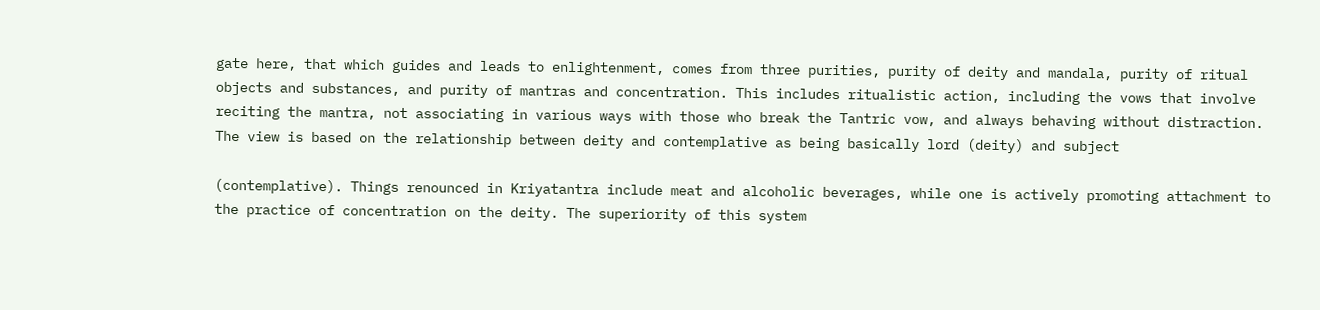gate here, that which guides and leads to enlightenment, comes from three purities, purity of deity and mandala, purity of ritual objects and substances, and purity of mantras and concentration. This includes ritualistic action, including the vows that involve reciting the mantra, not associating in various ways with those who break the Tantric vow, and always behaving without distraction. The view is based on the relationship between deity and contemplative as being basically lord (deity) and subject

(contemplative). Things renounced in Kriyatantra include meat and alcoholic beverages, while one is actively promoting attachment to the practice of concentration on the deity. The superiority of this system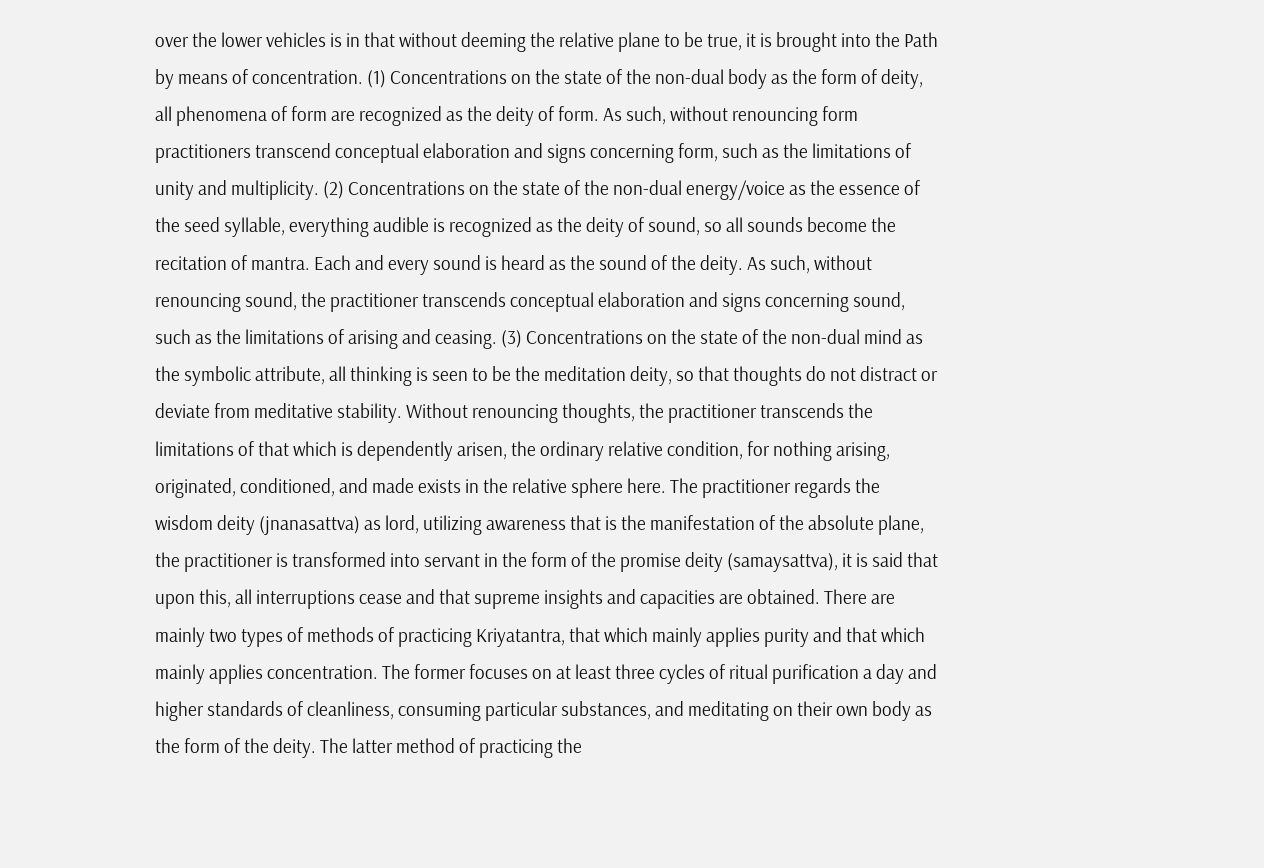over the lower vehicles is in that without deeming the relative plane to be true, it is brought into the Path by means of concentration. (1) Concentrations on the state of the non-dual body as the form of deity, all phenomena of form are recognized as the deity of form. As such, without renouncing form practitioners transcend conceptual elaboration and signs concerning form, such as the limitations of unity and multiplicity. (2) Concentrations on the state of the non-dual energy/voice as the essence of the seed syllable, everything audible is recognized as the deity of sound, so all sounds become the recitation of mantra. Each and every sound is heard as the sound of the deity. As such, without renouncing sound, the practitioner transcends conceptual elaboration and signs concerning sound, such as the limitations of arising and ceasing. (3) Concentrations on the state of the non-dual mind as the symbolic attribute, all thinking is seen to be the meditation deity, so that thoughts do not distract or deviate from meditative stability. Without renouncing thoughts, the practitioner transcends the limitations of that which is dependently arisen, the ordinary relative condition, for nothing arising, originated, conditioned, and made exists in the relative sphere here. The practitioner regards the wisdom deity (jnanasattva) as lord, utilizing awareness that is the manifestation of the absolute plane, the practitioner is transformed into servant in the form of the promise deity (samaysattva), it is said that upon this, all interruptions cease and that supreme insights and capacities are obtained. There are mainly two types of methods of practicing Kriyatantra, that which mainly applies purity and that which mainly applies concentration. The former focuses on at least three cycles of ritual purification a day and higher standards of cleanliness, consuming particular substances, and meditating on their own body as the form of the deity. The latter method of practicing the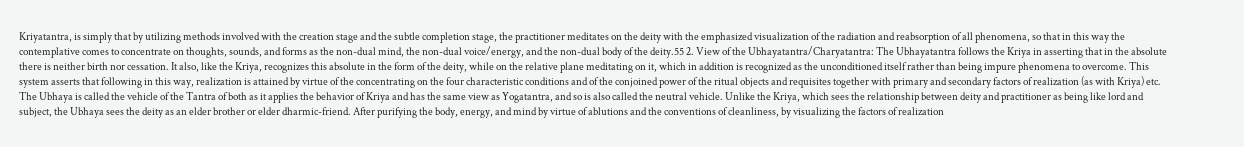Kriyatantra, is simply that by utilizing methods involved with the creation stage and the subtle completion stage, the practitioner meditates on the deity with the emphasized visualization of the radiation and reabsorption of all phenomena, so that in this way the contemplative comes to concentrate on thoughts, sounds, and forms as the non-dual mind, the non-dual voice/energy, and the non-dual body of the deity.55 2. View of the Ubhayatantra/Charyatantra: The Ubhayatantra follows the Kriya in asserting that in the absolute there is neither birth nor cessation. It also, like the Kriya, recognizes this absolute in the form of the deity, while on the relative plane meditating on it, which in addition is recognized as the unconditioned itself rather than being impure phenomena to overcome. This system asserts that following in this way, realization is attained by virtue of the concentrating on the four characteristic conditions and of the conjoined power of the ritual objects and requisites together with primary and secondary factors of realization (as with Kriya) etc. The Ubhaya is called the vehicle of the Tantra of both as it applies the behavior of Kriya and has the same view as Yogatantra, and so is also called the neutral vehicle. Unlike the Kriya, which sees the relationship between deity and practitioner as being like lord and subject, the Ubhaya sees the deity as an elder brother or elder dharmic-friend. After purifying the body, energy, and mind by virtue of ablutions and the conventions of cleanliness, by visualizing the factors of realization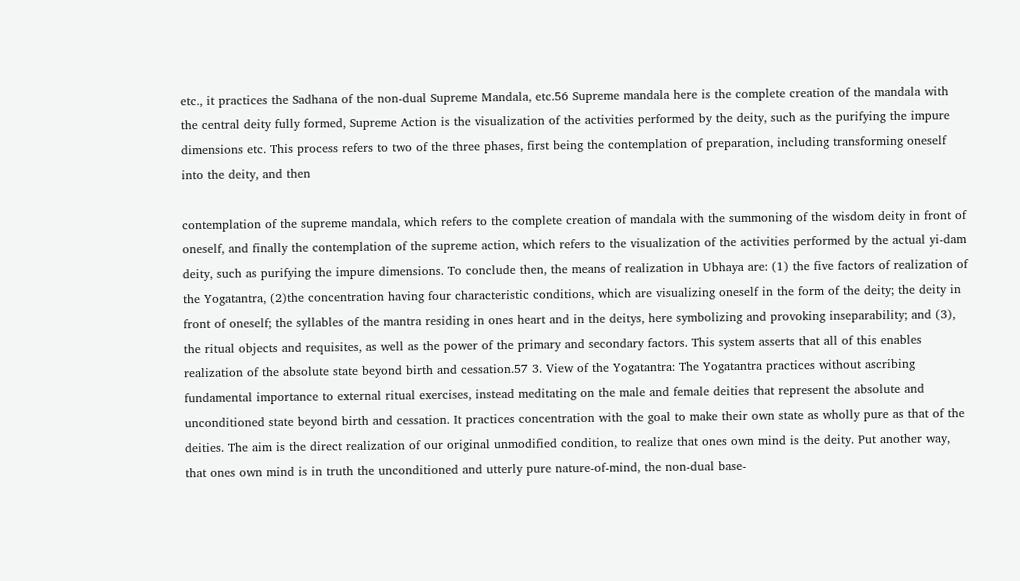etc., it practices the Sadhana of the non-dual Supreme Mandala, etc.56 Supreme mandala here is the complete creation of the mandala with the central deity fully formed, Supreme Action is the visualization of the activities performed by the deity, such as the purifying the impure dimensions etc. This process refers to two of the three phases, first being the contemplation of preparation, including transforming oneself into the deity, and then

contemplation of the supreme mandala, which refers to the complete creation of mandala with the summoning of the wisdom deity in front of oneself, and finally the contemplation of the supreme action, which refers to the visualization of the activities performed by the actual yi-dam deity, such as purifying the impure dimensions. To conclude then, the means of realization in Ubhaya are: (1) the five factors of realization of the Yogatantra, (2)the concentration having four characteristic conditions, which are visualizing oneself in the form of the deity; the deity in front of oneself; the syllables of the mantra residing in ones heart and in the deitys, here symbolizing and provoking inseparability; and (3), the ritual objects and requisites, as well as the power of the primary and secondary factors. This system asserts that all of this enables realization of the absolute state beyond birth and cessation.57 3. View of the Yogatantra: The Yogatantra practices without ascribing fundamental importance to external ritual exercises, instead meditating on the male and female deities that represent the absolute and unconditioned state beyond birth and cessation. It practices concentration with the goal to make their own state as wholly pure as that of the deities. The aim is the direct realization of our original unmodified condition, to realize that ones own mind is the deity. Put another way, that ones own mind is in truth the unconditioned and utterly pure nature-of-mind, the non-dual base-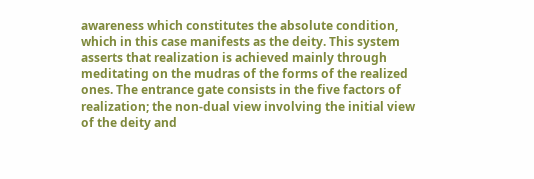awareness which constitutes the absolute condition, which in this case manifests as the deity. This system asserts that realization is achieved mainly through meditating on the mudras of the forms of the realized ones. The entrance gate consists in the five factors of realization; the non-dual view involving the initial view of the deity and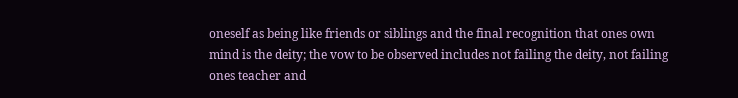oneself as being like friends or siblings and the final recognition that ones own mind is the deity; the vow to be observed includes not failing the deity, not failing ones teacher and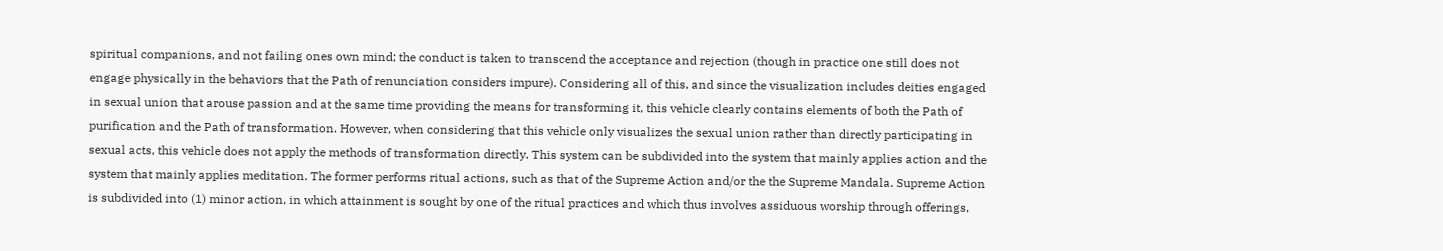spiritual companions, and not failing ones own mind; the conduct is taken to transcend the acceptance and rejection (though in practice one still does not engage physically in the behaviors that the Path of renunciation considers impure). Considering all of this, and since the visualization includes deities engaged in sexual union that arouse passion and at the same time providing the means for transforming it, this vehicle clearly contains elements of both the Path of purification and the Path of transformation. However, when considering that this vehicle only visualizes the sexual union rather than directly participating in sexual acts, this vehicle does not apply the methods of transformation directly. This system can be subdivided into the system that mainly applies action and the system that mainly applies meditation. The former performs ritual actions, such as that of the Supreme Action and/or the the Supreme Mandala. Supreme Action is subdivided into (1) minor action, in which attainment is sought by one of the ritual practices and which thus involves assiduous worship through offerings,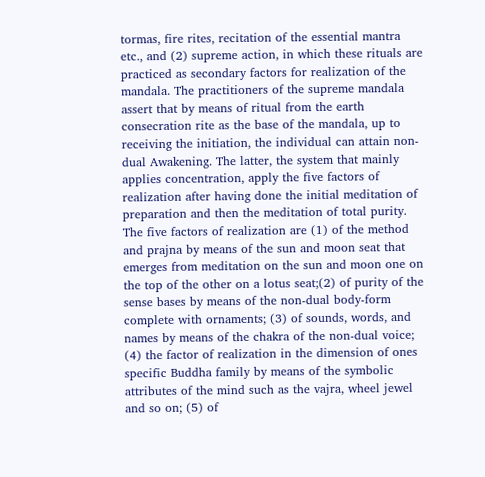tormas, fire rites, recitation of the essential mantra etc., and (2) supreme action, in which these rituals are practiced as secondary factors for realization of the mandala. The practitioners of the supreme mandala assert that by means of ritual from the earth consecration rite as the base of the mandala, up to receiving the initiation, the individual can attain non-dual Awakening. The latter, the system that mainly applies concentration, apply the five factors of realization after having done the initial meditation of preparation and then the meditation of total purity. The five factors of realization are (1) of the method and prajna by means of the sun and moon seat that emerges from meditation on the sun and moon one on the top of the other on a lotus seat;(2) of purity of the sense bases by means of the non-dual body-form complete with ornaments; (3) of sounds, words, and names by means of the chakra of the non-dual voice; (4) the factor of realization in the dimension of ones specific Buddha family by means of the symbolic attributes of the mind such as the vajra, wheel jewel and so on; (5) of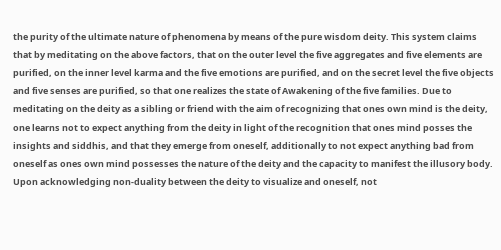the purity of the ultimate nature of phenomena by means of the pure wisdom deity. This system claims that by meditating on the above factors, that on the outer level the five aggregates and five elements are purified, on the inner level karma and the five emotions are purified, and on the secret level the five objects and five senses are purified, so that one realizes the state of Awakening of the five families. Due to meditating on the deity as a sibling or friend with the aim of recognizing that ones own mind is the deity, one learns not to expect anything from the deity in light of the recognition that ones mind posses the insights and siddhis, and that they emerge from oneself, additionally to not expect anything bad from oneself as ones own mind possesses the nature of the deity and the capacity to manifest the illusory body. Upon acknowledging non-duality between the deity to visualize and oneself, not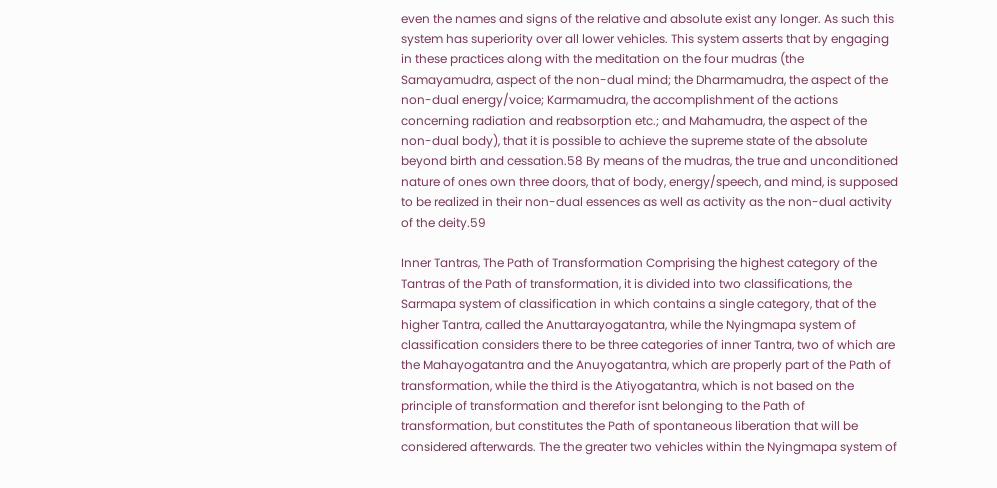even the names and signs of the relative and absolute exist any longer. As such this system has superiority over all lower vehicles. This system asserts that by engaging in these practices along with the meditation on the four mudras (the Samayamudra, aspect of the non-dual mind; the Dharmamudra, the aspect of the non-dual energy/voice; Karmamudra, the accomplishment of the actions concerning radiation and reabsorption etc.; and Mahamudra, the aspect of the non-dual body), that it is possible to achieve the supreme state of the absolute beyond birth and cessation.58 By means of the mudras, the true and unconditioned nature of ones own three doors, that of body, energy/speech, and mind, is supposed to be realized in their non-dual essences as well as activity as the non-dual activity of the deity.59

Inner Tantras, The Path of Transformation Comprising the highest category of the Tantras of the Path of transformation, it is divided into two classifications, the Sarmapa system of classification in which contains a single category, that of the higher Tantra, called the Anuttarayogatantra, while the Nyingmapa system of classification considers there to be three categories of inner Tantra, two of which are the Mahayogatantra and the Anuyogatantra, which are properly part of the Path of transformation, while the third is the Atiyogatantra, which is not based on the principle of transformation and therefor isnt belonging to the Path of transformation, but constitutes the Path of spontaneous liberation that will be considered afterwards. The the greater two vehicles within the Nyingmapa system of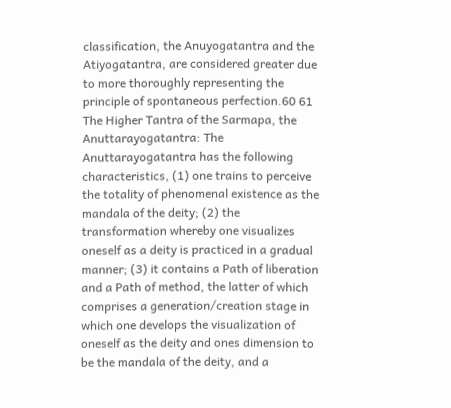classification, the Anuyogatantra and the Atiyogatantra, are considered greater due to more thoroughly representing the principle of spontaneous perfection.60 61 The Higher Tantra of the Sarmapa, the Anuttarayogatantra: The Anuttarayogatantra has the following characteristics, (1) one trains to perceive the totality of phenomenal existence as the mandala of the deity; (2) the transformation whereby one visualizes oneself as a deity is practiced in a gradual manner; (3) it contains a Path of liberation and a Path of method, the latter of which comprises a generation/creation stage in which one develops the visualization of oneself as the deity and ones dimension to be the mandala of the deity, and a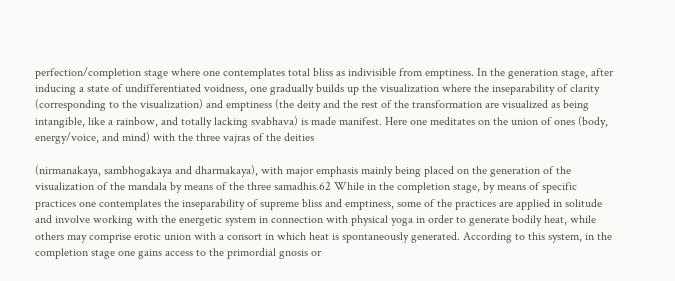perfection/completion stage where one contemplates total bliss as indivisible from emptiness. In the generation stage, after inducing a state of undifferentiated voidness, one gradually builds up the visualization where the inseparability of clarity (corresponding to the visualization) and emptiness (the deity and the rest of the transformation are visualized as being intangible, like a rainbow, and totally lacking svabhava) is made manifest. Here one meditates on the union of ones (body, energy/voice, and mind) with the three vajras of the deities

(nirmanakaya, sambhogakaya and dharmakaya), with major emphasis mainly being placed on the generation of the visualization of the mandala by means of the three samadhis.62 While in the completion stage, by means of specific practices one contemplates the inseparability of supreme bliss and emptiness, some of the practices are applied in solitude and involve working with the energetic system in connection with physical yoga in order to generate bodily heat, while others may comprise erotic union with a consort in which heat is spontaneously generated. According to this system, in the completion stage one gains access to the primordial gnosis or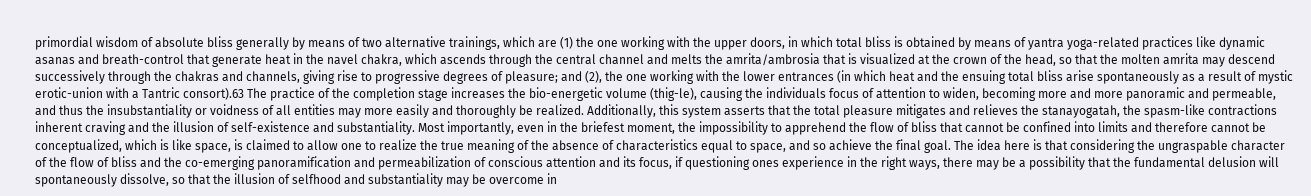primordial wisdom of absolute bliss generally by means of two alternative trainings, which are (1) the one working with the upper doors, in which total bliss is obtained by means of yantra yoga-related practices like dynamic asanas and breath-control that generate heat in the navel chakra, which ascends through the central channel and melts the amrita/ambrosia that is visualized at the crown of the head, so that the molten amrita may descend successively through the chakras and channels, giving rise to progressive degrees of pleasure; and (2), the one working with the lower entrances (in which heat and the ensuing total bliss arise spontaneously as a result of mystic erotic-union with a Tantric consort).63 The practice of the completion stage increases the bio-energetic volume (thig-le), causing the individuals focus of attention to widen, becoming more and more panoramic and permeable, and thus the insubstantiality or voidness of all entities may more easily and thoroughly be realized. Additionally, this system asserts that the total pleasure mitigates and relieves the stanayogatah, the spasm-like contractions inherent craving and the illusion of self-existence and substantiality. Most importantly, even in the briefest moment, the impossibility to apprehend the flow of bliss that cannot be confined into limits and therefore cannot be conceptualized, which is like space, is claimed to allow one to realize the true meaning of the absence of characteristics equal to space, and so achieve the final goal. The idea here is that considering the ungraspable character of the flow of bliss and the co-emerging panoramification and permeabilization of conscious attention and its focus, if questioning ones experience in the right ways, there may be a possibility that the fundamental delusion will spontaneously dissolve, so that the illusion of selfhood and substantiality may be overcome in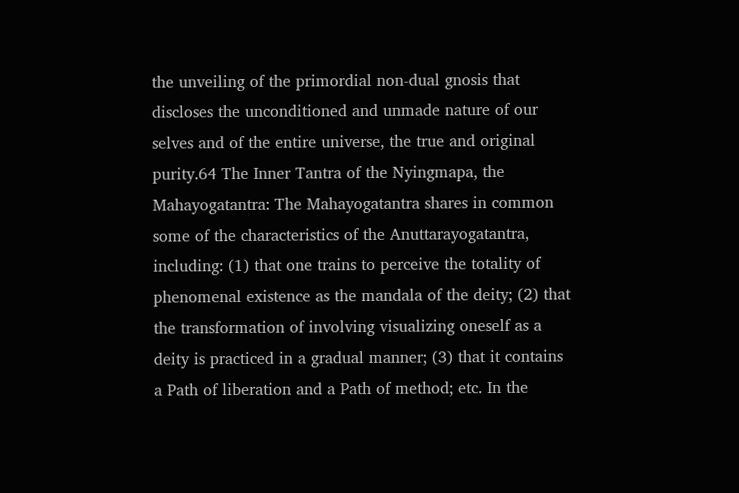the unveiling of the primordial non-dual gnosis that discloses the unconditioned and unmade nature of our selves and of the entire universe, the true and original purity.64 The Inner Tantra of the Nyingmapa, the Mahayogatantra: The Mahayogatantra shares in common some of the characteristics of the Anuttarayogatantra, including: (1) that one trains to perceive the totality of phenomenal existence as the mandala of the deity; (2) that the transformation of involving visualizing oneself as a deity is practiced in a gradual manner; (3) that it contains a Path of liberation and a Path of method; etc. In the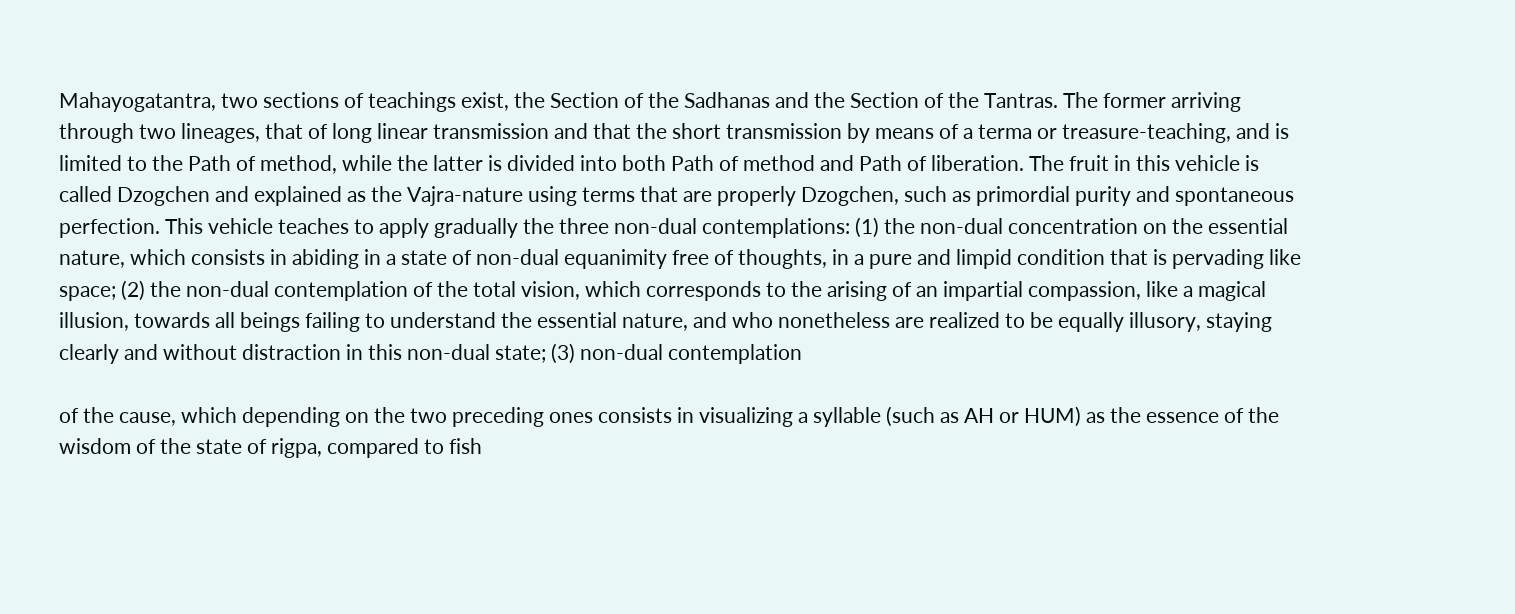Mahayogatantra, two sections of teachings exist, the Section of the Sadhanas and the Section of the Tantras. The former arriving through two lineages, that of long linear transmission and that the short transmission by means of a terma or treasure-teaching, and is limited to the Path of method, while the latter is divided into both Path of method and Path of liberation. The fruit in this vehicle is called Dzogchen and explained as the Vajra-nature using terms that are properly Dzogchen, such as primordial purity and spontaneous perfection. This vehicle teaches to apply gradually the three non-dual contemplations: (1) the non-dual concentration on the essential nature, which consists in abiding in a state of non-dual equanimity free of thoughts, in a pure and limpid condition that is pervading like space; (2) the non-dual contemplation of the total vision, which corresponds to the arising of an impartial compassion, like a magical illusion, towards all beings failing to understand the essential nature, and who nonetheless are realized to be equally illusory, staying clearly and without distraction in this non-dual state; (3) non-dual contemplation

of the cause, which depending on the two preceding ones consists in visualizing a syllable (such as AH or HUM) as the essence of the wisdom of the state of rigpa, compared to fish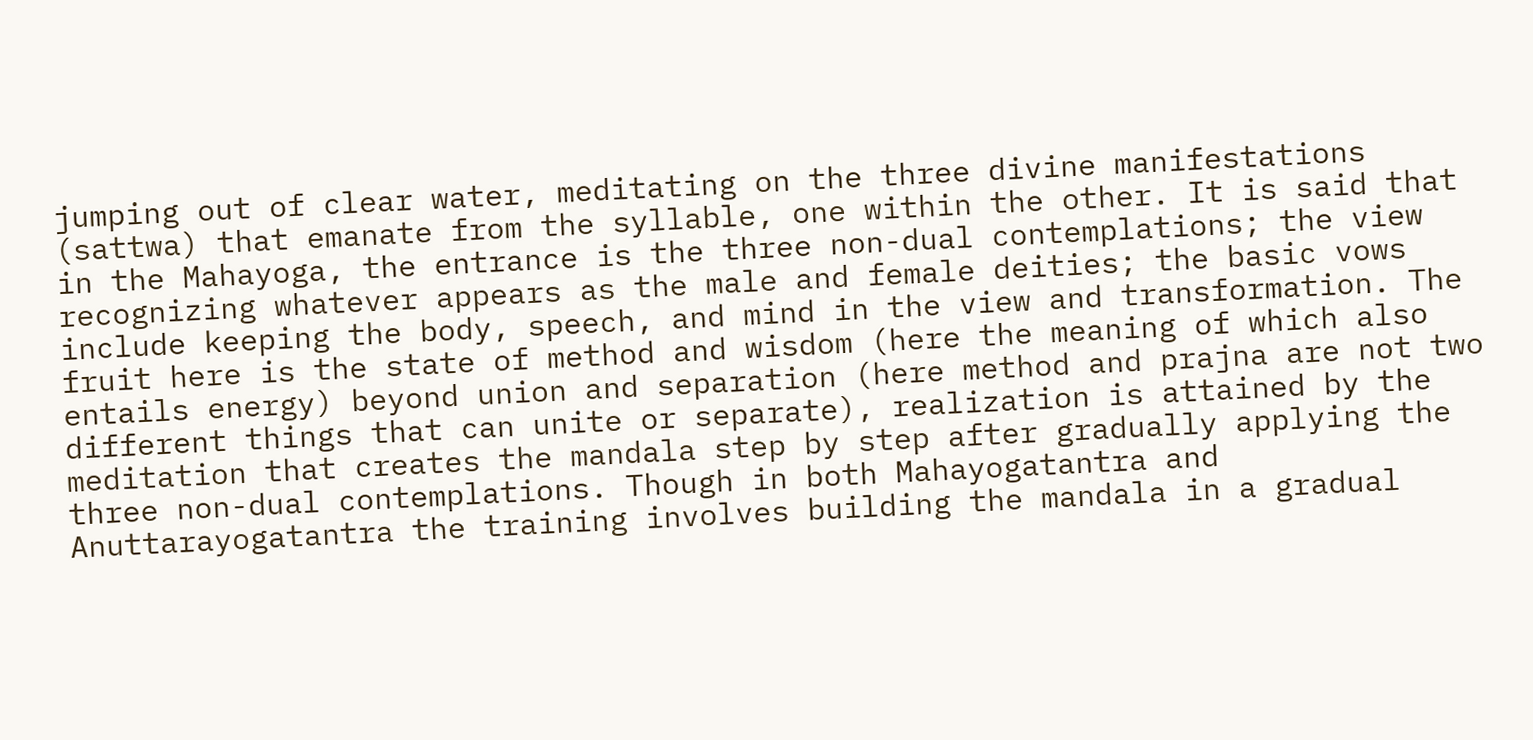jumping out of clear water, meditating on the three divine manifestations (sattwa) that emanate from the syllable, one within the other. It is said that in the Mahayoga, the entrance is the three non-dual contemplations; the view recognizing whatever appears as the male and female deities; the basic vows include keeping the body, speech, and mind in the view and transformation. The fruit here is the state of method and wisdom (here the meaning of which also entails energy) beyond union and separation (here method and prajna are not two different things that can unite or separate), realization is attained by the meditation that creates the mandala step by step after gradually applying the three non-dual contemplations. Though in both Mahayogatantra and Anuttarayogatantra the training involves building the mandala in a gradual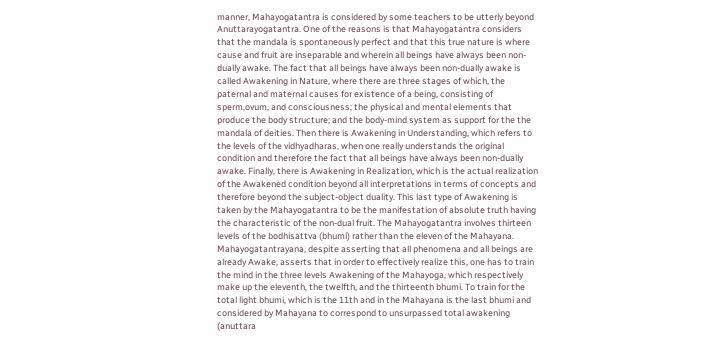manner, Mahayogatantra is considered by some teachers to be utterly beyond Anuttarayogatantra. One of the reasons is that Mahayogatantra considers that the mandala is spontaneously perfect and that this true nature is where cause and fruit are inseparable and wherein all beings have always been non-dually awake. The fact that all beings have always been non-dually awake is called Awakening in Nature, where there are three stages of which, the paternal and maternal causes for existence of a being, consisting of sperm,ovum, and consciousness; the physical and mental elements that produce the body structure; and the body-mind system as support for the the mandala of deities. Then there is Awakening in Understanding, which refers to the levels of the vidhyadharas, when one really understands the original condition and therefore the fact that all beings have always been non-dually awake. Finally, there is Awakening in Realization, which is the actual realization of the Awakened condition beyond all interpretations in terms of concepts and therefore beyond the subject-object duality. This last type of Awakening is taken by the Mahayogatantra to be the manifestation of absolute truth having the characteristic of the non-dual fruit. The Mahayogatantra involves thirteen levels of the bodhisattva (bhumi) rather than the eleven of the Mahayana. Mahayogatantrayana, despite asserting that all phenomena and all beings are already Awake, asserts that in order to effectively realize this, one has to train the mind in the three levels Awakening of the Mahayoga, which respectively make up the eleventh, the twelfth, and the thirteenth bhumi. To train for the total light bhumi, which is the 11th and in the Mahayana is the last bhumi and considered by Mahayana to correspond to unsurpassed total awakening (anuttara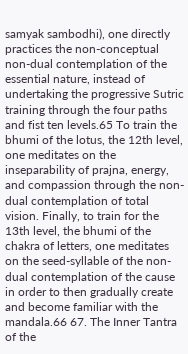samyak sambodhi), one directly practices the non-conceptual non-dual contemplation of the essential nature, instead of undertaking the progressive Sutric training through the four paths and fist ten levels.65 To train the bhumi of the lotus, the 12th level, one meditates on the inseparability of prajna, energy, and compassion through the non-dual contemplation of total vision. Finally, to train for the 13th level, the bhumi of the chakra of letters, one meditates on the seed-syllable of the non-dual contemplation of the cause in order to then gradually create and become familiar with the mandala.66 67. The Inner Tantra of the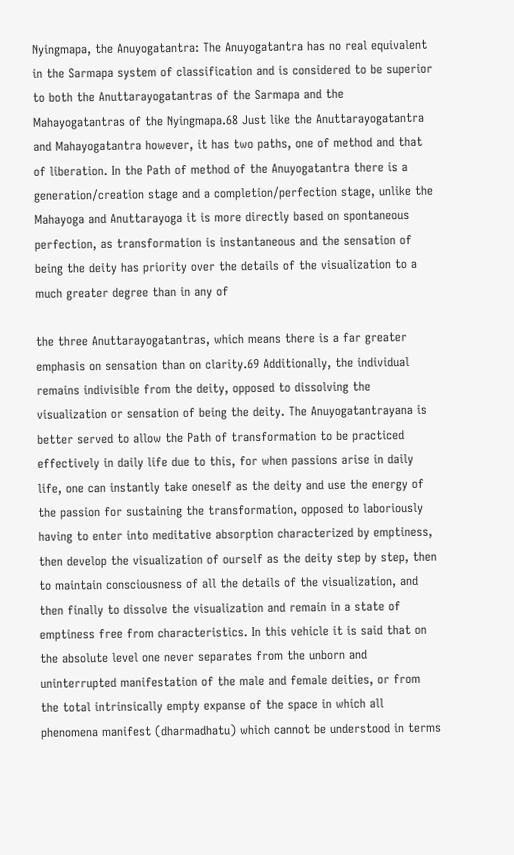Nyingmapa, the Anuyogatantra: The Anuyogatantra has no real equivalent in the Sarmapa system of classification and is considered to be superior to both the Anuttarayogatantras of the Sarmapa and the Mahayogatantras of the Nyingmapa.68 Just like the Anuttarayogatantra and Mahayogatantra however, it has two paths, one of method and that of liberation. In the Path of method of the Anuyogatantra there is a generation/creation stage and a completion/perfection stage, unlike the Mahayoga and Anuttarayoga it is more directly based on spontaneous perfection, as transformation is instantaneous and the sensation of being the deity has priority over the details of the visualization to a much greater degree than in any of

the three Anuttarayogatantras, which means there is a far greater emphasis on sensation than on clarity.69 Additionally, the individual remains indivisible from the deity, opposed to dissolving the visualization or sensation of being the deity. The Anuyogatantrayana is better served to allow the Path of transformation to be practiced effectively in daily life due to this, for when passions arise in daily life, one can instantly take oneself as the deity and use the energy of the passion for sustaining the transformation, opposed to laboriously having to enter into meditative absorption characterized by emptiness, then develop the visualization of ourself as the deity step by step, then to maintain consciousness of all the details of the visualization, and then finally to dissolve the visualization and remain in a state of emptiness free from characteristics. In this vehicle it is said that on the absolute level one never separates from the unborn and uninterrupted manifestation of the male and female deities, or from the total intrinsically empty expanse of the space in which all phenomena manifest (dharmadhatu) which cannot be understood in terms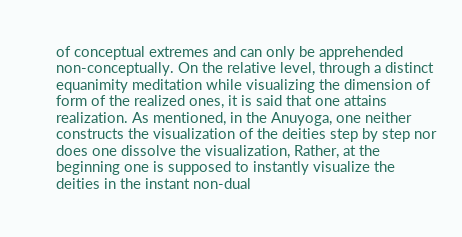of conceptual extremes and can only be apprehended non-conceptually. On the relative level, through a distinct equanimity meditation while visualizing the dimension of form of the realized ones, it is said that one attains realization. As mentioned, in the Anuyoga, one neither constructs the visualization of the deities step by step nor does one dissolve the visualization, Rather, at the beginning one is supposed to instantly visualize the deities in the instant non-dual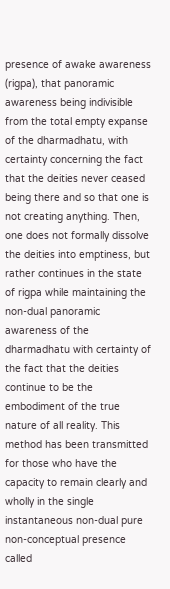presence of awake awareness (rigpa), that panoramic awareness being indivisible from the total empty expanse of the dharmadhatu, with certainty concerning the fact that the deities never ceased being there and so that one is not creating anything. Then, one does not formally dissolve the deities into emptiness, but rather continues in the state of rigpa while maintaining the non-dual panoramic awareness of the dharmadhatu with certainty of the fact that the deities continue to be the embodiment of the true nature of all reality. This method has been transmitted for those who have the capacity to remain clearly and wholly in the single instantaneous non-dual pure non-conceptual presence called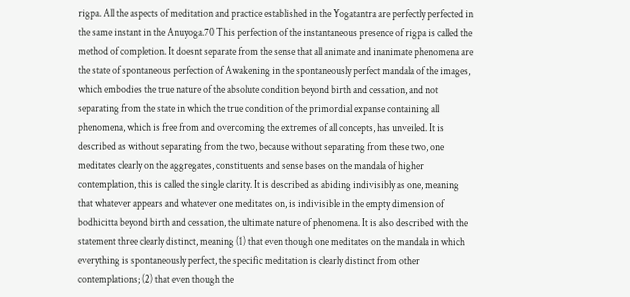rigpa. All the aspects of meditation and practice established in the Yogatantra are perfectly perfected in the same instant in the Anuyoga.70 This perfection of the instantaneous presence of rigpa is called the method of completion. It doesnt separate from the sense that all animate and inanimate phenomena are the state of spontaneous perfection of Awakening in the spontaneously perfect mandala of the images, which embodies the true nature of the absolute condition beyond birth and cessation, and not separating from the state in which the true condition of the primordial expanse containing all phenomena, which is free from and overcoming the extremes of all concepts, has unveiled. It is described as without separating from the two, because without separating from these two, one meditates clearly on the aggregates, constituents and sense bases on the mandala of higher contemplation, this is called the single clarity. It is described as abiding indivisibly as one, meaning that whatever appears and whatever one meditates on, is indivisible in the empty dimension of bodhicitta beyond birth and cessation, the ultimate nature of phenomena. It is also described with the statement three clearly distinct, meaning (1) that even though one meditates on the mandala in which everything is spontaneously perfect, the specific meditation is clearly distinct from other contemplations; (2) that even though the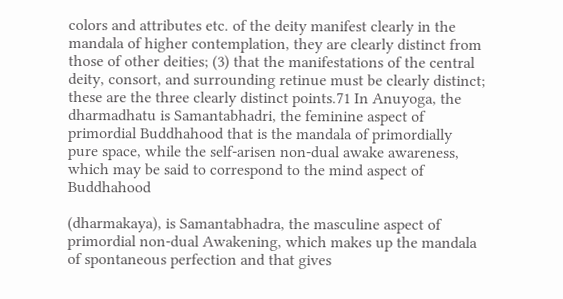colors and attributes etc. of the deity manifest clearly in the mandala of higher contemplation, they are clearly distinct from those of other deities; (3) that the manifestations of the central deity, consort, and surrounding retinue must be clearly distinct; these are the three clearly distinct points.71 In Anuyoga, the dharmadhatu is Samantabhadri, the feminine aspect of primordial Buddhahood that is the mandala of primordially pure space, while the self-arisen non-dual awake awareness, which may be said to correspond to the mind aspect of Buddhahood

(dharmakaya), is Samantabhadra, the masculine aspect of primordial non-dual Awakening, which makes up the mandala of spontaneous perfection and that gives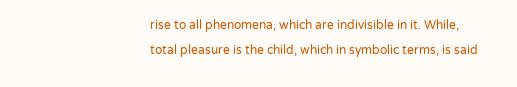rise to all phenomena, which are indivisible in it. While, total pleasure is the child, which in symbolic terms, is said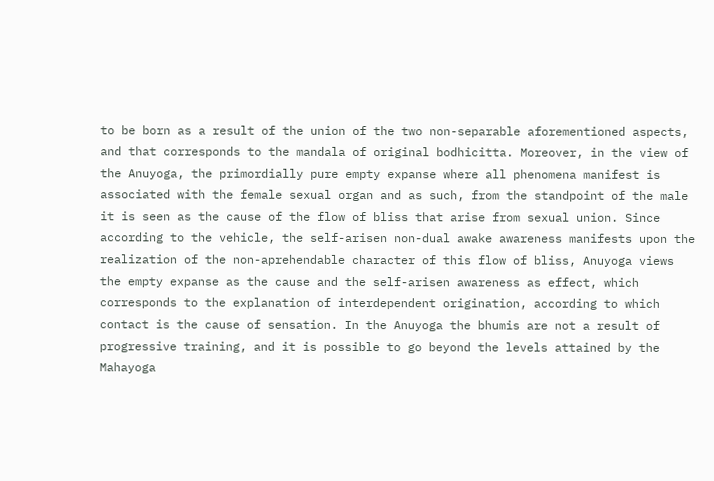to be born as a result of the union of the two non-separable aforementioned aspects, and that corresponds to the mandala of original bodhicitta. Moreover, in the view of the Anuyoga, the primordially pure empty expanse where all phenomena manifest is associated with the female sexual organ and as such, from the standpoint of the male it is seen as the cause of the flow of bliss that arise from sexual union. Since according to the vehicle, the self-arisen non-dual awake awareness manifests upon the realization of the non-aprehendable character of this flow of bliss, Anuyoga views the empty expanse as the cause and the self-arisen awareness as effect, which corresponds to the explanation of interdependent origination, according to which contact is the cause of sensation. In the Anuyoga the bhumis are not a result of progressive training, and it is possible to go beyond the levels attained by the Mahayoga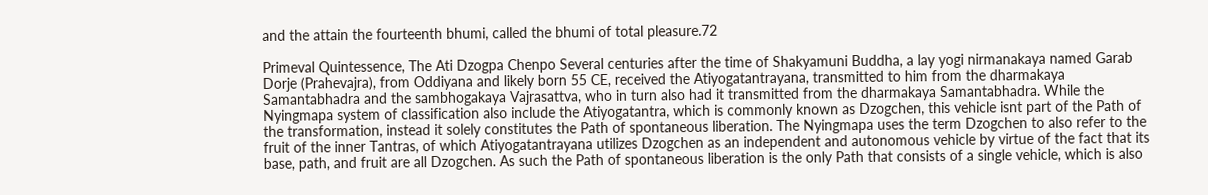and the attain the fourteenth bhumi, called the bhumi of total pleasure.72

Primeval Quintessence, The Ati Dzogpa Chenpo Several centuries after the time of Shakyamuni Buddha, a lay yogi nirmanakaya named Garab Dorje (Prahevajra), from Oddiyana and likely born 55 CE, received the Atiyogatantrayana, transmitted to him from the dharmakaya Samantabhadra and the sambhogakaya Vajrasattva, who in turn also had it transmitted from the dharmakaya Samantabhadra. While the Nyingmapa system of classification also include the Atiyogatantra, which is commonly known as Dzogchen, this vehicle isnt part of the Path of the transformation, instead it solely constitutes the Path of spontaneous liberation. The Nyingmapa uses the term Dzogchen to also refer to the fruit of the inner Tantras, of which Atiyogatantrayana utilizes Dzogchen as an independent and autonomous vehicle by virtue of the fact that its base, path, and fruit are all Dzogchen. As such the Path of spontaneous liberation is the only Path that consists of a single vehicle, which is also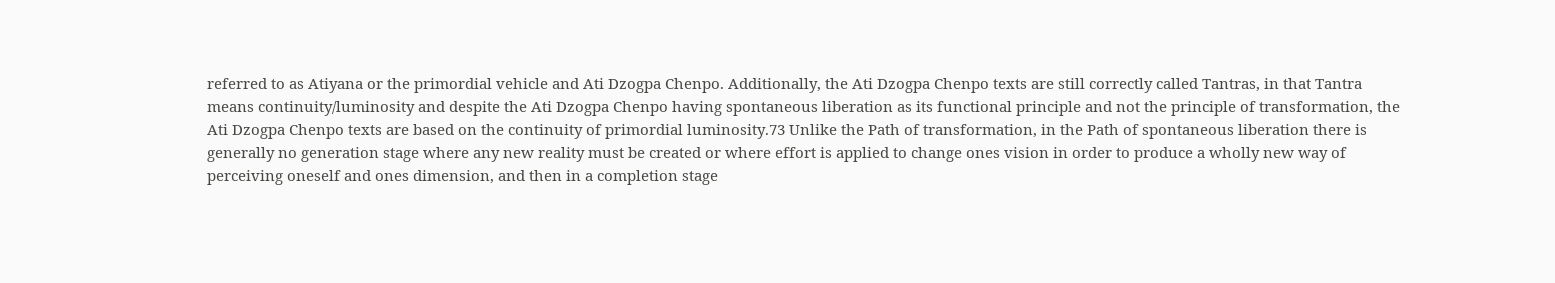referred to as Atiyana or the primordial vehicle and Ati Dzogpa Chenpo. Additionally, the Ati Dzogpa Chenpo texts are still correctly called Tantras, in that Tantra means continuity/luminosity and despite the Ati Dzogpa Chenpo having spontaneous liberation as its functional principle and not the principle of transformation, the Ati Dzogpa Chenpo texts are based on the continuity of primordial luminosity.73 Unlike the Path of transformation, in the Path of spontaneous liberation there is generally no generation stage where any new reality must be created or where effort is applied to change ones vision in order to produce a wholly new way of perceiving oneself and ones dimension, and then in a completion stage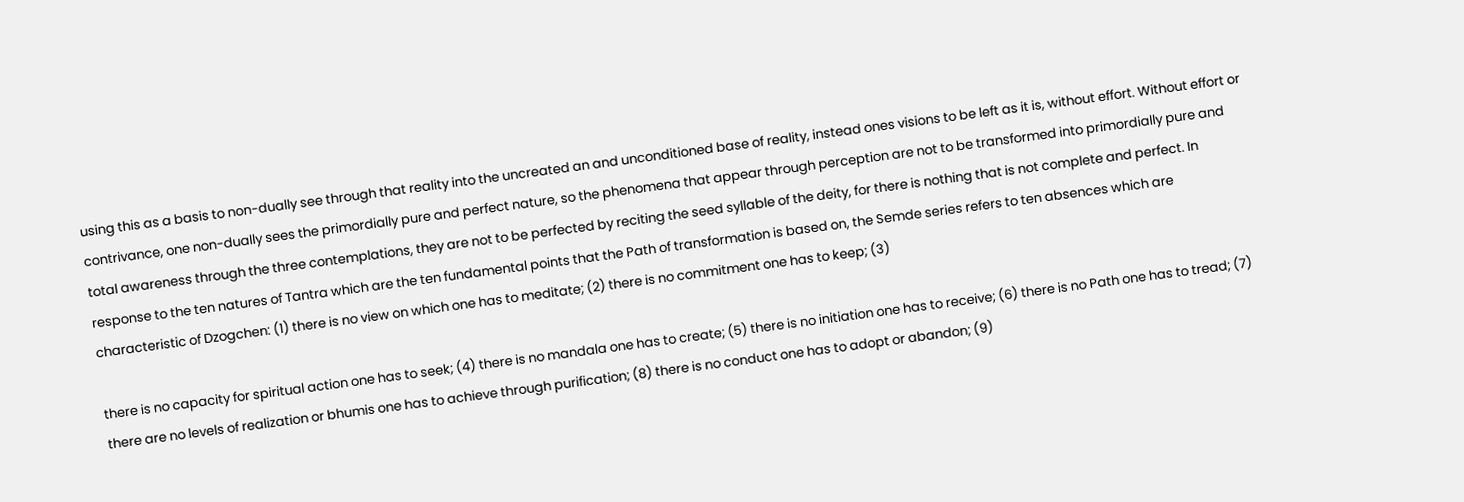using this as a basis to non-dually see through that reality into the uncreated an and unconditioned base of reality, instead ones visions to be left as it is, without effort. Without effort or contrivance, one non-dually sees the primordially pure and perfect nature, so the phenomena that appear through perception are not to be transformed into primordially pure and total awareness through the three contemplations, they are not to be perfected by reciting the seed syllable of the deity, for there is nothing that is not complete and perfect. In response to the ten natures of Tantra which are the ten fundamental points that the Path of transformation is based on, the Semde series refers to ten absences which are characteristic of Dzogchen: (1) there is no view on which one has to meditate; (2) there is no commitment one has to keep; (3)

there is no capacity for spiritual action one has to seek; (4) there is no mandala one has to create; (5) there is no initiation one has to receive; (6) there is no Path one has to tread; (7) there are no levels of realization or bhumis one has to achieve through purification; (8) there is no conduct one has to adopt or abandon; (9)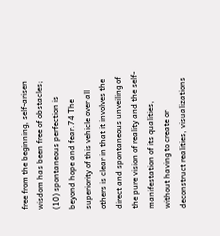free from the beginning, self-arisen wisdom has been free of obstacles; (10) spontaneous perfection is beyond hope and fear.74 The superiority of this vehicle over all others is clear in that it involves the direct and spontaneous unveiling of the pure vision of reality and the self-manifestation of its qualities, without having to create or deconstruct realities, visualizations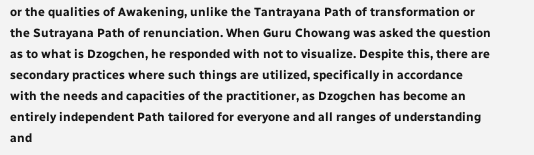or the qualities of Awakening, unlike the Tantrayana Path of transformation or the Sutrayana Path of renunciation. When Guru Chowang was asked the question as to what is Dzogchen, he responded with not to visualize. Despite this, there are secondary practices where such things are utilized, specifically in accordance with the needs and capacities of the practitioner, as Dzogchen has become an entirely independent Path tailored for everyone and all ranges of understanding and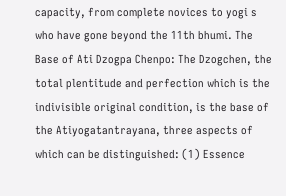capacity, from complete novices to yogi s who have gone beyond the 11th bhumi. The Base of Ati Dzogpa Chenpo: The Dzogchen, the total plentitude and perfection which is the indivisible original condition, is the base of the Atiyogatantrayana, three aspects of which can be distinguished: (1) Essence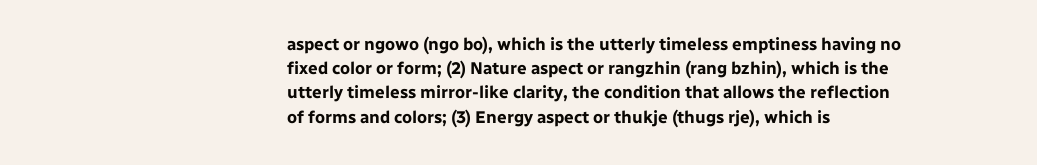aspect or ngowo (ngo bo), which is the utterly timeless emptiness having no fixed color or form; (2) Nature aspect or rangzhin (rang bzhin), which is the utterly timeless mirror-like clarity, the condition that allows the reflection of forms and colors; (3) Energy aspect or thukje (thugs rje), which is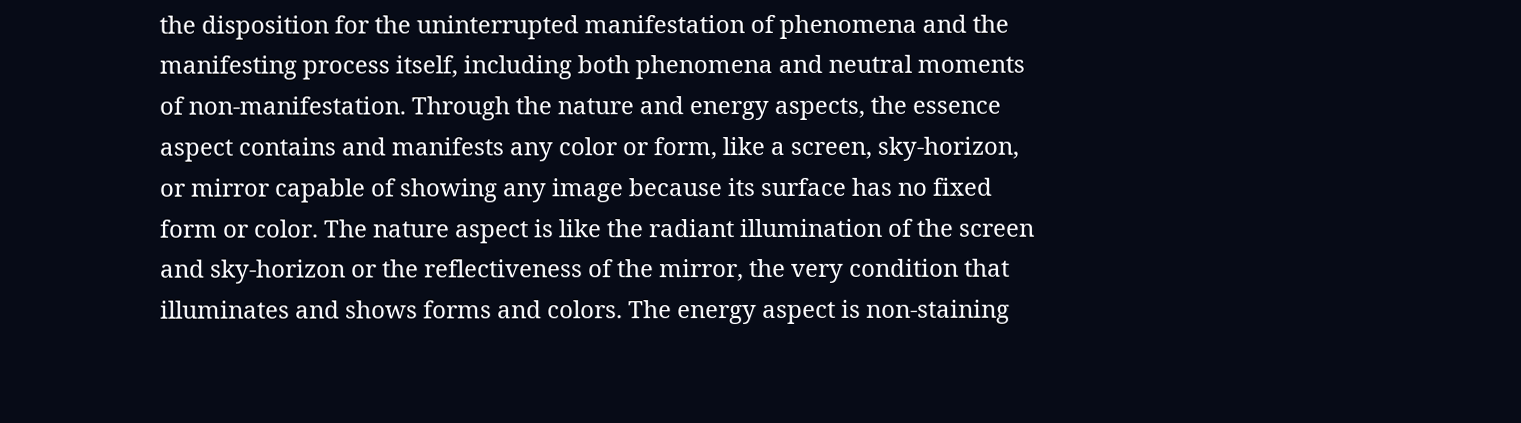the disposition for the uninterrupted manifestation of phenomena and the manifesting process itself, including both phenomena and neutral moments of non-manifestation. Through the nature and energy aspects, the essence aspect contains and manifests any color or form, like a screen, sky-horizon, or mirror capable of showing any image because its surface has no fixed form or color. The nature aspect is like the radiant illumination of the screen and sky-horizon or the reflectiveness of the mirror, the very condition that illuminates and shows forms and colors. The energy aspect is non-staining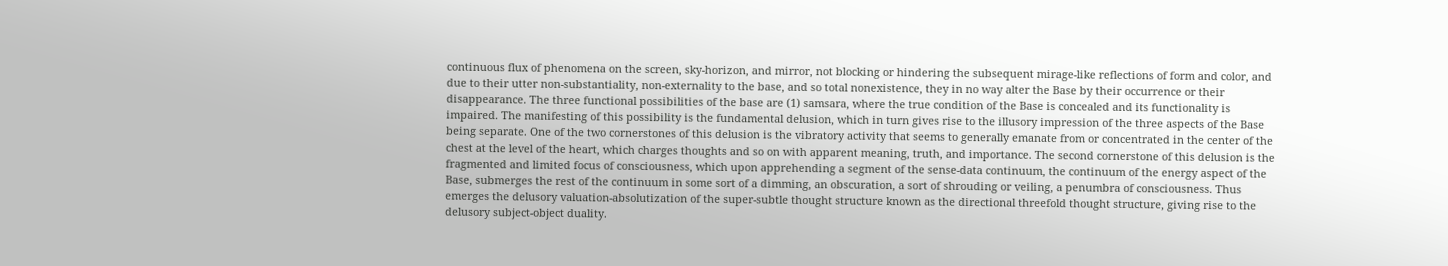continuous flux of phenomena on the screen, sky-horizon, and mirror, not blocking or hindering the subsequent mirage-like reflections of form and color, and due to their utter non-substantiality, non-externality to the base, and so total nonexistence, they in no way alter the Base by their occurrence or their disappearance. The three functional possibilities of the base are (1) samsara, where the true condition of the Base is concealed and its functionality is impaired. The manifesting of this possibility is the fundamental delusion, which in turn gives rise to the illusory impression of the three aspects of the Base being separate. One of the two cornerstones of this delusion is the vibratory activity that seems to generally emanate from or concentrated in the center of the chest at the level of the heart, which charges thoughts and so on with apparent meaning, truth, and importance. The second cornerstone of this delusion is the fragmented and limited focus of consciousness, which upon apprehending a segment of the sense-data continuum, the continuum of the energy aspect of the Base, submerges the rest of the continuum in some sort of a dimming, an obscuration, a sort of shrouding or veiling, a penumbra of consciousness. Thus emerges the delusory valuation-absolutization of the super-subtle thought structure known as the directional threefold thought structure, giving rise to the delusory subject-object duality.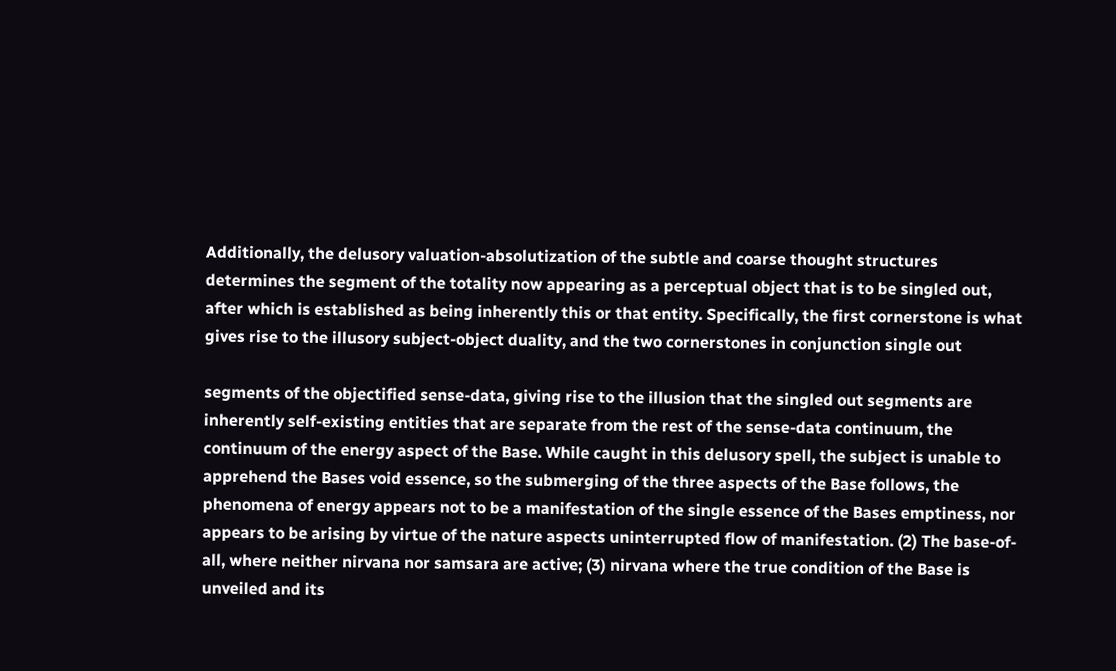Additionally, the delusory valuation-absolutization of the subtle and coarse thought structures determines the segment of the totality now appearing as a perceptual object that is to be singled out, after which is established as being inherently this or that entity. Specifically, the first cornerstone is what gives rise to the illusory subject-object duality, and the two cornerstones in conjunction single out

segments of the objectified sense-data, giving rise to the illusion that the singled out segments are inherently self-existing entities that are separate from the rest of the sense-data continuum, the continuum of the energy aspect of the Base. While caught in this delusory spell, the subject is unable to apprehend the Bases void essence, so the submerging of the three aspects of the Base follows, the phenomena of energy appears not to be a manifestation of the single essence of the Bases emptiness, nor appears to be arising by virtue of the nature aspects uninterrupted flow of manifestation. (2) The base-of-all, where neither nirvana nor samsara are active; (3) nirvana where the true condition of the Base is unveiled and its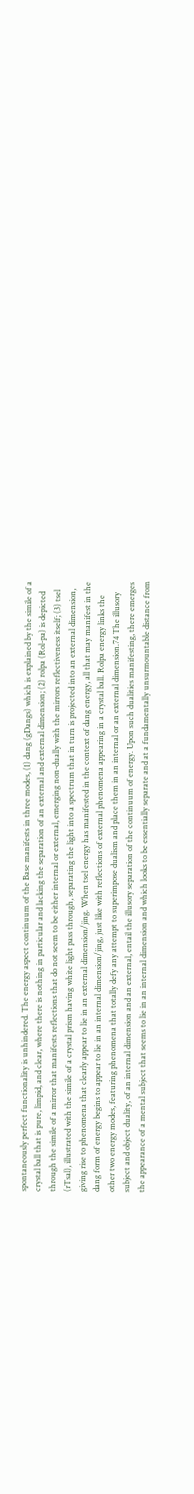spontaneously perfect functionality is unhindered. The energy aspect continuum of the Base manifests in three modes, (1) dang (gDangs) which is explained by the simile of a crystal ball that is pure, limpid, and clear, where there is nothing in particular and lacking the separation of an external and external dimension; (2) rolpa (Rol-pa) is depicted through the simile of a mirror that manifests reflections that do not seem to be either internal or external, emerging non-dually with the mirrors reflectiveness itself; (3) tsel (rTsal), illustrated with the simile of a crystal prism having white light pass through, separating the light into a spectrum that in turn is projected into an external dimension, giving rise to phenomena that clearly appear to lie in an external dimension/jing. When tsel energy has manifested in the context of dang energy, all that may manifest in the dang form of energy begins to appear to lie in an internal dimension/jing, just like with reflections of external phenomena appearing in a crystal ball. Rolpa energy links the other two energy modes, featuring phenomena that totally defy any attempt to superimpose dualism and place them in an internal or an external dimension.74 The illusory subject and object duality, of an internal dimension and an external, entail the illusory separation of the continuum of energy. Upon such dualities manifesting, there emerges the appearance of a mental subject that seems to lie in an internal dimension and which looks to be essentially separate and at a fundamentally unsurmountable distance from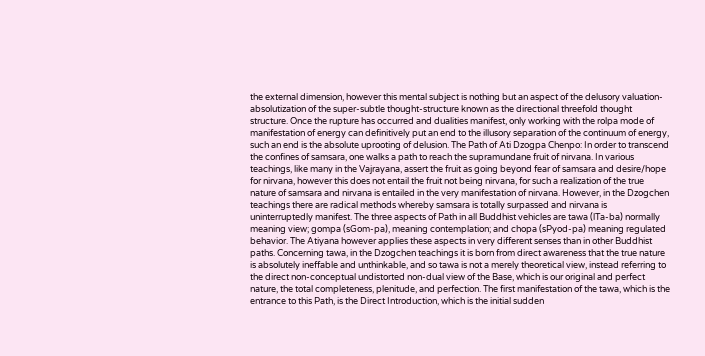the external dimension, however this mental subject is nothing but an aspect of the delusory valuation-absolutization of the super-subtle thought-structure known as the directional threefold thought structure. Once the rupture has occurred and dualities manifest, only working with the rolpa mode of manifestation of energy can definitively put an end to the illusory separation of the continuum of energy, such an end is the absolute uprooting of delusion. The Path of Ati Dzogpa Chenpo: In order to transcend the confines of samsara, one walks a path to reach the supramundane fruit of nirvana. In various teachings, like many in the Vajrayana, assert the fruit as going beyond fear of samsara and desire/hope for nirvana, however this does not entail the fruit not being nirvana, for such a realization of the true nature of samsara and nirvana is entailed in the very manifestation of nirvana. However, in the Dzogchen teachings there are radical methods whereby samsara is totally surpassed and nirvana is uninterruptedly manifest. The three aspects of Path in all Buddhist vehicles are tawa (lTa-ba) normally meaning view; gompa (sGom-pa), meaning contemplation; and chopa (sPyod-pa) meaning regulated behavior. The Atiyana however applies these aspects in very different senses than in other Buddhist paths. Concerning tawa, in the Dzogchen teachings it is born from direct awareness that the true nature is absolutely ineffable and unthinkable, and so tawa is not a merely theoretical view, instead referring to the direct non-conceptual undistorted non-dual view of the Base, which is our original and perfect nature, the total completeness, plenitude, and perfection. The first manifestation of the tawa, which is the entrance to this Path, is the Direct Introduction, which is the initial sudden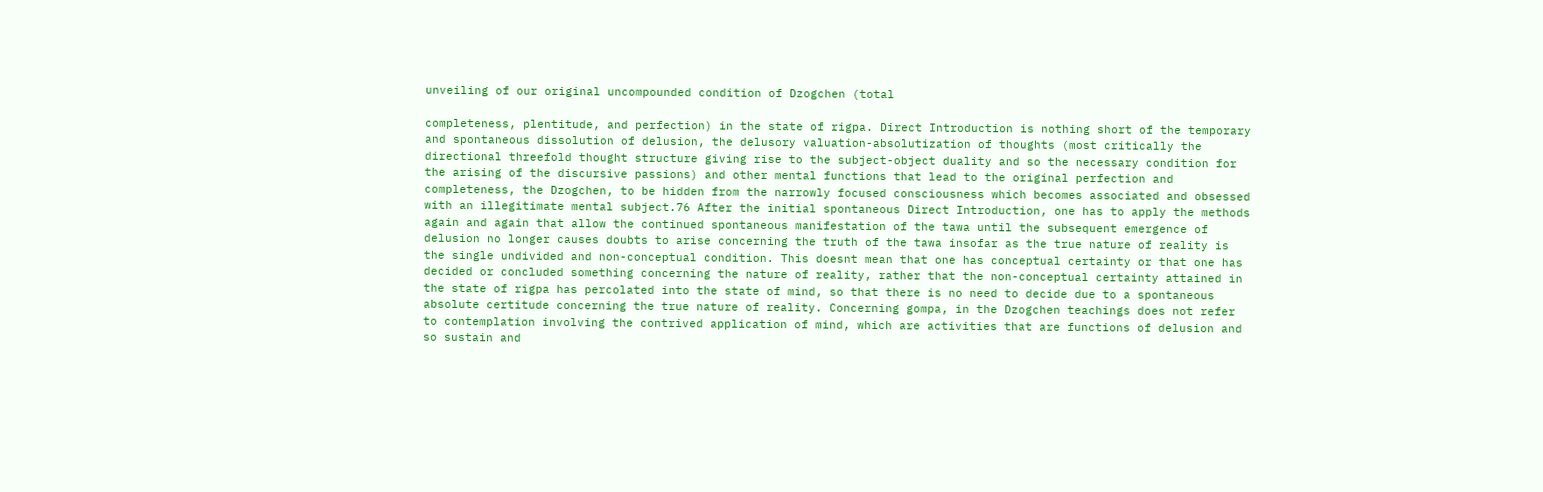unveiling of our original uncompounded condition of Dzogchen (total

completeness, plentitude, and perfection) in the state of rigpa. Direct Introduction is nothing short of the temporary and spontaneous dissolution of delusion, the delusory valuation-absolutization of thoughts (most critically the directional threefold thought structure giving rise to the subject-object duality and so the necessary condition for the arising of the discursive passions) and other mental functions that lead to the original perfection and completeness, the Dzogchen, to be hidden from the narrowly focused consciousness which becomes associated and obsessed with an illegitimate mental subject.76 After the initial spontaneous Direct Introduction, one has to apply the methods again and again that allow the continued spontaneous manifestation of the tawa until the subsequent emergence of delusion no longer causes doubts to arise concerning the truth of the tawa insofar as the true nature of reality is the single undivided and non-conceptual condition. This doesnt mean that one has conceptual certainty or that one has decided or concluded something concerning the nature of reality, rather that the non-conceptual certainty attained in the state of rigpa has percolated into the state of mind, so that there is no need to decide due to a spontaneous absolute certitude concerning the true nature of reality. Concerning gompa, in the Dzogchen teachings does not refer to contemplation involving the contrived application of mind, which are activities that are functions of delusion and so sustain and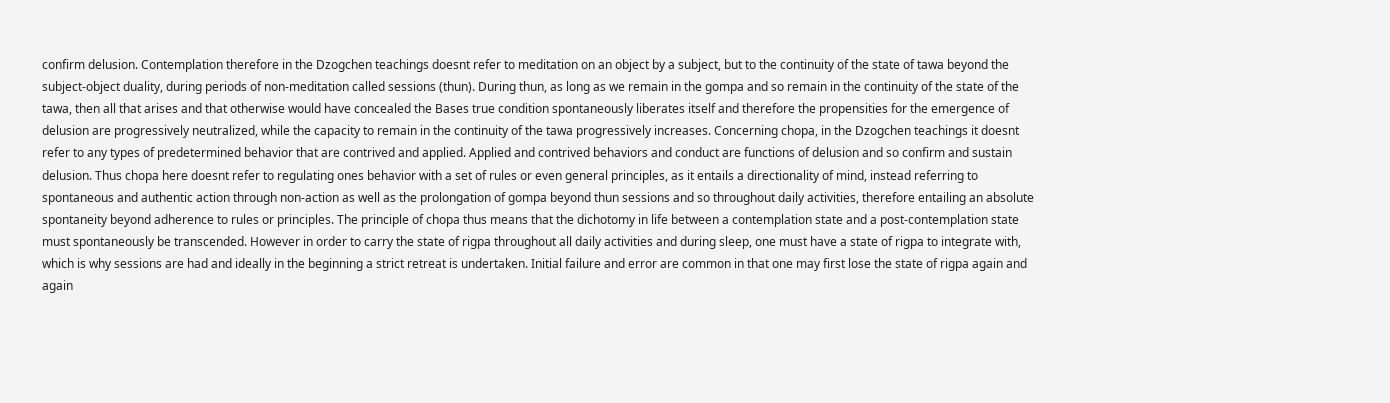confirm delusion. Contemplation therefore in the Dzogchen teachings doesnt refer to meditation on an object by a subject, but to the continuity of the state of tawa beyond the subject-object duality, during periods of non-meditation called sessions (thun). During thun, as long as we remain in the gompa and so remain in the continuity of the state of the tawa, then all that arises and that otherwise would have concealed the Bases true condition spontaneously liberates itself and therefore the propensities for the emergence of delusion are progressively neutralized, while the capacity to remain in the continuity of the tawa progressively increases. Concerning chopa, in the Dzogchen teachings it doesnt refer to any types of predetermined behavior that are contrived and applied. Applied and contrived behaviors and conduct are functions of delusion and so confirm and sustain delusion. Thus chopa here doesnt refer to regulating ones behavior with a set of rules or even general principles, as it entails a directionality of mind, instead referring to spontaneous and authentic action through non-action as well as the prolongation of gompa beyond thun sessions and so throughout daily activities, therefore entailing an absolute spontaneity beyond adherence to rules or principles. The principle of chopa thus means that the dichotomy in life between a contemplation state and a post-contemplation state must spontaneously be transcended. However in order to carry the state of rigpa throughout all daily activities and during sleep, one must have a state of rigpa to integrate with, which is why sessions are had and ideally in the beginning a strict retreat is undertaken. Initial failure and error are common in that one may first lose the state of rigpa again and again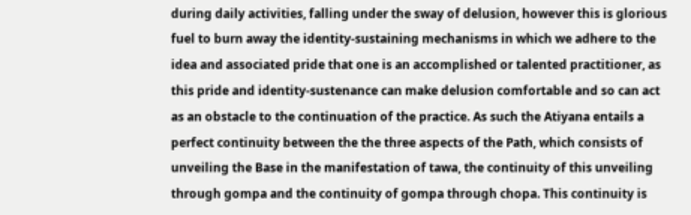during daily activities, falling under the sway of delusion, however this is glorious fuel to burn away the identity-sustaining mechanisms in which we adhere to the idea and associated pride that one is an accomplished or talented practitioner, as this pride and identity-sustenance can make delusion comfortable and so can act as an obstacle to the continuation of the practice. As such the Atiyana entails a perfect continuity between the the three aspects of the Path, which consists of unveiling the Base in the manifestation of tawa, the continuity of this unveiling through gompa and the continuity of gompa through chopa. This continuity is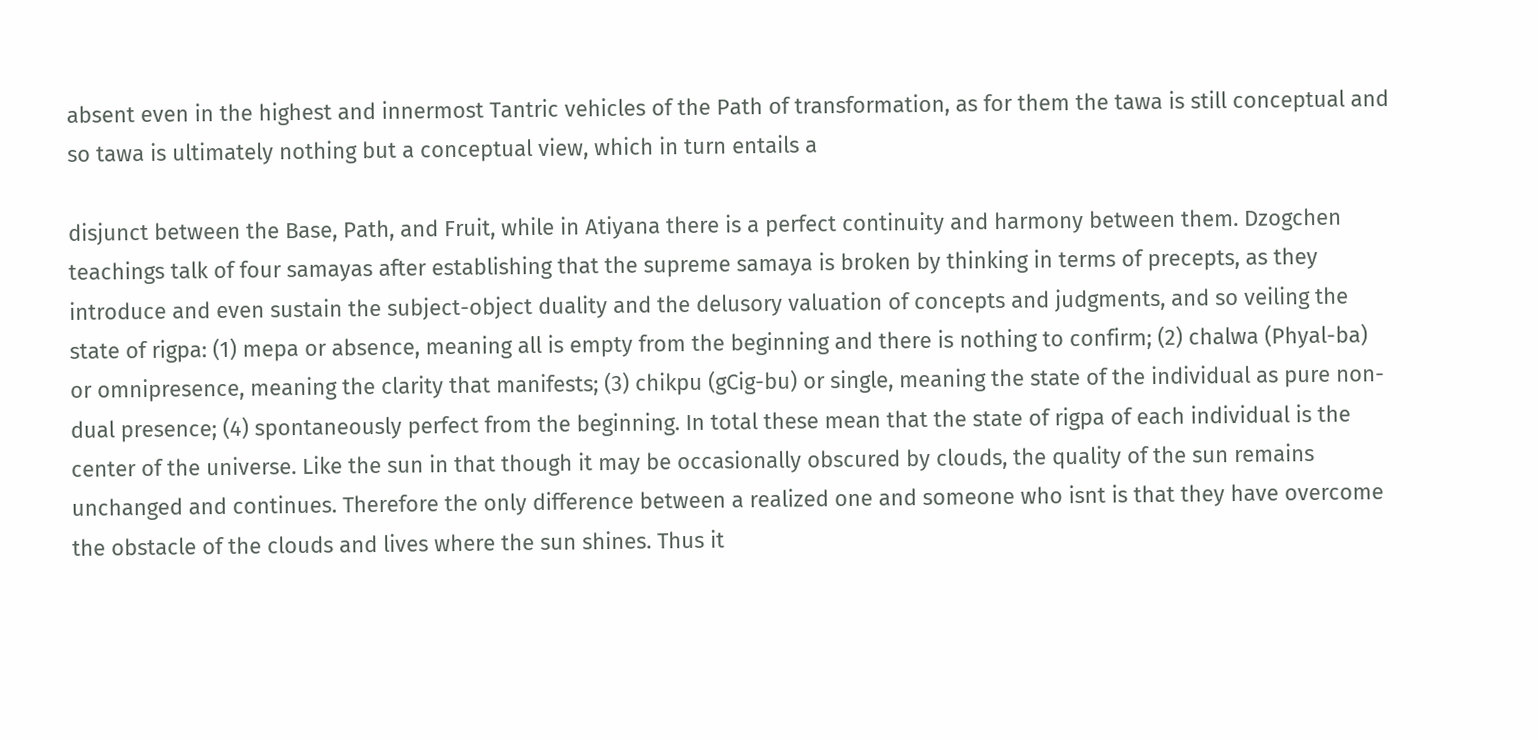absent even in the highest and innermost Tantric vehicles of the Path of transformation, as for them the tawa is still conceptual and so tawa is ultimately nothing but a conceptual view, which in turn entails a

disjunct between the Base, Path, and Fruit, while in Atiyana there is a perfect continuity and harmony between them. Dzogchen teachings talk of four samayas after establishing that the supreme samaya is broken by thinking in terms of precepts, as they introduce and even sustain the subject-object duality and the delusory valuation of concepts and judgments, and so veiling the state of rigpa: (1) mepa or absence, meaning all is empty from the beginning and there is nothing to confirm; (2) chalwa (Phyal-ba) or omnipresence, meaning the clarity that manifests; (3) chikpu (gCig-bu) or single, meaning the state of the individual as pure non-dual presence; (4) spontaneously perfect from the beginning. In total these mean that the state of rigpa of each individual is the center of the universe. Like the sun in that though it may be occasionally obscured by clouds, the quality of the sun remains unchanged and continues. Therefore the only difference between a realized one and someone who isnt is that they have overcome the obstacle of the clouds and lives where the sun shines. Thus it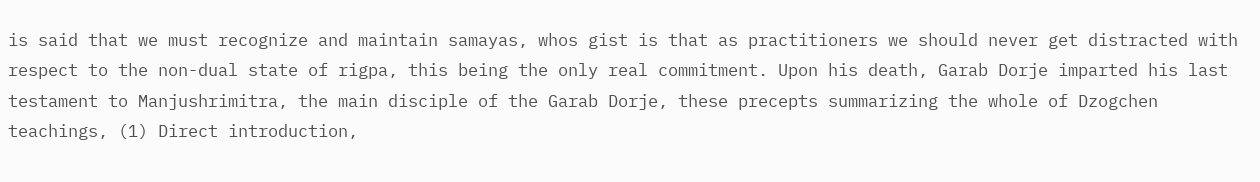is said that we must recognize and maintain samayas, whos gist is that as practitioners we should never get distracted with respect to the non-dual state of rigpa, this being the only real commitment. Upon his death, Garab Dorje imparted his last testament to Manjushrimitra, the main disciple of the Garab Dorje, these precepts summarizing the whole of Dzogchen teachings, (1) Direct introduction,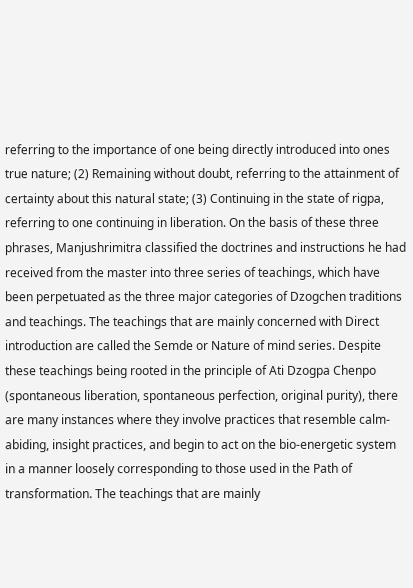referring to the importance of one being directly introduced into ones true nature; (2) Remaining without doubt, referring to the attainment of certainty about this natural state; (3) Continuing in the state of rigpa, referring to one continuing in liberation. On the basis of these three phrases, Manjushrimitra classified the doctrines and instructions he had received from the master into three series of teachings, which have been perpetuated as the three major categories of Dzogchen traditions and teachings. The teachings that are mainly concerned with Direct introduction are called the Semde or Nature of mind series. Despite these teachings being rooted in the principle of Ati Dzogpa Chenpo (spontaneous liberation, spontaneous perfection, original purity), there are many instances where they involve practices that resemble calm-abiding, insight practices, and begin to act on the bio-energetic system in a manner loosely corresponding to those used in the Path of transformation. The teachings that are mainly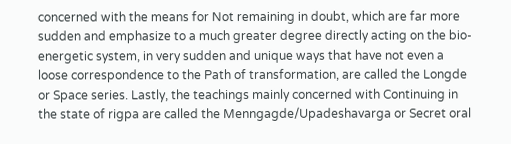concerned with the means for Not remaining in doubt, which are far more sudden and emphasize to a much greater degree directly acting on the bio-energetic system, in very sudden and unique ways that have not even a loose correspondence to the Path of transformation, are called the Longde or Space series. Lastly, the teachings mainly concerned with Continuing in the state of rigpa are called the Menngagde/Upadeshavarga or Secret oral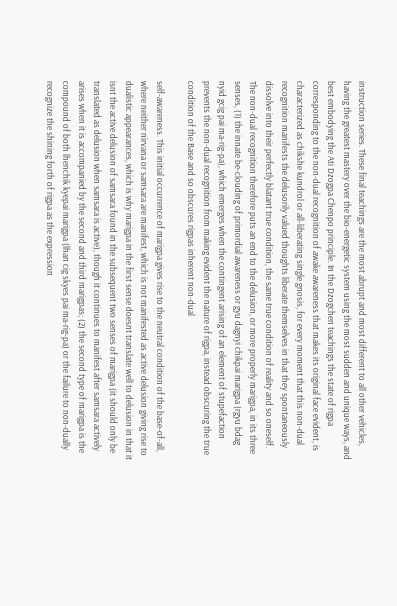instruction series. These final teachings are the most abrupt and most different to all other vehicles, having the greatest mastery over the bio-energetic system using the most sudden and unique ways, and best embodying the Ati Dzogpa Chenpo principle. In the Dzogchen teachings the state of rigpa corresponding to the non-dual recognition of awake awareness that makes its original face evident, is characterized as chikshe kundrol or all-liberating single gnosis, for every moment that this non-dual recognition manifests the delusorily valued thoughts liberate themselves in that they spontaneously dissolve into their perfectly blatant true condition, the same true condition of reality and so oneself. The non-dual recognition therefore puts an end to the delusion, or more properly marigpa, in its three senses, (1) the innate be-clouding of primordial awareness or gyu dagnyi chikpai marigpa (rgyu bdag nyid gcig pai ma-rig-pa), which emerges when the contingent arising of an element of stupefaction prevents the non-dual recognition from making evident the nature of rigpa, instead obscuring the true condition of the Base and so obscures rigpas inherent non-dual

self-awareness. This initial occurrence of marigpa gives rise to the neutral condition of the base-of-all, where neither nirvana or samsara are manifest, which is not manifested as active delusion giving rise to dualistic appearances, which is why marigpa in the first sense doesnt translate well to delusion in that it isnt the active delusion of samsara found in the subsequent two senses of marigpa (it should only be translated as delusion when samsara is active), though it continues to manifest after samsara actively arises when it is accompanied by the second and third marigpas; (2) the second type of marigpa is the compound of both lhenchik kyepai marigpa (lhan cig skyes pai ma-rig-pa) or the failure to non-dually recognize the shining forth of rigpa as the expression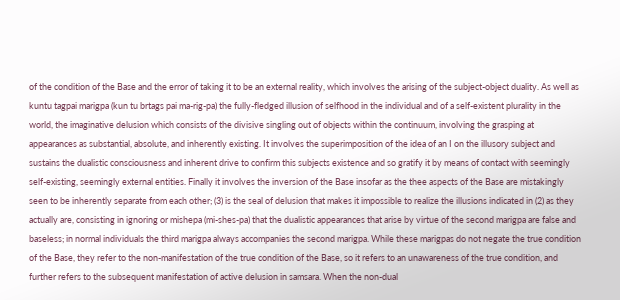of the condition of the Base and the error of taking it to be an external reality, which involves the arising of the subject-object duality. As well as kuntu tagpai marigpa (kun tu brtags pai ma-rig-pa) the fully-fledged illusion of selfhood in the individual and of a self-existent plurality in the world, the imaginative delusion which consists of the divisive singling out of objects within the continuum, involving the grasping at appearances as substantial, absolute, and inherently existing. It involves the superimposition of the idea of an I on the illusory subject and sustains the dualistic consciousness and inherent drive to confirm this subjects existence and so gratify it by means of contact with seemingly self-existing, seemingly external entities. Finally it involves the inversion of the Base insofar as the thee aspects of the Base are mistakingly seen to be inherently separate from each other; (3) is the seal of delusion that makes it impossible to realize the illusions indicated in (2) as they actually are, consisting in ignoring or mishepa (mi-shes-pa) that the dualistic appearances that arise by virtue of the second marigpa are false and baseless; in normal individuals the third marigpa always accompanies the second marigpa. While these marigpas do not negate the true condition of the Base, they refer to the non-manifestation of the true condition of the Base, so it refers to an unawareness of the true condition, and further refers to the subsequent manifestation of active delusion in samsara. When the non-dual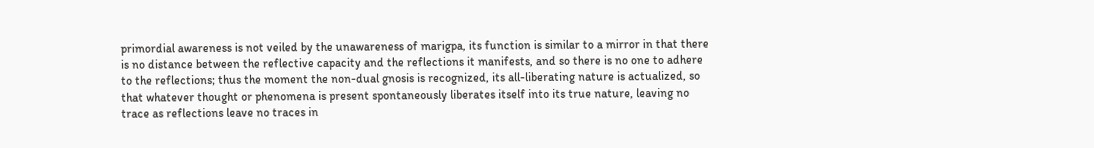primordial awareness is not veiled by the unawareness of marigpa, its function is similar to a mirror in that there is no distance between the reflective capacity and the reflections it manifests, and so there is no one to adhere to the reflections; thus the moment the non-dual gnosis is recognized, its all-liberating nature is actualized, so that whatever thought or phenomena is present spontaneously liberates itself into its true nature, leaving no trace as reflections leave no traces in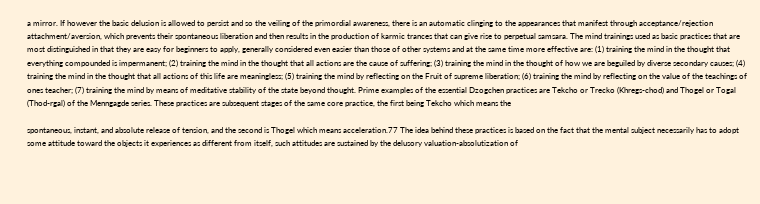a mirror. If however the basic delusion is allowed to persist and so the veiling of the primordial awareness, there is an automatic clinging to the appearances that manifest through acceptance/rejection attachment/aversion, which prevents their spontaneous liberation and then results in the production of karmic trances that can give rise to perpetual samsara. The mind trainings used as basic practices that are most distinguished in that they are easy for beginners to apply, generally considered even easier than those of other systems and at the same time more effective are: (1) training the mind in the thought that everything compounded is impermanent; (2) training the mind in the thought that all actions are the cause of suffering; (3) training the mind in the thought of how we are beguiled by diverse secondary causes; (4) training the mind in the thought that all actions of this life are meaningless; (5) training the mind by reflecting on the Fruit of supreme liberation; (6) training the mind by reflecting on the value of the teachings of ones teacher; (7) training the mind by means of meditative stability of the state beyond thought. Prime examples of the essential Dzogchen practices are Tekcho or Trecko (Khregs-chod) and Thogel or Togal (Thod-rgal) of the Menngagde series. These practices are subsequent stages of the same core practice, the first being Tekcho which means the

spontaneous, instant, and absolute release of tension, and the second is Thogel which means acceleration.77 The idea behind these practices is based on the fact that the mental subject necessarily has to adopt some attitude toward the objects it experiences as different from itself, such attitudes are sustained by the delusory valuation-absolutization of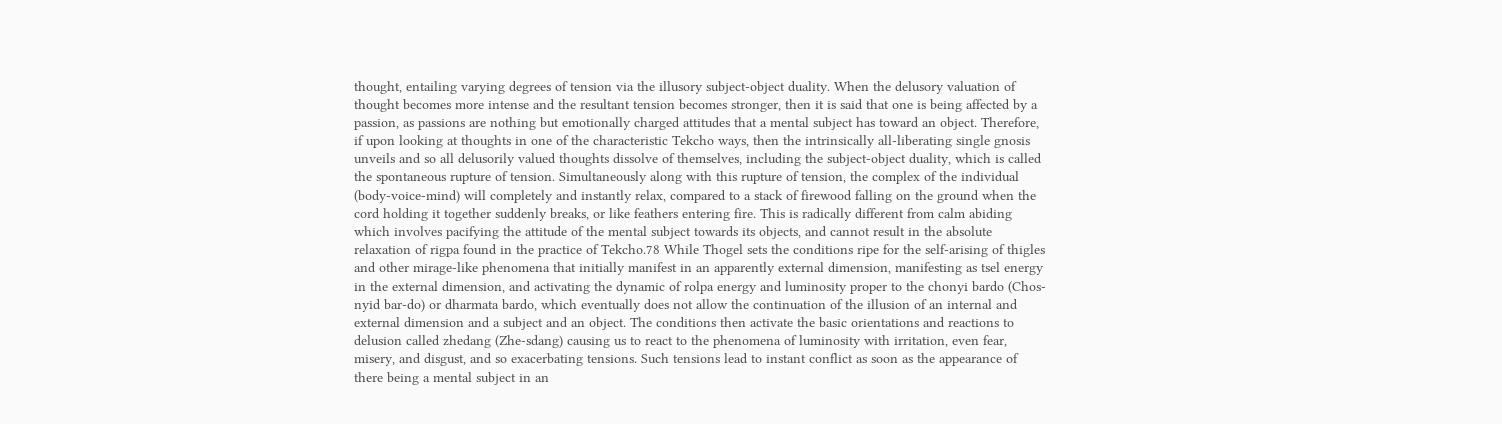thought, entailing varying degrees of tension via the illusory subject-object duality. When the delusory valuation of thought becomes more intense and the resultant tension becomes stronger, then it is said that one is being affected by a passion, as passions are nothing but emotionally charged attitudes that a mental subject has toward an object. Therefore, if upon looking at thoughts in one of the characteristic Tekcho ways, then the intrinsically all-liberating single gnosis unveils and so all delusorily valued thoughts dissolve of themselves, including the subject-object duality, which is called the spontaneous rupture of tension. Simultaneously along with this rupture of tension, the complex of the individual (body-voice-mind) will completely and instantly relax, compared to a stack of firewood falling on the ground when the cord holding it together suddenly breaks, or like feathers entering fire. This is radically different from calm abiding which involves pacifying the attitude of the mental subject towards its objects, and cannot result in the absolute relaxation of rigpa found in the practice of Tekcho.78 While Thogel sets the conditions ripe for the self-arising of thigles and other mirage-like phenomena that initially manifest in an apparently external dimension, manifesting as tsel energy in the external dimension, and activating the dynamic of rolpa energy and luminosity proper to the chonyi bardo (Chos-nyid bar-do) or dharmata bardo, which eventually does not allow the continuation of the illusion of an internal and external dimension and a subject and an object. The conditions then activate the basic orientations and reactions to delusion called zhedang (Zhe-sdang) causing us to react to the phenomena of luminosity with irritation, even fear, misery, and disgust, and so exacerbating tensions. Such tensions lead to instant conflict as soon as the appearance of there being a mental subject in an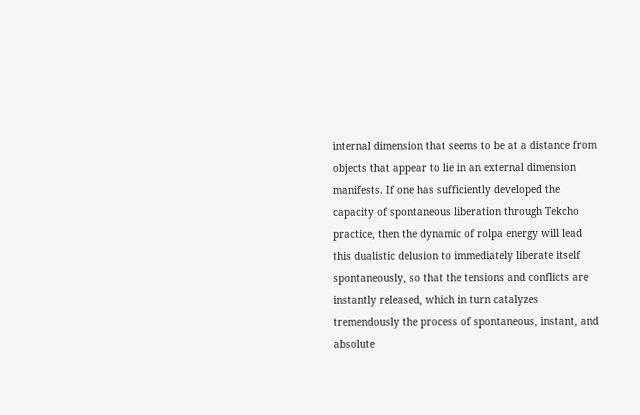internal dimension that seems to be at a distance from objects that appear to lie in an external dimension manifests. If one has sufficiently developed the capacity of spontaneous liberation through Tekcho practice, then the dynamic of rolpa energy will lead this dualistic delusion to immediately liberate itself spontaneously, so that the tensions and conflicts are instantly released, which in turn catalyzes tremendously the process of spontaneous, instant, and absolute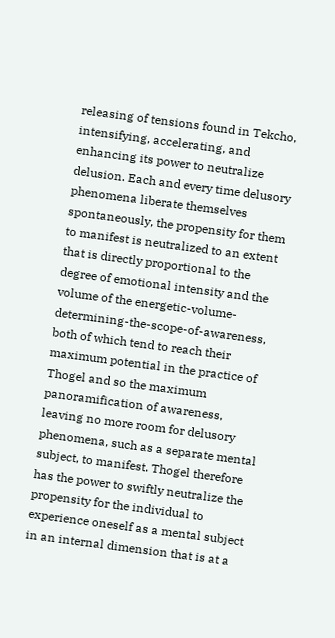releasing of tensions found in Tekcho, intensifying, accelerating, and enhancing its power to neutralize delusion. Each and every time delusory phenomena liberate themselves spontaneously, the propensity for them to manifest is neutralized to an extent that is directly proportional to the degree of emotional intensity and the volume of the energetic-volume-determining-the-scope-of-awareness, both of which tend to reach their maximum potential in the practice of Thogel and so the maximum panoramification of awareness, leaving no more room for delusory phenomena, such as a separate mental subject, to manifest. Thogel therefore has the power to swiftly neutralize the propensity for the individual to experience oneself as a mental subject in an internal dimension that is at a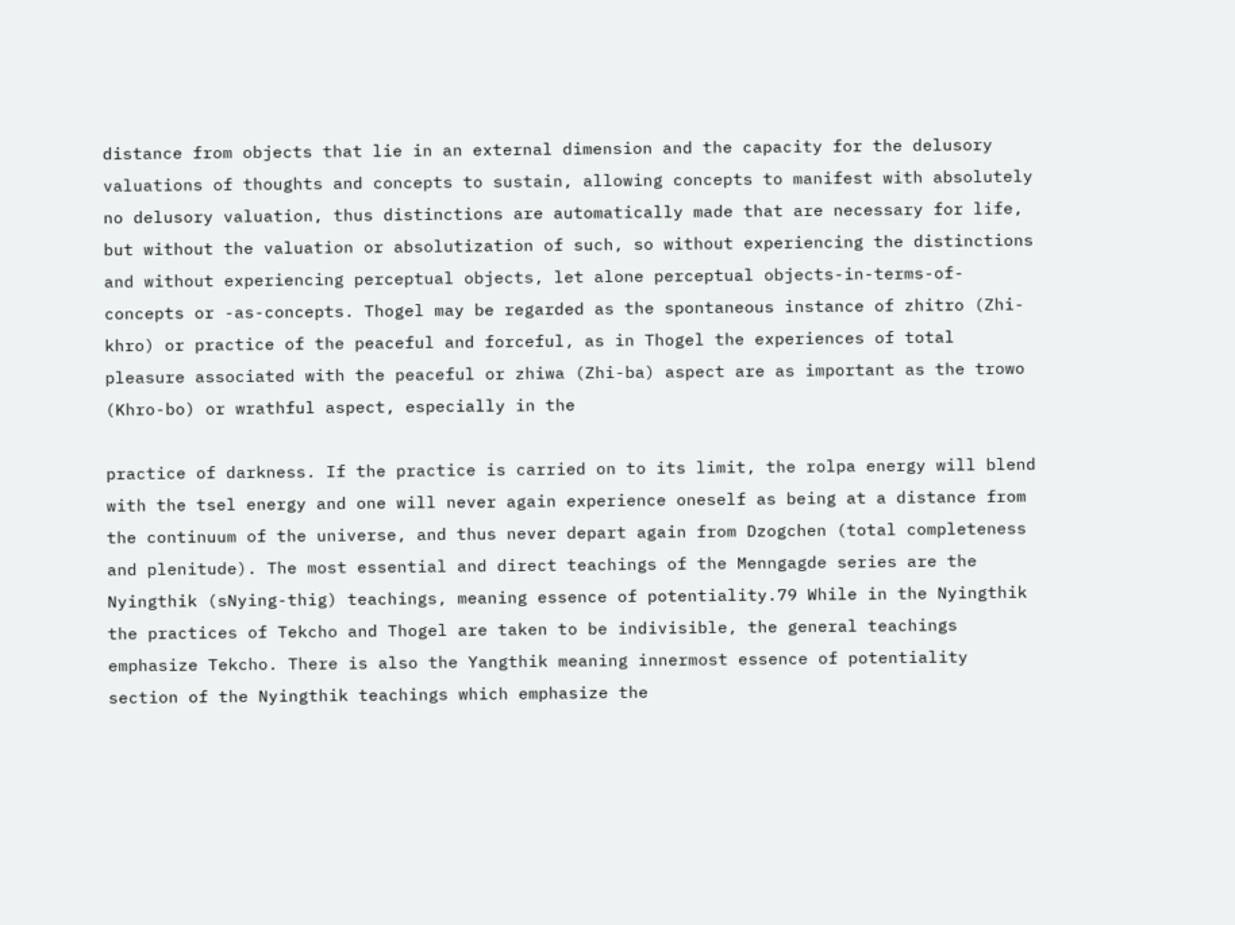distance from objects that lie in an external dimension and the capacity for the delusory valuations of thoughts and concepts to sustain, allowing concepts to manifest with absolutely no delusory valuation, thus distinctions are automatically made that are necessary for life, but without the valuation or absolutization of such, so without experiencing the distinctions and without experiencing perceptual objects, let alone perceptual objects-in-terms-of-concepts or -as-concepts. Thogel may be regarded as the spontaneous instance of zhitro (Zhi-khro) or practice of the peaceful and forceful, as in Thogel the experiences of total pleasure associated with the peaceful or zhiwa (Zhi-ba) aspect are as important as the trowo (Khro-bo) or wrathful aspect, especially in the

practice of darkness. If the practice is carried on to its limit, the rolpa energy will blend with the tsel energy and one will never again experience oneself as being at a distance from the continuum of the universe, and thus never depart again from Dzogchen (total completeness and plenitude). The most essential and direct teachings of the Menngagde series are the Nyingthik (sNying-thig) teachings, meaning essence of potentiality.79 While in the Nyingthik the practices of Tekcho and Thogel are taken to be indivisible, the general teachings emphasize Tekcho. There is also the Yangthik meaning innermost essence of potentiality section of the Nyingthik teachings which emphasize the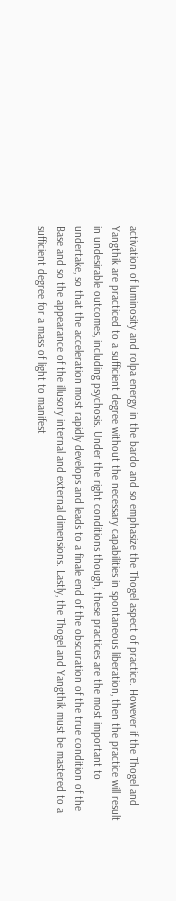activation of luminosity and rolpa energy in the bardo and so emphasize the Thogel aspect of practice. However if the Thogel and Yangthik are practiced to a sufficient degree without the necessary capabilities in spontaneous liberation, then the practice will result in undesirable outcomes, including psychosis. Under the right conditions though, these practices are the most important to undertake, so that the acceleration most rapidly develops and leads to a finale end of the obscuration of the true condition of the Base and so the appearance of the illusory internal and external dimensions. Lastly, the Thogel and Yangthik must be mastered to a sufficient degree for a mass of light to manifest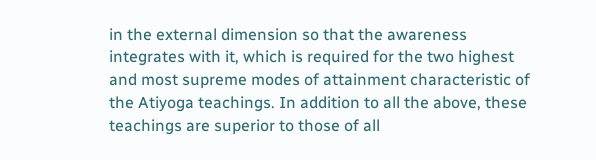in the external dimension so that the awareness integrates with it, which is required for the two highest and most supreme modes of attainment characteristic of the Atiyoga teachings. In addition to all the above, these teachings are superior to those of all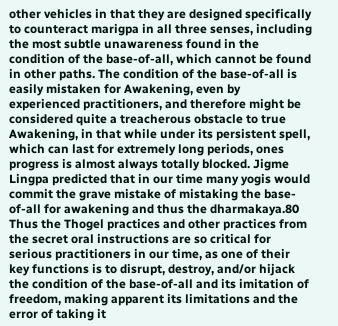other vehicles in that they are designed specifically to counteract marigpa in all three senses, including the most subtle unawareness found in the condition of the base-of-all, which cannot be found in other paths. The condition of the base-of-all is easily mistaken for Awakening, even by experienced practitioners, and therefore might be considered quite a treacherous obstacle to true Awakening, in that while under its persistent spell, which can last for extremely long periods, ones progress is almost always totally blocked. Jigme Lingpa predicted that in our time many yogis would commit the grave mistake of mistaking the base-of-all for awakening and thus the dharmakaya.80 Thus the Thogel practices and other practices from the secret oral instructions are so critical for serious practitioners in our time, as one of their key functions is to disrupt, destroy, and/or hijack the condition of the base-of-all and its imitation of freedom, making apparent its limitations and the error of taking it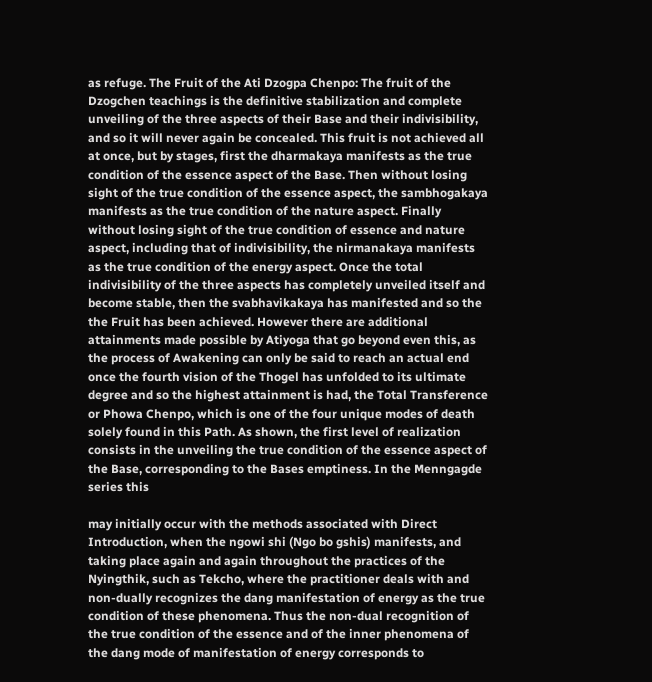as refuge. The Fruit of the Ati Dzogpa Chenpo: The fruit of the Dzogchen teachings is the definitive stabilization and complete unveiling of the three aspects of their Base and their indivisibility, and so it will never again be concealed. This fruit is not achieved all at once, but by stages, first the dharmakaya manifests as the true condition of the essence aspect of the Base. Then without losing sight of the true condition of the essence aspect, the sambhogakaya manifests as the true condition of the nature aspect. Finally without losing sight of the true condition of essence and nature aspect, including that of indivisibility, the nirmanakaya manifests as the true condition of the energy aspect. Once the total indivisibility of the three aspects has completely unveiled itself and become stable, then the svabhavikakaya has manifested and so the the Fruit has been achieved. However there are additional attainments made possible by Atiyoga that go beyond even this, as the process of Awakening can only be said to reach an actual end once the fourth vision of the Thogel has unfolded to its ultimate degree and so the highest attainment is had, the Total Transference or Phowa Chenpo, which is one of the four unique modes of death solely found in this Path. As shown, the first level of realization consists in the unveiling the true condition of the essence aspect of the Base, corresponding to the Bases emptiness. In the Menngagde series this

may initially occur with the methods associated with Direct Introduction, when the ngowi shi (Ngo bo gshis) manifests, and taking place again and again throughout the practices of the Nyingthik, such as Tekcho, where the practitioner deals with and non-dually recognizes the dang manifestation of energy as the true condition of these phenomena. Thus the non-dual recognition of the true condition of the essence and of the inner phenomena of the dang mode of manifestation of energy corresponds to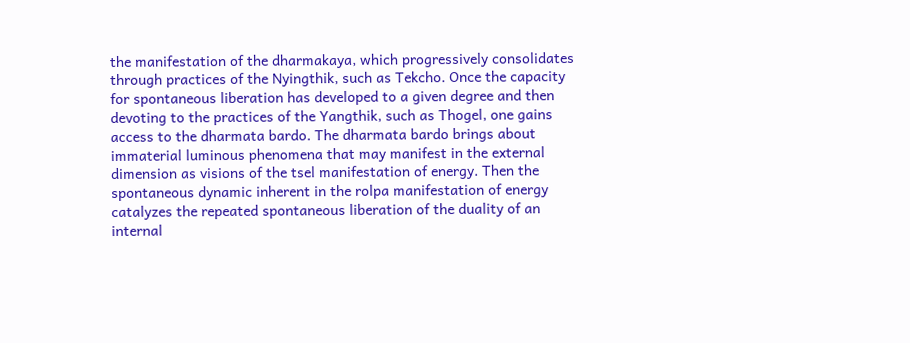the manifestation of the dharmakaya, which progressively consolidates through practices of the Nyingthik, such as Tekcho. Once the capacity for spontaneous liberation has developed to a given degree and then devoting to the practices of the Yangthik, such as Thogel, one gains access to the dharmata bardo. The dharmata bardo brings about immaterial luminous phenomena that may manifest in the external dimension as visions of the tsel manifestation of energy. Then the spontaneous dynamic inherent in the rolpa manifestation of energy catalyzes the repeated spontaneous liberation of the duality of an internal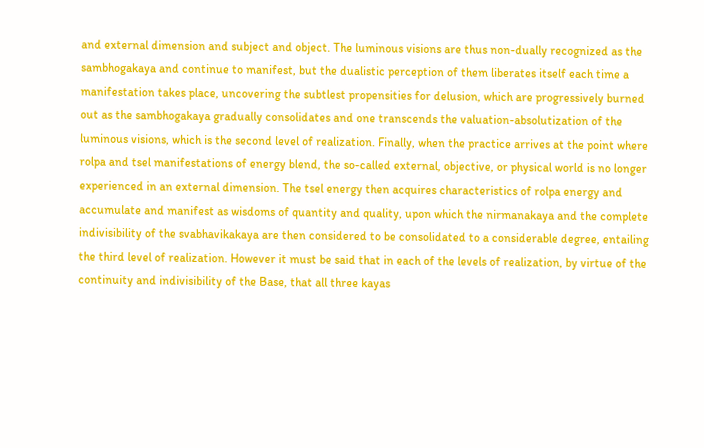and external dimension and subject and object. The luminous visions are thus non-dually recognized as the sambhogakaya and continue to manifest, but the dualistic perception of them liberates itself each time a manifestation takes place, uncovering the subtlest propensities for delusion, which are progressively burned out as the sambhogakaya gradually consolidates and one transcends the valuation-absolutization of the luminous visions, which is the second level of realization. Finally, when the practice arrives at the point where rolpa and tsel manifestations of energy blend, the so-called external, objective, or physical world is no longer experienced in an external dimension. The tsel energy then acquires characteristics of rolpa energy and accumulate and manifest as wisdoms of quantity and quality, upon which the nirmanakaya and the complete indivisibility of the svabhavikakaya are then considered to be consolidated to a considerable degree, entailing the third level of realization. However it must be said that in each of the levels of realization, by virtue of the continuity and indivisibility of the Base, that all three kayas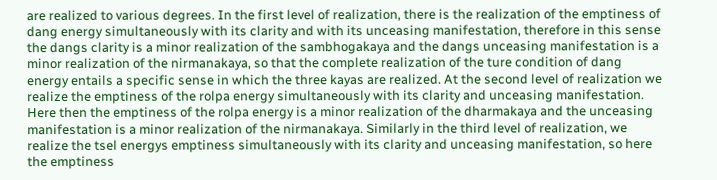are realized to various degrees. In the first level of realization, there is the realization of the emptiness of dang energy simultaneously with its clarity and with its unceasing manifestation, therefore in this sense the dangs clarity is a minor realization of the sambhogakaya and the dangs unceasing manifestation is a minor realization of the nirmanakaya, so that the complete realization of the ture condition of dang energy entails a specific sense in which the three kayas are realized. At the second level of realization we realize the emptiness of the rolpa energy simultaneously with its clarity and unceasing manifestation. Here then the emptiness of the rolpa energy is a minor realization of the dharmakaya and the unceasing manifestation is a minor realization of the nirmanakaya. Similarly in the third level of realization, we realize the tsel energys emptiness simultaneously with its clarity and unceasing manifestation, so here the emptiness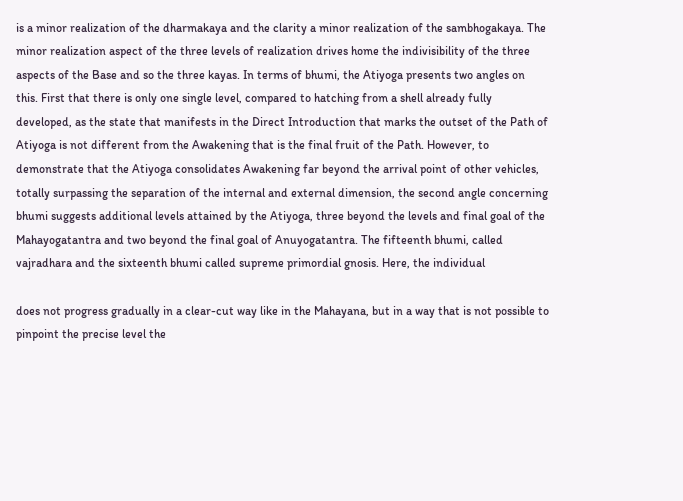is a minor realization of the dharmakaya and the clarity a minor realization of the sambhogakaya. The minor realization aspect of the three levels of realization drives home the indivisibility of the three aspects of the Base and so the three kayas. In terms of bhumi, the Atiyoga presents two angles on this. First that there is only one single level, compared to hatching from a shell already fully developed, as the state that manifests in the Direct Introduction that marks the outset of the Path of Atiyoga is not different from the Awakening that is the final fruit of the Path. However, to demonstrate that the Atiyoga consolidates Awakening far beyond the arrival point of other vehicles, totally surpassing the separation of the internal and external dimension, the second angle concerning bhumi suggests additional levels attained by the Atiyoga, three beyond the levels and final goal of the Mahayogatantra and two beyond the final goal of Anuyogatantra. The fifteenth bhumi, called vajradhara and the sixteenth bhumi called supreme primordial gnosis. Here, the individual

does not progress gradually in a clear-cut way like in the Mahayana, but in a way that is not possible to pinpoint the precise level the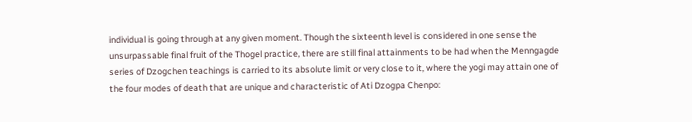individual is going through at any given moment. Though the sixteenth level is considered in one sense the unsurpassable final fruit of the Thogel practice, there are still final attainments to be had when the Menngagde series of Dzogchen teachings is carried to its absolute limit or very close to it, where the yogi may attain one of the four modes of death that are unique and characteristic of Ati Dzogpa Chenpo: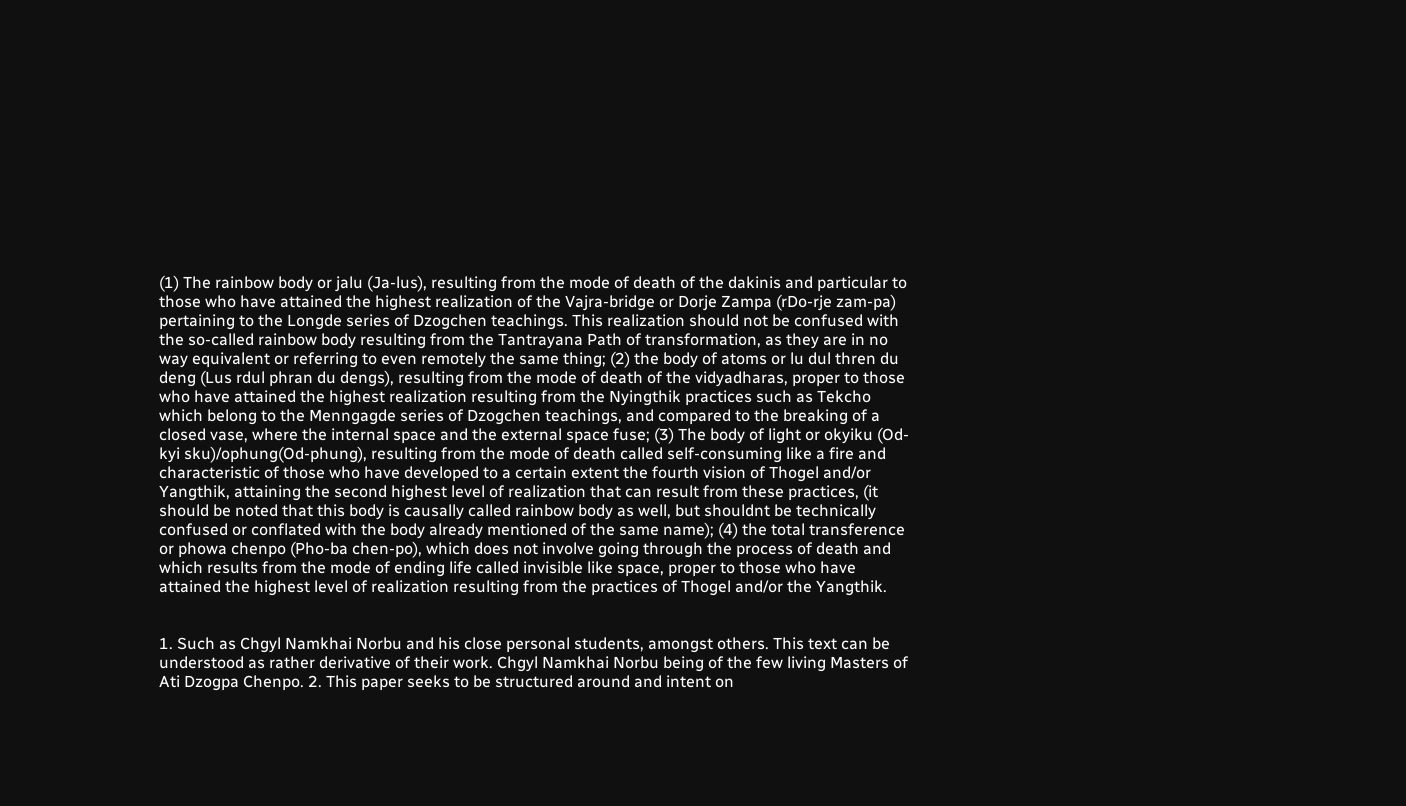(1) The rainbow body or jalu (Ja-lus), resulting from the mode of death of the dakinis and particular to those who have attained the highest realization of the Vajra-bridge or Dorje Zampa (rDo-rje zam-pa) pertaining to the Longde series of Dzogchen teachings. This realization should not be confused with the so-called rainbow body resulting from the Tantrayana Path of transformation, as they are in no way equivalent or referring to even remotely the same thing; (2) the body of atoms or lu dul thren du deng (Lus rdul phran du dengs), resulting from the mode of death of the vidyadharas, proper to those who have attained the highest realization resulting from the Nyingthik practices such as Tekcho which belong to the Menngagde series of Dzogchen teachings, and compared to the breaking of a closed vase, where the internal space and the external space fuse; (3) The body of light or okyiku (Od-kyi sku)/ophung(Od-phung), resulting from the mode of death called self-consuming like a fire and characteristic of those who have developed to a certain extent the fourth vision of Thogel and/or Yangthik, attaining the second highest level of realization that can result from these practices, (it should be noted that this body is causally called rainbow body as well, but shouldnt be technically confused or conflated with the body already mentioned of the same name); (4) the total transference or phowa chenpo (Pho-ba chen-po), which does not involve going through the process of death and which results from the mode of ending life called invisible like space, proper to those who have attained the highest level of realization resulting from the practices of Thogel and/or the Yangthik.


1. Such as Chgyl Namkhai Norbu and his close personal students, amongst others. This text can be understood as rather derivative of their work. Chgyl Namkhai Norbu being of the few living Masters of Ati Dzogpa Chenpo. 2. This paper seeks to be structured around and intent on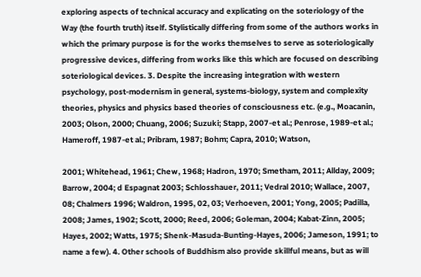exploring aspects of technical accuracy and explicating on the soteriology of the Way (the fourth truth) itself. Stylistically differing from some of the authors works in which the primary purpose is for the works themselves to serve as soteriologically progressive devices, differing from works like this which are focused on describing soteriological devices. 3. Despite the increasing integration with western psychology, post-modernism in general, systems-biology, system and complexity theories, physics and physics based theories of consciousness etc. (e.g., Moacanin, 2003; Olson, 2000; Chuang, 2006; Suzuki; Stapp, 2007-et al.; Penrose, 1989-et al.; Hameroff, 1987-et al.; Pribram, 1987; Bohm; Capra, 2010; Watson,

2001; Whitehead, 1961; Chew, 1968; Hadron, 1970; Smetham, 2011; Allday, 2009; Barrow, 2004; d Espagnat 2003; Schlosshauer, 2011; Vedral 2010; Wallace, 2007, 08; Chalmers 1996; Waldron, 1995, 02, 03; Verhoeven, 2001; Yong, 2005; Padilla, 2008; James, 1902; Scott, 2000; Reed, 2006; Goleman, 2004; Kabat-Zinn, 2005; Hayes, 2002; Watts, 1975; Shenk-Masuda-Bunting-Hayes, 2006; Jameson, 1991; to name a few). 4. Other schools of Buddhism also provide skillful means, but as will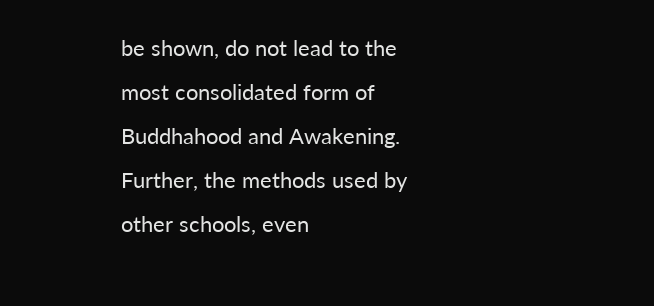be shown, do not lead to the most consolidated form of Buddhahood and Awakening. Further, the methods used by other schools, even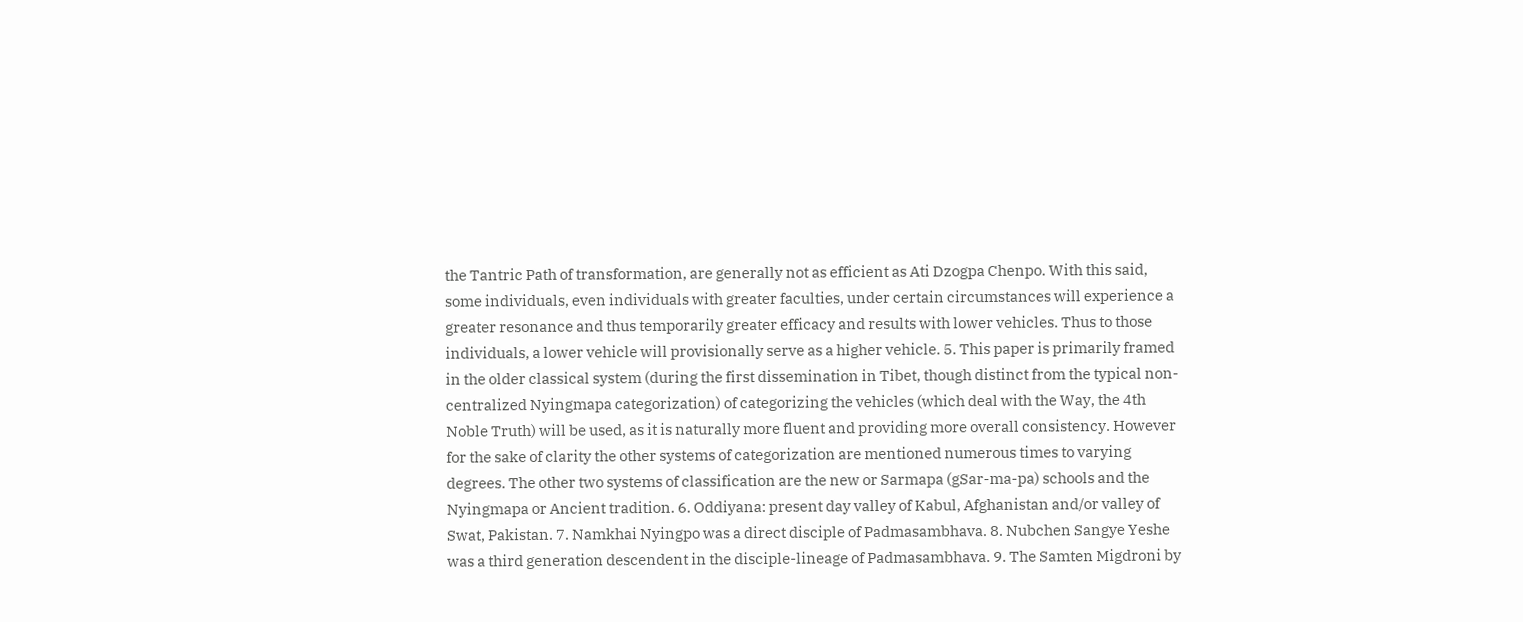the Tantric Path of transformation, are generally not as efficient as Ati Dzogpa Chenpo. With this said, some individuals, even individuals with greater faculties, under certain circumstances will experience a greater resonance and thus temporarily greater efficacy and results with lower vehicles. Thus to those individuals, a lower vehicle will provisionally serve as a higher vehicle. 5. This paper is primarily framed in the older classical system (during the first dissemination in Tibet, though distinct from the typical non-centralized Nyingmapa categorization) of categorizing the vehicles (which deal with the Way, the 4th Noble Truth) will be used, as it is naturally more fluent and providing more overall consistency. However for the sake of clarity the other systems of categorization are mentioned numerous times to varying degrees. The other two systems of classification are the new or Sarmapa (gSar-ma-pa) schools and the Nyingmapa or Ancient tradition. 6. Oddiyana: present day valley of Kabul, Afghanistan and/or valley of Swat, Pakistan. 7. Namkhai Nyingpo was a direct disciple of Padmasambhava. 8. Nubchen Sangye Yeshe was a third generation descendent in the disciple-lineage of Padmasambhava. 9. The Samten Migdroni by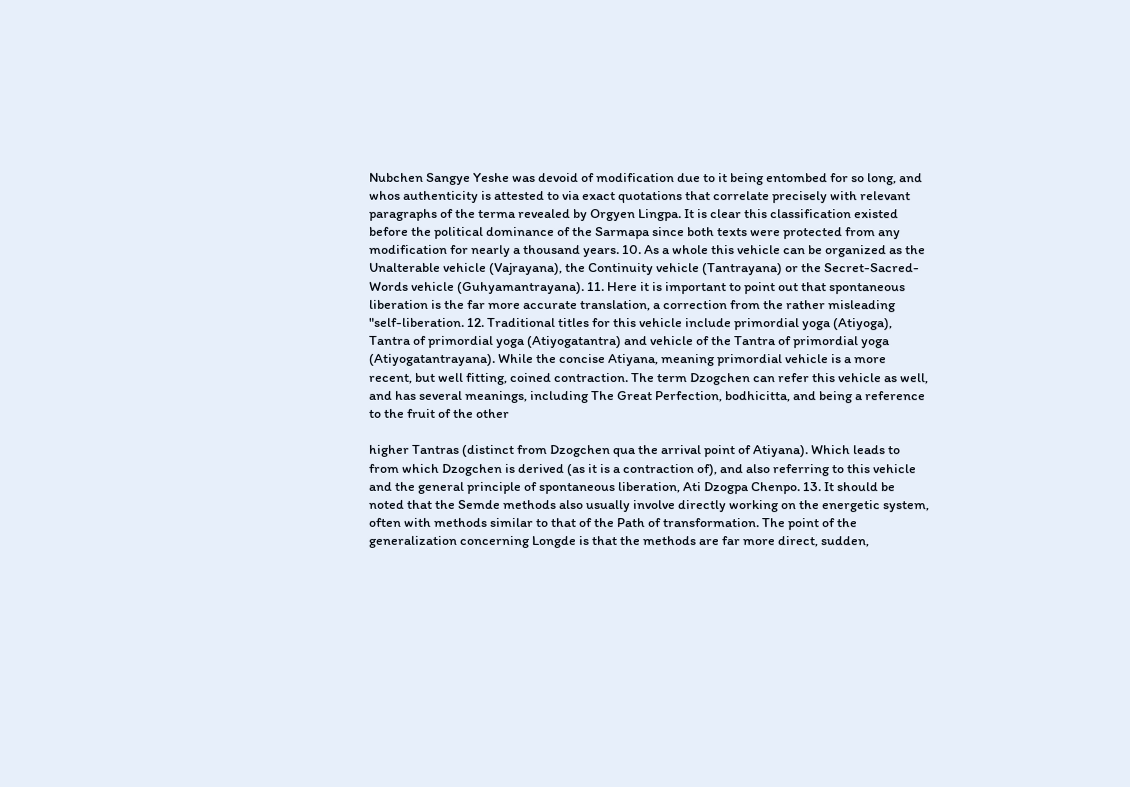Nubchen Sangye Yeshe was devoid of modification due to it being entombed for so long, and whos authenticity is attested to via exact quotations that correlate precisely with relevant paragraphs of the terma revealed by Orgyen Lingpa. It is clear this classification existed before the political dominance of the Sarmapa since both texts were protected from any modification for nearly a thousand years. 10. As a whole this vehicle can be organized as the Unalterable vehicle (Vajrayana), the Continuity vehicle (Tantrayana) or the Secret-Sacred-Words vehicle (Guhyamantrayana). 11. Here it is important to point out that spontaneous liberation is the far more accurate translation, a correction from the rather misleading "self-liberation. 12. Traditional titles for this vehicle include primordial yoga (Atiyoga), Tantra of primordial yoga (Atiyogatantra) and vehicle of the Tantra of primordial yoga (Atiyogatantrayana). While the concise Atiyana, meaning primordial vehicle is a more recent, but well fitting, coined contraction. The term Dzogchen can refer this vehicle as well, and has several meanings, including The Great Perfection, bodhicitta, and being a reference to the fruit of the other

higher Tantras (distinct from Dzogchen qua the arrival point of Atiyana). Which leads to from which Dzogchen is derived (as it is a contraction of), and also referring to this vehicle and the general principle of spontaneous liberation, Ati Dzogpa Chenpo. 13. It should be noted that the Semde methods also usually involve directly working on the energetic system, often with methods similar to that of the Path of transformation. The point of the generalization concerning Longde is that the methods are far more direct, sudden,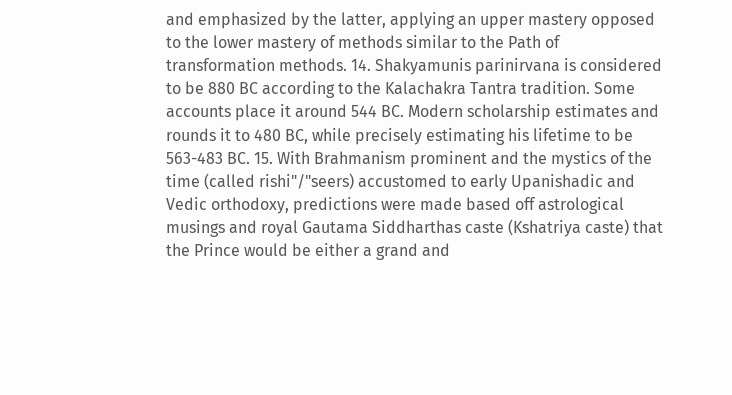and emphasized by the latter, applying an upper mastery opposed to the lower mastery of methods similar to the Path of transformation methods. 14. Shakyamunis parinirvana is considered to be 880 BC according to the Kalachakra Tantra tradition. Some accounts place it around 544 BC. Modern scholarship estimates and rounds it to 480 BC, while precisely estimating his lifetime to be 563-483 BC. 15. With Brahmanism prominent and the mystics of the time (called rishi"/"seers) accustomed to early Upanishadic and Vedic orthodoxy, predictions were made based off astrological musings and royal Gautama Siddharthas caste (Kshatriya caste) that the Prince would be either a grand and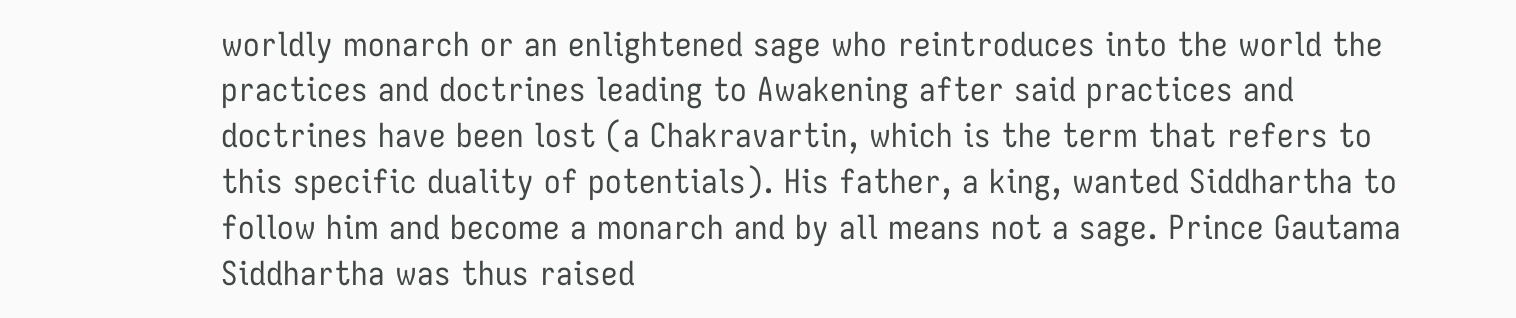worldly monarch or an enlightened sage who reintroduces into the world the practices and doctrines leading to Awakening after said practices and doctrines have been lost (a Chakravartin, which is the term that refers to this specific duality of potentials). His father, a king, wanted Siddhartha to follow him and become a monarch and by all means not a sage. Prince Gautama Siddhartha was thus raised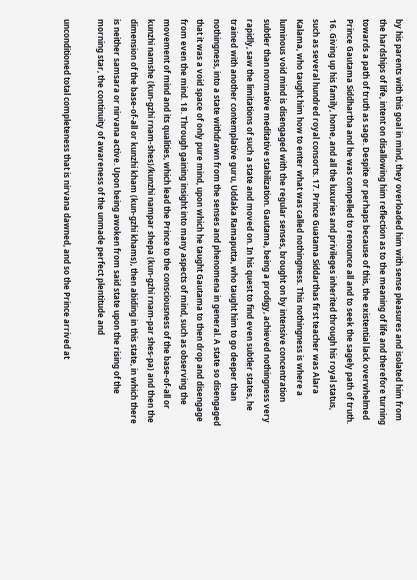by his parents with this goal in mind, they overloaded him with sense pleasures and isolated him from the hardships of life, intent on disallowing him reflection as to the meaning of life and therefore turning towards a path of truth as sage. Despite or perhaps because of this, the existential lack overwhelmed Prince Gautama Siddhartha and he was compelled to renounce all and to seek the sagely path of truth. 16. Giving up his family, home, and all the luxuries and privileges inherited through his royal status, such as several hundred royal consorts. 17. Prince Guatama Siddarthas first teacher was Alara Kalama, who taught him how to enter what was called nothingness. This nothingness is where a luminous void mind is disengaged with the regular senses, brought on by intensive concentration subtler than normative meditative stabilization. Gautama, being a prodigy, achieved nothingness very rapidly, saw the limitations of such a state and moved on. In his quest to find even subtler states, he trained with another contemplative guru, Uddaka Ramaputta, who taught him to go deeper than nothingness, into a state withdrawn from the senses and phenomena in general. A state so disengaged that it was a void space of only pure mind, upon which he taught Gautama to then drop and disengage from even the mind. 18. Through gaining insight into many aspects of mind, such as observing the movement of mind and its qualities, which lead the Prince to the consciousness of the base-of-all or kunzhi namshe (kun-gzhi rnam-shes)/kunzhi nampar shepa (kun-gzhi rnam-par shes-pa) and then the dimension of the base-of-all or kunzhi kham (kun-gzhi khams), then abiding in this state, in which there is neither samsara or nirvana active. Upon being awoken from said state upon the rising of the morning star, the continuity of awareness of the unmade perfect plentitude and

unconditioned total completeness that is nirvana dawned, and so the Prince arrived at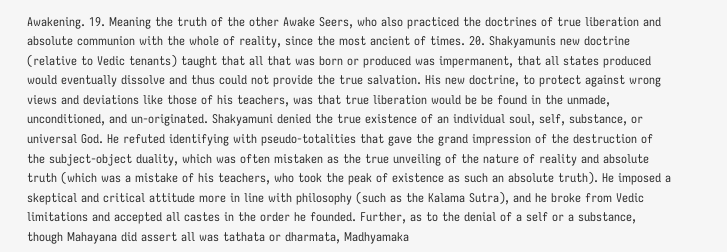Awakening. 19. Meaning the truth of the other Awake Seers, who also practiced the doctrines of true liberation and absolute communion with the whole of reality, since the most ancient of times. 20. Shakyamunis new doctrine (relative to Vedic tenants) taught that all that was born or produced was impermanent, that all states produced would eventually dissolve and thus could not provide the true salvation. His new doctrine, to protect against wrong views and deviations like those of his teachers, was that true liberation would be be found in the unmade, unconditioned, and un-originated. Shakyamuni denied the true existence of an individual soul, self, substance, or universal God. He refuted identifying with pseudo-totalities that gave the grand impression of the destruction of the subject-object duality, which was often mistaken as the true unveiling of the nature of reality and absolute truth (which was a mistake of his teachers, who took the peak of existence as such an absolute truth). He imposed a skeptical and critical attitude more in line with philosophy (such as the Kalama Sutra), and he broke from Vedic limitations and accepted all castes in the order he founded. Further, as to the denial of a self or a substance, though Mahayana did assert all was tathata or dharmata, Madhyamaka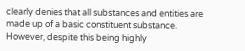clearly denies that all substances and entities are made up of a basic constituent substance. However, despite this being highly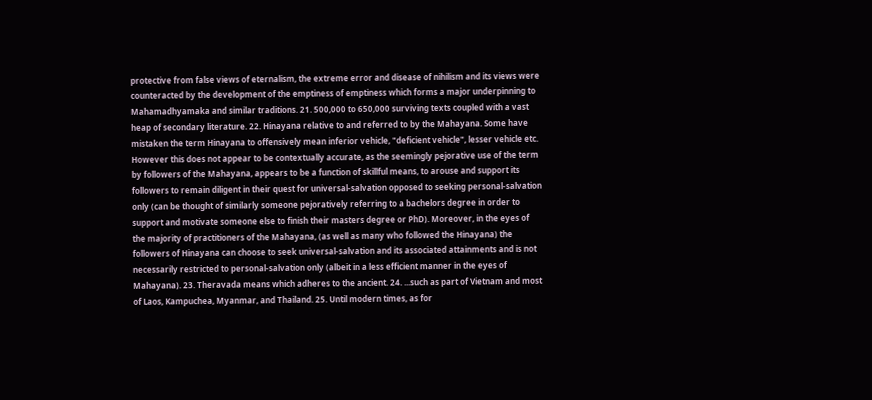protective from false views of eternalism, the extreme error and disease of nihilism and its views were counteracted by the development of the emptiness of emptiness which forms a major underpinning to Mahamadhyamaka and similar traditions. 21. 500,000 to 650,000 surviving texts coupled with a vast heap of secondary literature. 22. Hinayana relative to and referred to by the Mahayana. Some have mistaken the term Hinayana to offensively mean inferior vehicle, "deficient vehicle", lesser vehicle etc. However this does not appear to be contextually accurate, as the seemingly pejorative use of the term by followers of the Mahayana, appears to be a function of skillful means, to arouse and support its followers to remain diligent in their quest for universal-salvation opposed to seeking personal-salvation only (can be thought of similarly someone pejoratively referring to a bachelors degree in order to support and motivate someone else to finish their masters degree or PhD). Moreover, in the eyes of the majority of practitioners of the Mahayana, (as well as many who followed the Hinayana) the followers of Hinayana can choose to seek universal-salvation and its associated attainments and is not necessarily restricted to personal-salvation only (albeit in a less efficient manner in the eyes of Mahayana). 23. Theravada means which adheres to the ancient. 24. ...such as part of Vietnam and most of Laos, Kampuchea, Myanmar, and Thailand. 25. Until modern times, as for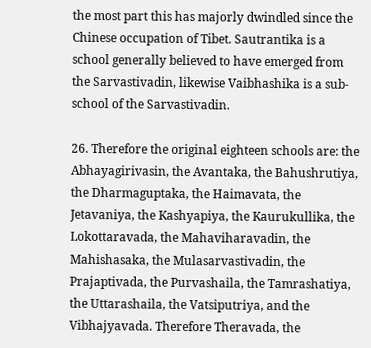the most part this has majorly dwindled since the Chinese occupation of Tibet. Sautrantika is a school generally believed to have emerged from the Sarvastivadin, likewise Vaibhashika is a sub-school of the Sarvastivadin.

26. Therefore the original eighteen schools are: the Abhayagirivasin, the Avantaka, the Bahushrutiya, the Dharmaguptaka, the Haimavata, the Jetavaniya, the Kashyapiya, the Kaurukullika, the Lokottaravada, the Mahaviharavadin, the Mahishasaka, the Mulasarvastivadin, the Prajaptivada, the Purvashaila, the Tamrashatiya, the Uttarashaila, the Vatsiputriya, and the Vibhajyavada. Therefore Theravada, the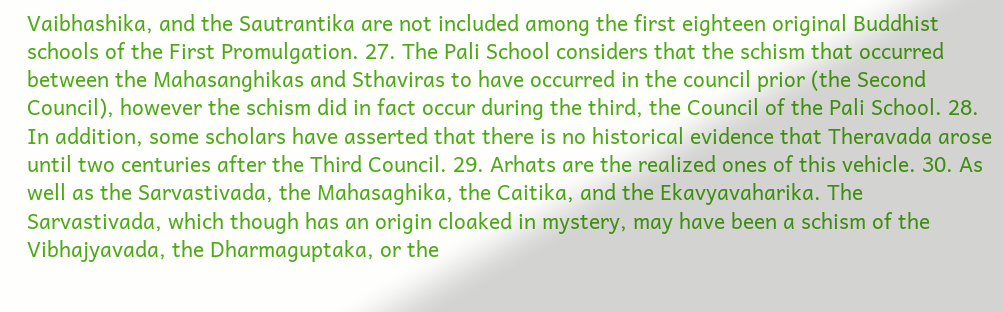Vaibhashika, and the Sautrantika are not included among the first eighteen original Buddhist schools of the First Promulgation. 27. The Pali School considers that the schism that occurred between the Mahasanghikas and Sthaviras to have occurred in the council prior (the Second Council), however the schism did in fact occur during the third, the Council of the Pali School. 28. In addition, some scholars have asserted that there is no historical evidence that Theravada arose until two centuries after the Third Council. 29. Arhats are the realized ones of this vehicle. 30. As well as the Sarvastivada, the Mahasaghika, the Caitika, and the Ekavyavaharika. The Sarvastivada, which though has an origin cloaked in mystery, may have been a schism of the Vibhajyavada, the Dharmaguptaka, or the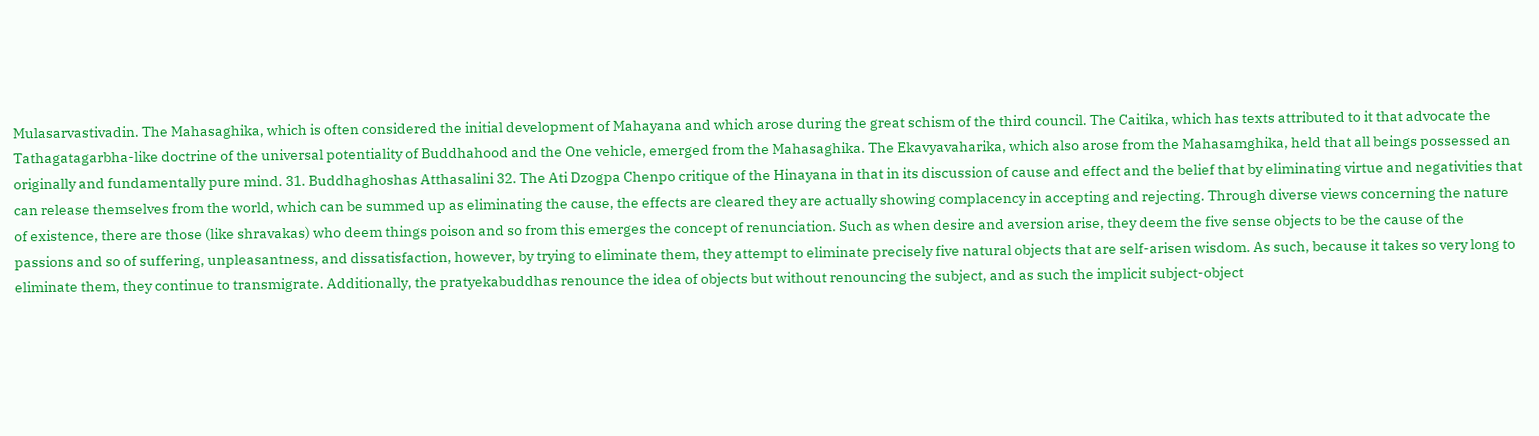Mulasarvastivadin. The Mahasaghika, which is often considered the initial development of Mahayana and which arose during the great schism of the third council. The Caitika, which has texts attributed to it that advocate the Tathagatagarbha-like doctrine of the universal potentiality of Buddhahood and the One vehicle, emerged from the Mahasaghika. The Ekavyavaharika, which also arose from the Mahasamghika, held that all beings possessed an originally and fundamentally pure mind. 31. Buddhaghoshas Atthasalini 32. The Ati Dzogpa Chenpo critique of the Hinayana in that in its discussion of cause and effect and the belief that by eliminating virtue and negativities that can release themselves from the world, which can be summed up as eliminating the cause, the effects are cleared they are actually showing complacency in accepting and rejecting. Through diverse views concerning the nature of existence, there are those (like shravakas) who deem things poison and so from this emerges the concept of renunciation. Such as when desire and aversion arise, they deem the five sense objects to be the cause of the passions and so of suffering, unpleasantness, and dissatisfaction, however, by trying to eliminate them, they attempt to eliminate precisely five natural objects that are self-arisen wisdom. As such, because it takes so very long to eliminate them, they continue to transmigrate. Additionally, the pratyekabuddhas renounce the idea of objects but without renouncing the subject, and as such the implicit subject-object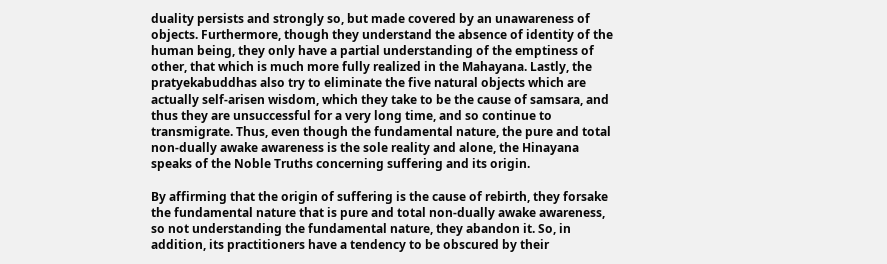duality persists and strongly so, but made covered by an unawareness of objects. Furthermore, though they understand the absence of identity of the human being, they only have a partial understanding of the emptiness of other, that which is much more fully realized in the Mahayana. Lastly, the pratyekabuddhas also try to eliminate the five natural objects which are actually self-arisen wisdom, which they take to be the cause of samsara, and thus they are unsuccessful for a very long time, and so continue to transmigrate. Thus, even though the fundamental nature, the pure and total non-dually awake awareness is the sole reality and alone, the Hinayana speaks of the Noble Truths concerning suffering and its origin.

By affirming that the origin of suffering is the cause of rebirth, they forsake the fundamental nature that is pure and total non-dually awake awareness, so not understanding the fundamental nature, they abandon it. So, in addition, its practitioners have a tendency to be obscured by their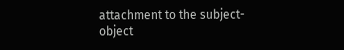attachment to the subject-object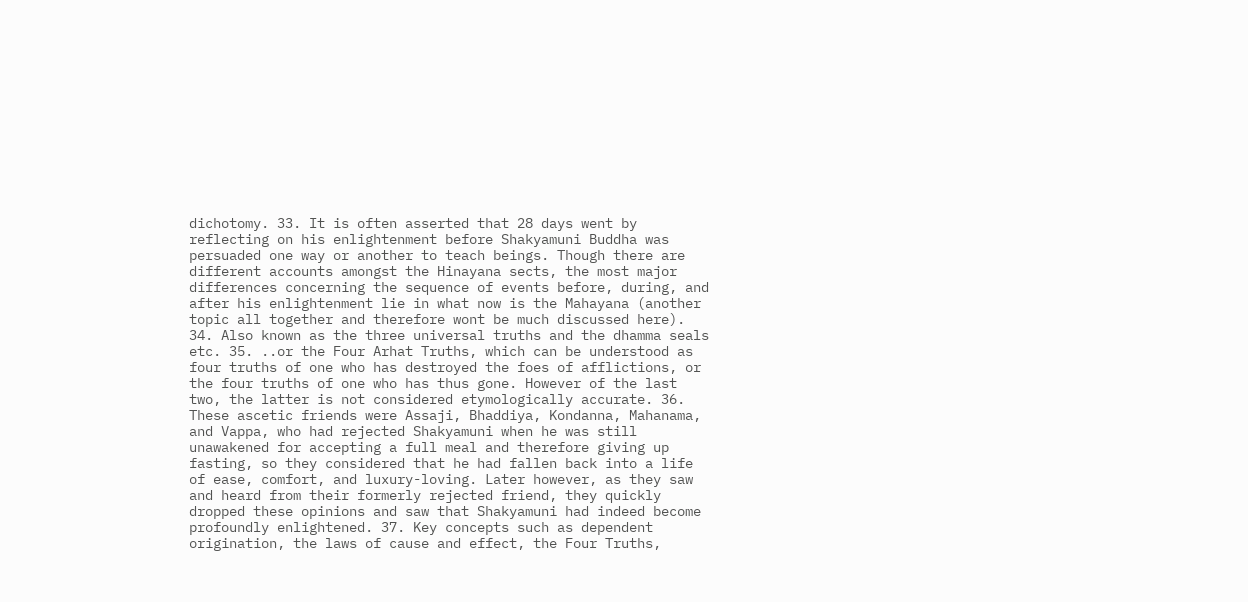dichotomy. 33. It is often asserted that 28 days went by reflecting on his enlightenment before Shakyamuni Buddha was persuaded one way or another to teach beings. Though there are different accounts amongst the Hinayana sects, the most major differences concerning the sequence of events before, during, and after his enlightenment lie in what now is the Mahayana (another topic all together and therefore wont be much discussed here). 34. Also known as the three universal truths and the dhamma seals etc. 35. ..or the Four Arhat Truths, which can be understood as four truths of one who has destroyed the foes of afflictions, or the four truths of one who has thus gone. However of the last two, the latter is not considered etymologically accurate. 36. These ascetic friends were Assaji, Bhaddiya, Kondanna, Mahanama, and Vappa, who had rejected Shakyamuni when he was still unawakened for accepting a full meal and therefore giving up fasting, so they considered that he had fallen back into a life of ease, comfort, and luxury-loving. Later however, as they saw and heard from their formerly rejected friend, they quickly dropped these opinions and saw that Shakyamuni had indeed become profoundly enlightened. 37. Key concepts such as dependent origination, the laws of cause and effect, the Four Truths,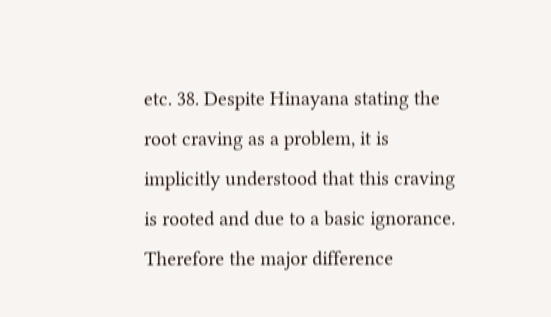etc. 38. Despite Hinayana stating the root craving as a problem, it is implicitly understood that this craving is rooted and due to a basic ignorance. Therefore the major difference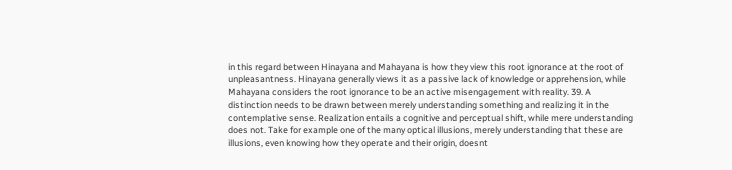in this regard between Hinayana and Mahayana is how they view this root ignorance at the root of unpleasantness. Hinayana generally views it as a passive lack of knowledge or apprehension, while Mahayana considers the root ignorance to be an active misengagement with reality. 39. A distinction needs to be drawn between merely understanding something and realizing it in the contemplative sense. Realization entails a cognitive and perceptual shift, while mere understanding does not. Take for example one of the many optical illusions, merely understanding that these are illusions, even knowing how they operate and their origin, doesnt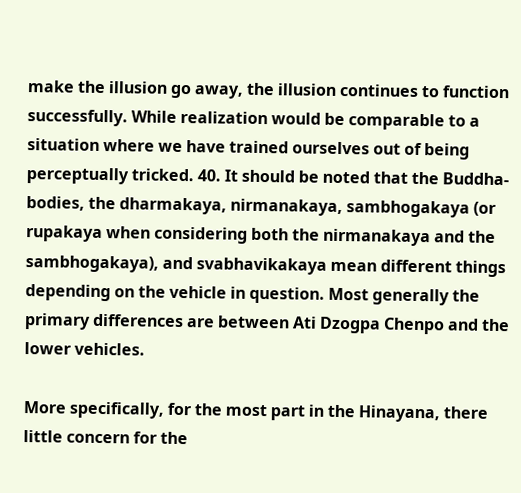make the illusion go away, the illusion continues to function successfully. While realization would be comparable to a situation where we have trained ourselves out of being perceptually tricked. 40. It should be noted that the Buddha-bodies, the dharmakaya, nirmanakaya, sambhogakaya (or rupakaya when considering both the nirmanakaya and the sambhogakaya), and svabhavikakaya mean different things depending on the vehicle in question. Most generally the primary differences are between Ati Dzogpa Chenpo and the lower vehicles.

More specifically, for the most part in the Hinayana, there little concern for the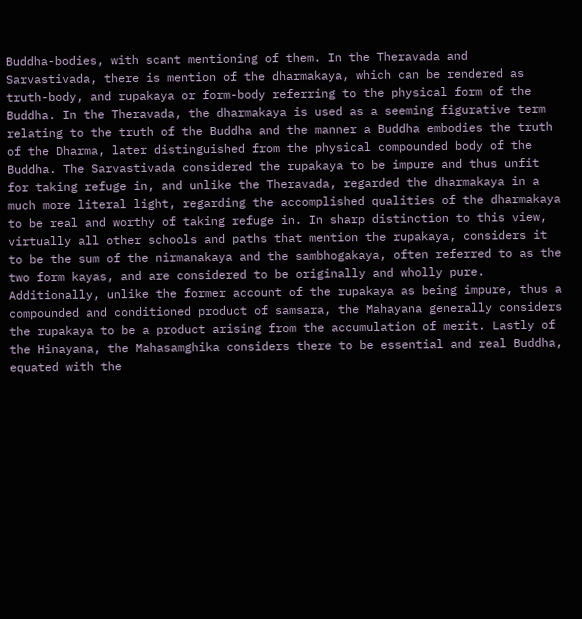Buddha-bodies, with scant mentioning of them. In the Theravada and Sarvastivada, there is mention of the dharmakaya, which can be rendered as truth-body, and rupakaya or form-body referring to the physical form of the Buddha. In the Theravada, the dharmakaya is used as a seeming figurative term relating to the truth of the Buddha and the manner a Buddha embodies the truth of the Dharma, later distinguished from the physical compounded body of the Buddha. The Sarvastivada considered the rupakaya to be impure and thus unfit for taking refuge in, and unlike the Theravada, regarded the dharmakaya in a much more literal light, regarding the accomplished qualities of the dharmakaya to be real and worthy of taking refuge in. In sharp distinction to this view, virtually all other schools and paths that mention the rupakaya, considers it to be the sum of the nirmanakaya and the sambhogakaya, often referred to as the two form kayas, and are considered to be originally and wholly pure. Additionally, unlike the former account of the rupakaya as being impure, thus a compounded and conditioned product of samsara, the Mahayana generally considers the rupakaya to be a product arising from the accumulation of merit. Lastly of the Hinayana, the Mahasamghika considers there to be essential and real Buddha, equated with the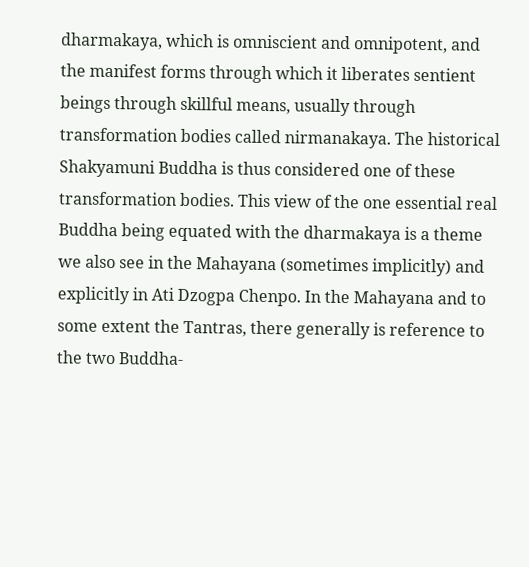dharmakaya, which is omniscient and omnipotent, and the manifest forms through which it liberates sentient beings through skillful means, usually through transformation bodies called nirmanakaya. The historical Shakyamuni Buddha is thus considered one of these transformation bodies. This view of the one essential real Buddha being equated with the dharmakaya is a theme we also see in the Mahayana (sometimes implicitly) and explicitly in Ati Dzogpa Chenpo. In the Mahayana and to some extent the Tantras, there generally is reference to the two Buddha-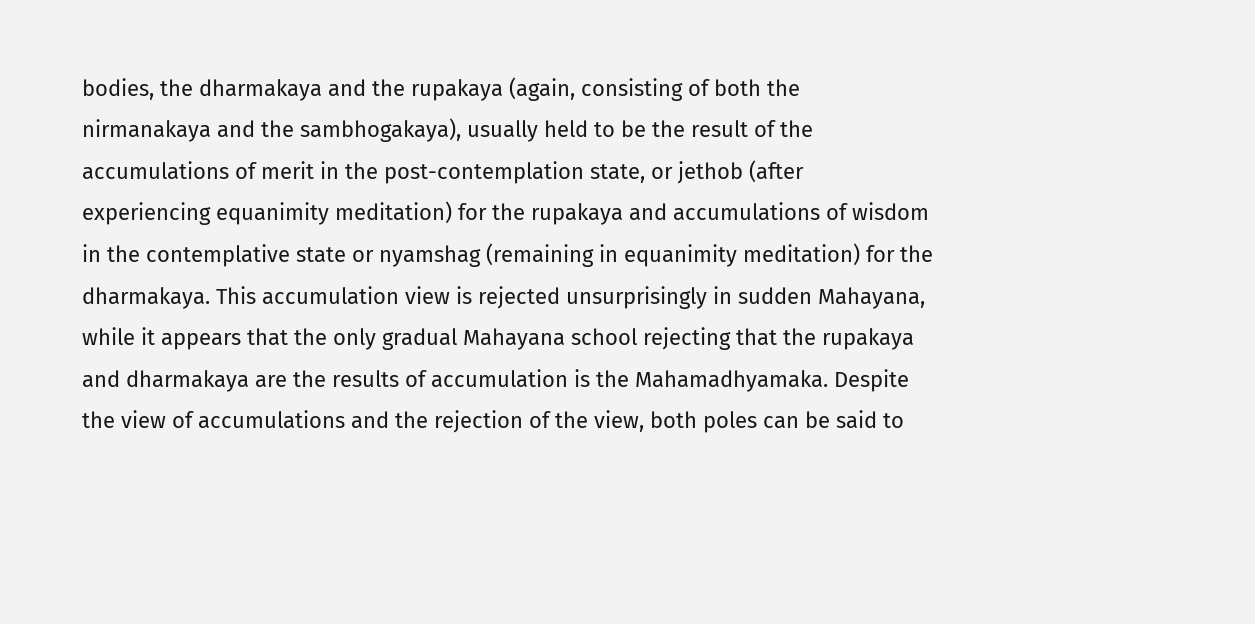bodies, the dharmakaya and the rupakaya (again, consisting of both the nirmanakaya and the sambhogakaya), usually held to be the result of the accumulations of merit in the post-contemplation state, or jethob (after experiencing equanimity meditation) for the rupakaya and accumulations of wisdom in the contemplative state or nyamshag (remaining in equanimity meditation) for the dharmakaya. This accumulation view is rejected unsurprisingly in sudden Mahayana, while it appears that the only gradual Mahayana school rejecting that the rupakaya and dharmakaya are the results of accumulation is the Mahamadhyamaka. Despite the view of accumulations and the rejection of the view, both poles can be said to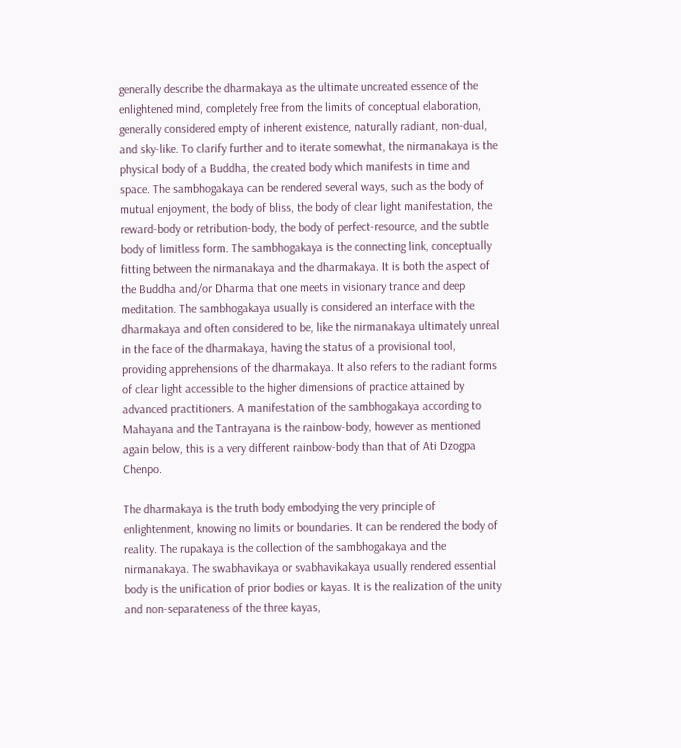generally describe the dharmakaya as the ultimate uncreated essence of the enlightened mind, completely free from the limits of conceptual elaboration, generally considered empty of inherent existence, naturally radiant, non-dual, and sky-like. To clarify further and to iterate somewhat, the nirmanakaya is the physical body of a Buddha, the created body which manifests in time and space. The sambhogakaya can be rendered several ways, such as the body of mutual enjoyment, the body of bliss, the body of clear light manifestation, the reward-body or retribution-body, the body of perfect-resource, and the subtle body of limitless form. The sambhogakaya is the connecting link, conceptually fitting between the nirmanakaya and the dharmakaya. It is both the aspect of the Buddha and/or Dharma that one meets in visionary trance and deep meditation. The sambhogakaya usually is considered an interface with the dharmakaya and often considered to be, like the nirmanakaya ultimately unreal in the face of the dharmakaya, having the status of a provisional tool, providing apprehensions of the dharmakaya. It also refers to the radiant forms of clear light accessible to the higher dimensions of practice attained by advanced practitioners. A manifestation of the sambhogakaya according to Mahayana and the Tantrayana is the rainbow-body, however as mentioned again below, this is a very different rainbow-body than that of Ati Dzogpa Chenpo.

The dharmakaya is the truth body embodying the very principle of enlightenment, knowing no limits or boundaries. It can be rendered the body of reality. The rupakaya is the collection of the sambhogakaya and the nirmanakaya. The swabhavikaya or svabhavikakaya usually rendered essential body is the unification of prior bodies or kayas. It is the realization of the unity and non-separateness of the three kayas,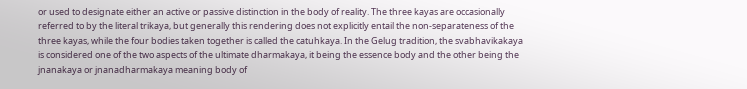or used to designate either an active or passive distinction in the body of reality. The three kayas are occasionally referred to by the literal trikaya, but generally this rendering does not explicitly entail the non-separateness of the three kayas, while the four bodies taken together is called the catuhkaya. In the Gelug tradition, the svabhavikakaya is considered one of the two aspects of the ultimate dharmakaya, it being the essence body and the other being the jnanakaya or jnanadharmakaya meaning body of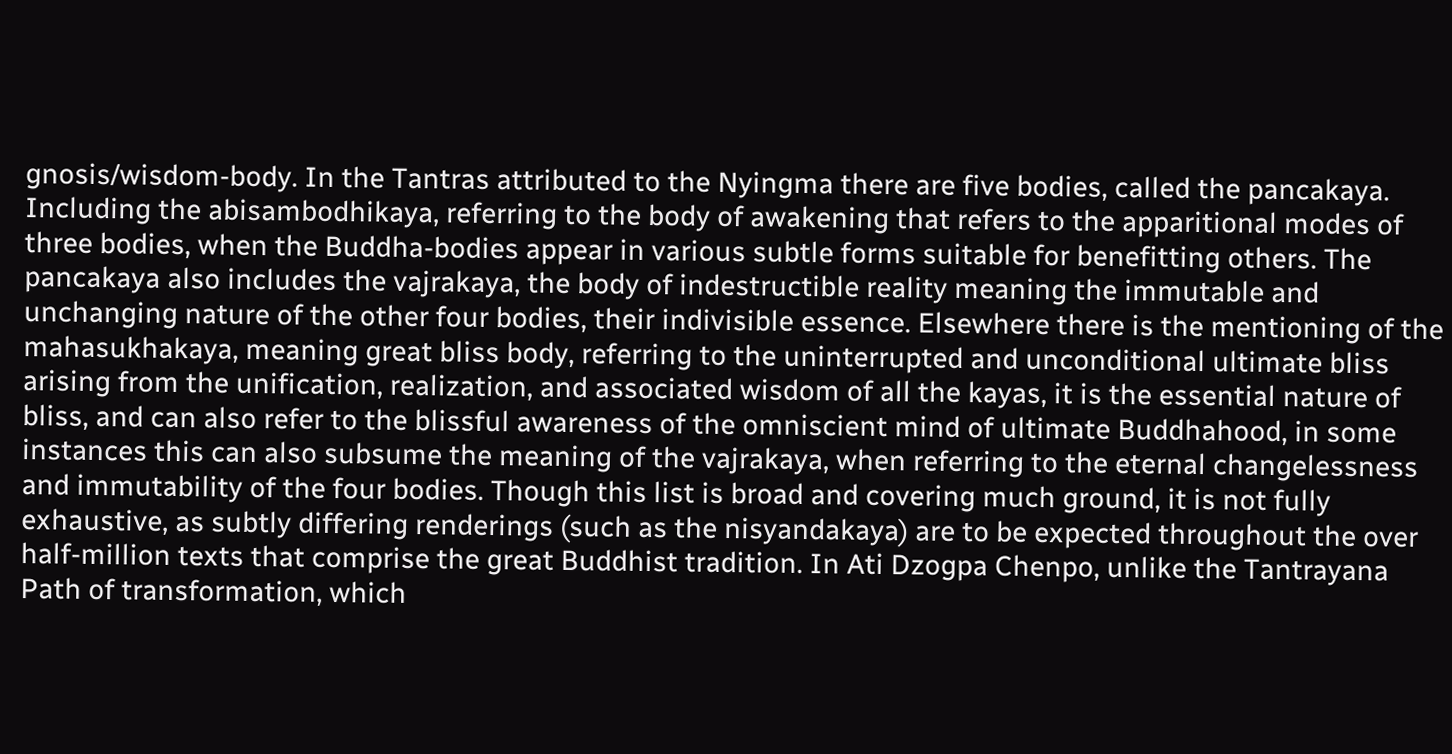gnosis/wisdom-body. In the Tantras attributed to the Nyingma there are five bodies, called the pancakaya. Including the abisambodhikaya, referring to the body of awakening that refers to the apparitional modes of three bodies, when the Buddha-bodies appear in various subtle forms suitable for benefitting others. The pancakaya also includes the vajrakaya, the body of indestructible reality meaning the immutable and unchanging nature of the other four bodies, their indivisible essence. Elsewhere there is the mentioning of the mahasukhakaya, meaning great bliss body, referring to the uninterrupted and unconditional ultimate bliss arising from the unification, realization, and associated wisdom of all the kayas, it is the essential nature of bliss, and can also refer to the blissful awareness of the omniscient mind of ultimate Buddhahood, in some instances this can also subsume the meaning of the vajrakaya, when referring to the eternal changelessness and immutability of the four bodies. Though this list is broad and covering much ground, it is not fully exhaustive, as subtly differing renderings (such as the nisyandakaya) are to be expected throughout the over half-million texts that comprise the great Buddhist tradition. In Ati Dzogpa Chenpo, unlike the Tantrayana Path of transformation, which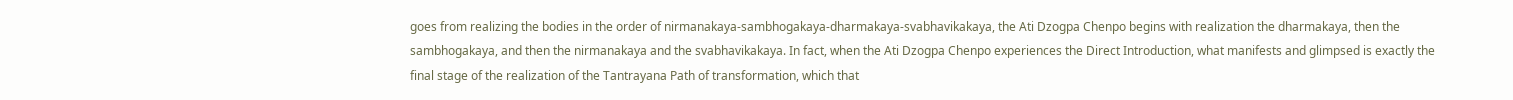goes from realizing the bodies in the order of nirmanakaya-sambhogakaya-dharmakaya-svabhavikakaya, the Ati Dzogpa Chenpo begins with realization the dharmakaya, then the sambhogakaya, and then the nirmanakaya and the svabhavikakaya. In fact, when the Ati Dzogpa Chenpo experiences the Direct Introduction, what manifests and glimpsed is exactly the final stage of the realization of the Tantrayana Path of transformation, which that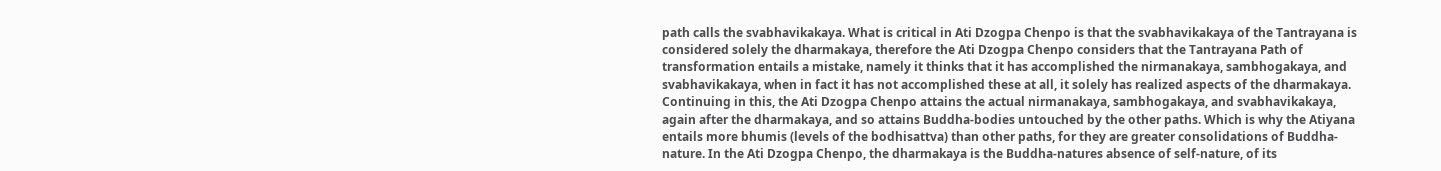path calls the svabhavikakaya. What is critical in Ati Dzogpa Chenpo is that the svabhavikakaya of the Tantrayana is considered solely the dharmakaya, therefore the Ati Dzogpa Chenpo considers that the Tantrayana Path of transformation entails a mistake, namely it thinks that it has accomplished the nirmanakaya, sambhogakaya, and svabhavikakaya, when in fact it has not accomplished these at all, it solely has realized aspects of the dharmakaya. Continuing in this, the Ati Dzogpa Chenpo attains the actual nirmanakaya, sambhogakaya, and svabhavikakaya, again after the dharmakaya, and so attains Buddha-bodies untouched by the other paths. Which is why the Atiyana entails more bhumis (levels of the bodhisattva) than other paths, for they are greater consolidations of Buddha-nature. In the Ati Dzogpa Chenpo, the dharmakaya is the Buddha-natures absence of self-nature, of its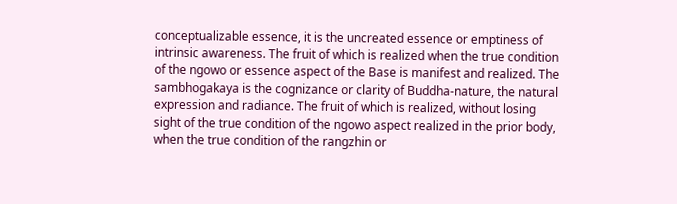conceptualizable essence, it is the uncreated essence or emptiness of intrinsic awareness. The fruit of which is realized when the true condition of the ngowo or essence aspect of the Base is manifest and realized. The sambhogakaya is the cognizance or clarity of Buddha-nature, the natural expression and radiance. The fruit of which is realized, without losing sight of the true condition of the ngowo aspect realized in the prior body, when the true condition of the rangzhin or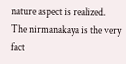nature aspect is realized. The nirmanakaya is the very fact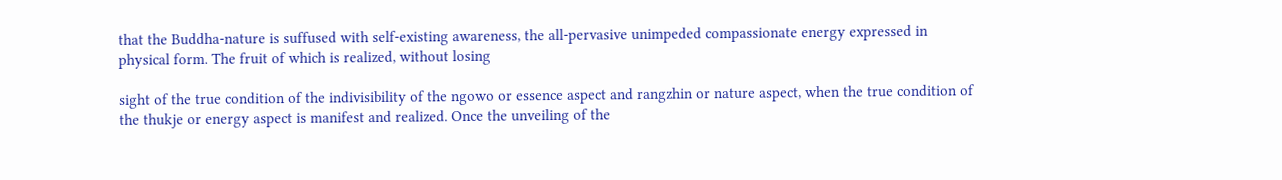that the Buddha-nature is suffused with self-existing awareness, the all-pervasive unimpeded compassionate energy expressed in physical form. The fruit of which is realized, without losing

sight of the true condition of the indivisibility of the ngowo or essence aspect and rangzhin or nature aspect, when the true condition of the thukje or energy aspect is manifest and realized. Once the unveiling of the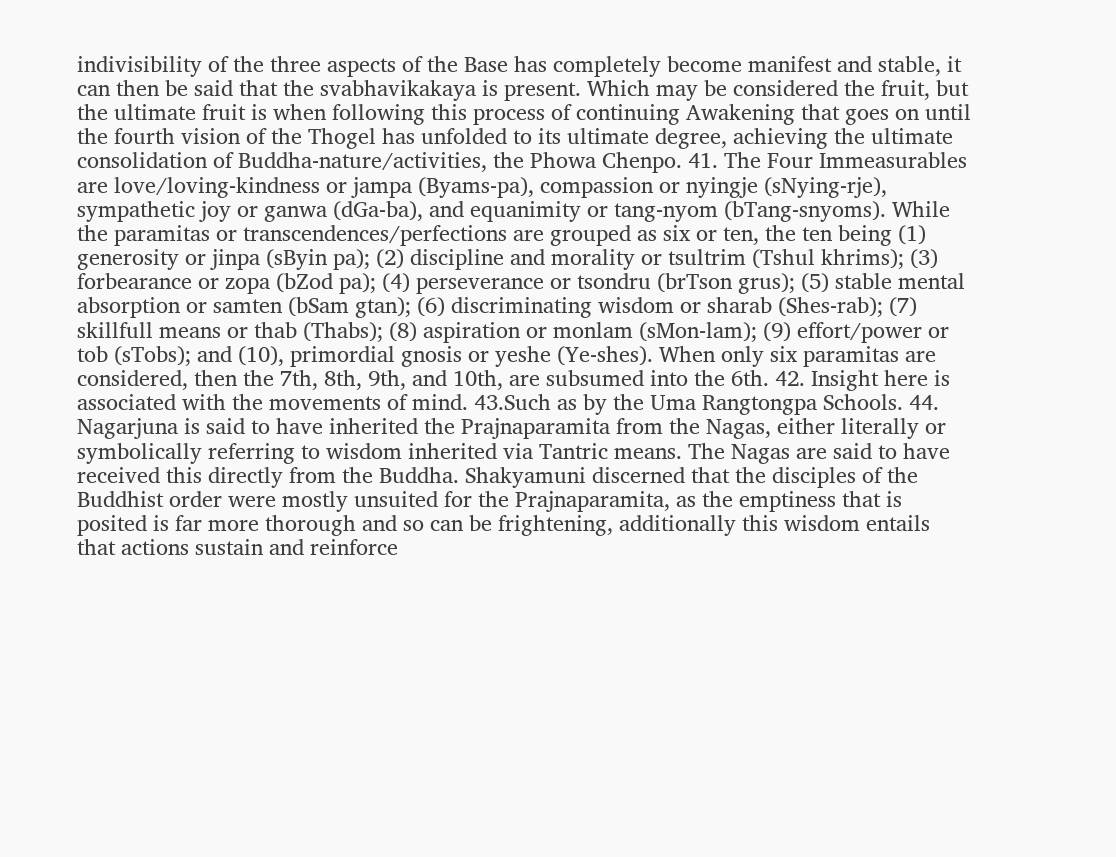indivisibility of the three aspects of the Base has completely become manifest and stable, it can then be said that the svabhavikakaya is present. Which may be considered the fruit, but the ultimate fruit is when following this process of continuing Awakening that goes on until the fourth vision of the Thogel has unfolded to its ultimate degree, achieving the ultimate consolidation of Buddha-nature/activities, the Phowa Chenpo. 41. The Four Immeasurables are love/loving-kindness or jampa (Byams-pa), compassion or nyingje (sNying-rje), sympathetic joy or ganwa (dGa-ba), and equanimity or tang-nyom (bTang-snyoms). While the paramitas or transcendences/perfections are grouped as six or ten, the ten being (1) generosity or jinpa (sByin pa); (2) discipline and morality or tsultrim (Tshul khrims); (3) forbearance or zopa (bZod pa); (4) perseverance or tsondru (brTson grus); (5) stable mental absorption or samten (bSam gtan); (6) discriminating wisdom or sharab (Shes-rab); (7) skillfull means or thab (Thabs); (8) aspiration or monlam (sMon-lam); (9) effort/power or tob (sTobs); and (10), primordial gnosis or yeshe (Ye-shes). When only six paramitas are considered, then the 7th, 8th, 9th, and 10th, are subsumed into the 6th. 42. Insight here is associated with the movements of mind. 43.Such as by the Uma Rangtongpa Schools. 44. Nagarjuna is said to have inherited the Prajnaparamita from the Nagas, either literally or symbolically referring to wisdom inherited via Tantric means. The Nagas are said to have received this directly from the Buddha. Shakyamuni discerned that the disciples of the Buddhist order were mostly unsuited for the Prajnaparamita, as the emptiness that is posited is far more thorough and so can be frightening, additionally this wisdom entails that actions sustain and reinforce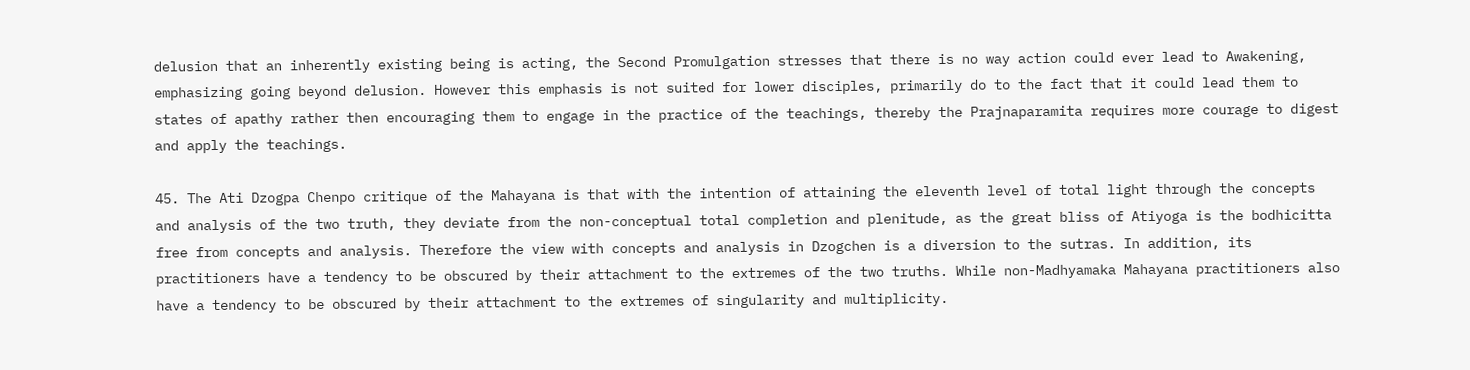delusion that an inherently existing being is acting, the Second Promulgation stresses that there is no way action could ever lead to Awakening, emphasizing going beyond delusion. However this emphasis is not suited for lower disciples, primarily do to the fact that it could lead them to states of apathy rather then encouraging them to engage in the practice of the teachings, thereby the Prajnaparamita requires more courage to digest and apply the teachings.

45. The Ati Dzogpa Chenpo critique of the Mahayana is that with the intention of attaining the eleventh level of total light through the concepts and analysis of the two truth, they deviate from the non-conceptual total completion and plenitude, as the great bliss of Atiyoga is the bodhicitta free from concepts and analysis. Therefore the view with concepts and analysis in Dzogchen is a diversion to the sutras. In addition, its practitioners have a tendency to be obscured by their attachment to the extremes of the two truths. While non-Madhyamaka Mahayana practitioners also have a tendency to be obscured by their attachment to the extremes of singularity and multiplicity.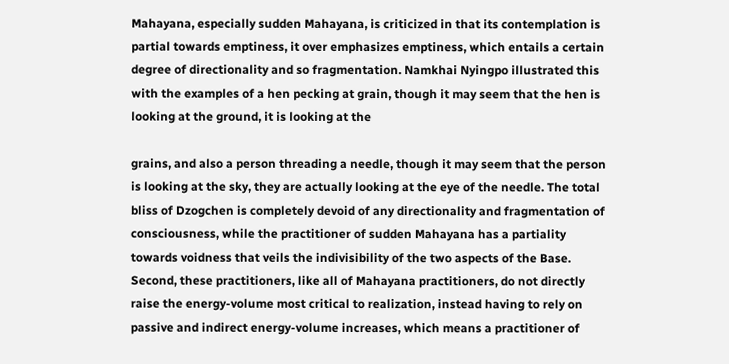Mahayana, especially sudden Mahayana, is criticized in that its contemplation is partial towards emptiness, it over emphasizes emptiness, which entails a certain degree of directionality and so fragmentation. Namkhai Nyingpo illustrated this with the examples of a hen pecking at grain, though it may seem that the hen is looking at the ground, it is looking at the

grains, and also a person threading a needle, though it may seem that the person is looking at the sky, they are actually looking at the eye of the needle. The total bliss of Dzogchen is completely devoid of any directionality and fragmentation of consciousness, while the practitioner of sudden Mahayana has a partiality towards voidness that veils the indivisibility of the two aspects of the Base. Second, these practitioners, like all of Mahayana practitioners, do not directly raise the energy-volume most critical to realization, instead having to rely on passive and indirect energy-volume increases, which means a practitioner of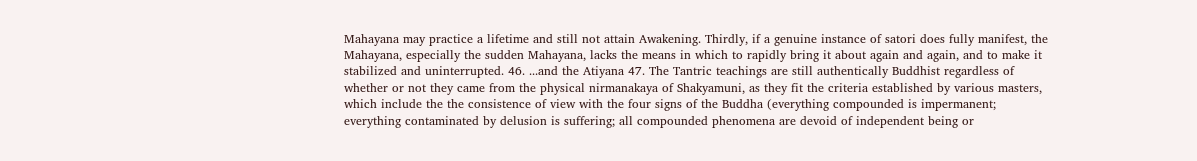Mahayana may practice a lifetime and still not attain Awakening. Thirdly, if a genuine instance of satori does fully manifest, the Mahayana, especially the sudden Mahayana, lacks the means in which to rapidly bring it about again and again, and to make it stabilized and uninterrupted. 46. ...and the Atiyana 47. The Tantric teachings are still authentically Buddhist regardless of whether or not they came from the physical nirmanakaya of Shakyamuni, as they fit the criteria established by various masters, which include the the consistence of view with the four signs of the Buddha (everything compounded is impermanent; everything contaminated by delusion is suffering; all compounded phenomena are devoid of independent being or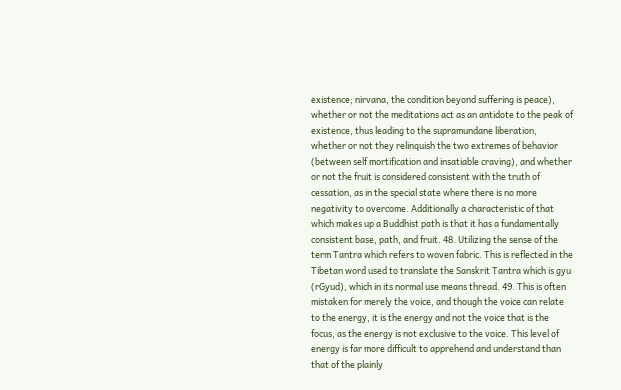existence; nirvana, the condition beyond suffering is peace), whether or not the meditations act as an antidote to the peak of existence, thus leading to the supramundane liberation, whether or not they relinquish the two extremes of behavior (between self mortification and insatiable craving), and whether or not the fruit is considered consistent with the truth of cessation, as in the special state where there is no more negativity to overcome. Additionally a characteristic of that which makes up a Buddhist path is that it has a fundamentally consistent base, path, and fruit. 48. Utilizing the sense of the term Tantra which refers to woven fabric. This is reflected in the Tibetan word used to translate the Sanskrit Tantra which is gyu (rGyud), which in its normal use means thread. 49. This is often mistaken for merely the voice, and though the voice can relate to the energy, it is the energy and not the voice that is the focus, as the energy is not exclusive to the voice. This level of energy is far more difficult to apprehend and understand than that of the plainly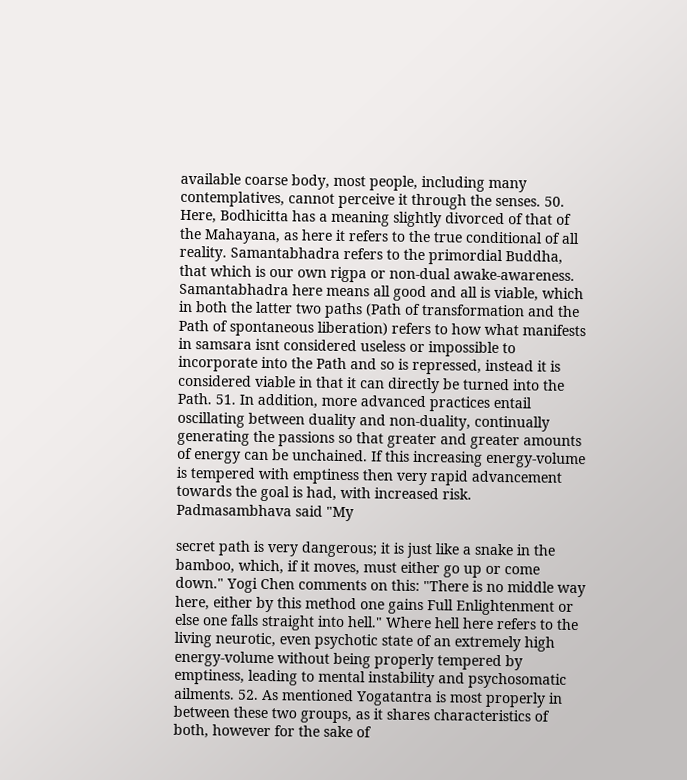available coarse body, most people, including many contemplatives, cannot perceive it through the senses. 50. Here, Bodhicitta has a meaning slightly divorced of that of the Mahayana, as here it refers to the true conditional of all reality. Samantabhadra refers to the primordial Buddha, that which is our own rigpa or non-dual awake-awareness. Samantabhadra here means all good and all is viable, which in both the latter two paths (Path of transformation and the Path of spontaneous liberation) refers to how what manifests in samsara isnt considered useless or impossible to incorporate into the Path and so is repressed, instead it is considered viable in that it can directly be turned into the Path. 51. In addition, more advanced practices entail oscillating between duality and non-duality, continually generating the passions so that greater and greater amounts of energy can be unchained. If this increasing energy-volume is tempered with emptiness then very rapid advancement towards the goal is had, with increased risk. Padmasambhava said "My

secret path is very dangerous; it is just like a snake in the bamboo, which, if it moves, must either go up or come down." Yogi Chen comments on this: "There is no middle way here, either by this method one gains Full Enlightenment or else one falls straight into hell." Where hell here refers to the living neurotic, even psychotic state of an extremely high energy-volume without being properly tempered by emptiness, leading to mental instability and psychosomatic ailments. 52. As mentioned Yogatantra is most properly in between these two groups, as it shares characteristics of both, however for the sake of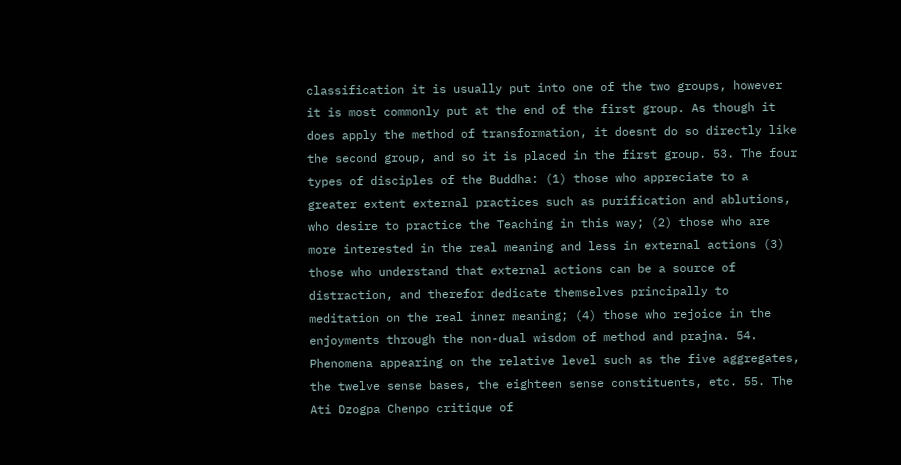classification it is usually put into one of the two groups, however it is most commonly put at the end of the first group. As though it does apply the method of transformation, it doesnt do so directly like the second group, and so it is placed in the first group. 53. The four types of disciples of the Buddha: (1) those who appreciate to a greater extent external practices such as purification and ablutions, who desire to practice the Teaching in this way; (2) those who are more interested in the real meaning and less in external actions (3) those who understand that external actions can be a source of distraction, and therefor dedicate themselves principally to meditation on the real inner meaning; (4) those who rejoice in the enjoyments through the non-dual wisdom of method and prajna. 54. Phenomena appearing on the relative level such as the five aggregates, the twelve sense bases, the eighteen sense constituents, etc. 55. The Ati Dzogpa Chenpo critique of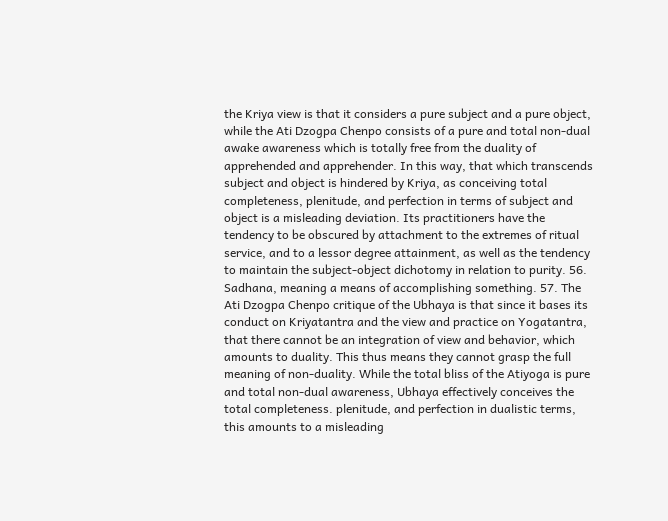the Kriya view is that it considers a pure subject and a pure object, while the Ati Dzogpa Chenpo consists of a pure and total non-dual awake awareness which is totally free from the duality of apprehended and apprehender. In this way, that which transcends subject and object is hindered by Kriya, as conceiving total completeness, plenitude, and perfection in terms of subject and object is a misleading deviation. Its practitioners have the tendency to be obscured by attachment to the extremes of ritual service, and to a lessor degree attainment, as well as the tendency to maintain the subject-object dichotomy in relation to purity. 56. Sadhana, meaning a means of accomplishing something. 57. The Ati Dzogpa Chenpo critique of the Ubhaya is that since it bases its conduct on Kriyatantra and the view and practice on Yogatantra, that there cannot be an integration of view and behavior, which amounts to duality. This thus means they cannot grasp the full meaning of non-duality. While the total bliss of the Atiyoga is pure and total non-dual awareness, Ubhaya effectively conceives the total completeness. plenitude, and perfection in dualistic terms, this amounts to a misleading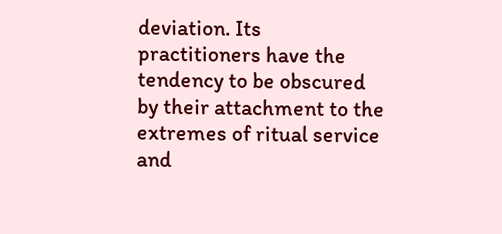deviation. Its practitioners have the tendency to be obscured by their attachment to the extremes of ritual service and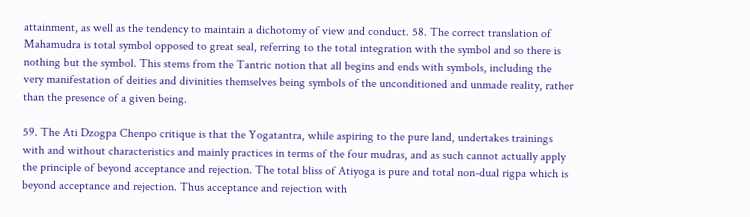attainment, as well as the tendency to maintain a dichotomy of view and conduct. 58. The correct translation of Mahamudra is total symbol opposed to great seal, referring to the total integration with the symbol and so there is nothing but the symbol. This stems from the Tantric notion that all begins and ends with symbols, including the very manifestation of deities and divinities themselves being symbols of the unconditioned and unmade reality, rather than the presence of a given being.

59. The Ati Dzogpa Chenpo critique is that the Yogatantra, while aspiring to the pure land, undertakes trainings with and without characteristics and mainly practices in terms of the four mudras, and as such cannot actually apply the principle of beyond acceptance and rejection. The total bliss of Atiyoga is pure and total non-dual rigpa which is beyond acceptance and rejection. Thus acceptance and rejection with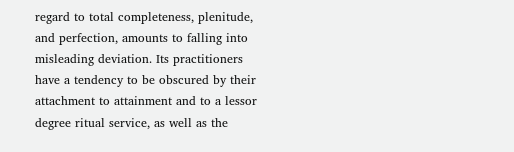regard to total completeness, plenitude, and perfection, amounts to falling into misleading deviation. Its practitioners have a tendency to be obscured by their attachment to attainment and to a lessor degree ritual service, as well as the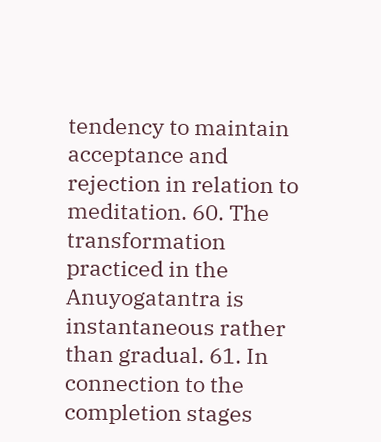tendency to maintain acceptance and rejection in relation to meditation. 60. The transformation practiced in the Anuyogatantra is instantaneous rather than gradual. 61. In connection to the completion stages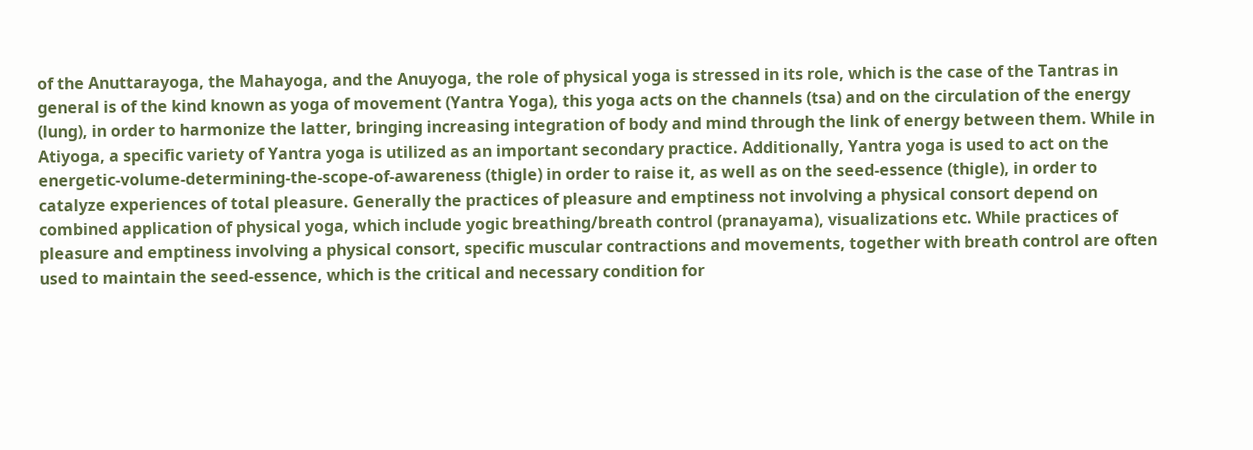of the Anuttarayoga, the Mahayoga, and the Anuyoga, the role of physical yoga is stressed in its role, which is the case of the Tantras in general is of the kind known as yoga of movement (Yantra Yoga), this yoga acts on the channels (tsa) and on the circulation of the energy (lung), in order to harmonize the latter, bringing increasing integration of body and mind through the link of energy between them. While in Atiyoga, a specific variety of Yantra yoga is utilized as an important secondary practice. Additionally, Yantra yoga is used to act on the energetic-volume-determining-the-scope-of-awareness (thigle) in order to raise it, as well as on the seed-essence (thigle), in order to catalyze experiences of total pleasure. Generally the practices of pleasure and emptiness not involving a physical consort depend on combined application of physical yoga, which include yogic breathing/breath control (pranayama), visualizations etc. While practices of pleasure and emptiness involving a physical consort, specific muscular contractions and movements, together with breath control are often used to maintain the seed-essence, which is the critical and necessary condition for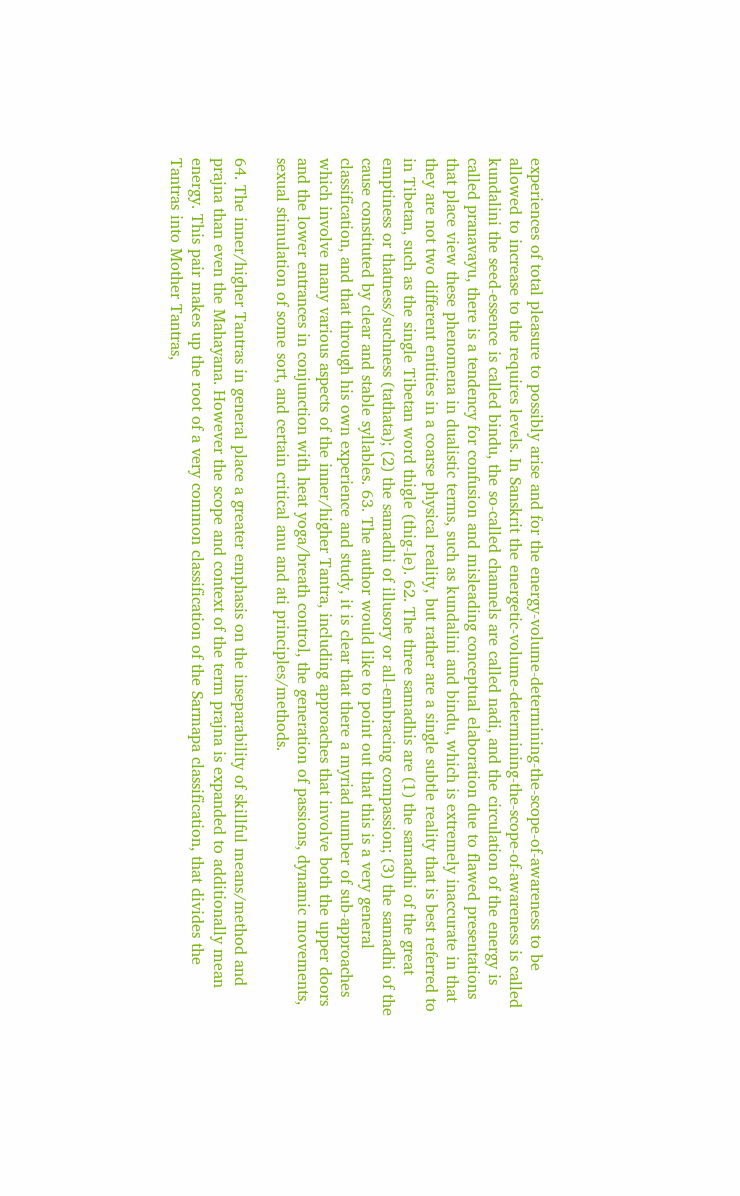experiences of total pleasure to possibly arise and for the energy-volume-determining-the-scope-of-awareness to be allowed to increase to the requires levels. In Sanskrit the energetic-volume-determining-the-scope-of-awareness is called kundalini the seed-essence is called bindu, the so-called channels are called nadi, and the circulation of the energy is called pranavayu, there is a tendency for confusion and misleading conceptual elaboration due to flawed presentations that place view these phenomena in dualistic terms, such as kundalini and bindu, which is extremely inaccurate in that they are not two different entities in a coarse physical reality, but rather are a single subtle reality that is best referred to in Tibetan, such as the single Tibetan word thigle (thig-le). 62. The three samadhis are (1) the samadhi of the great emptiness or thatness/suchness (tathata); (2) the samadhi of illusory or all-embracing compassion; (3) the samadhi of the cause constituted by clear and stable syllables. 63. The author would like to point out that this is a very general classification, and that through his own experience and study, it is clear that there a myriad number of sub-approaches which involve many various aspects of the inner/higher Tantra, including approaches that involve both the upper doors and the lower entrances in conjunction with heat yoga/breath control, the generation of passions, dynamic movements, sexual stimulation of some sort, and certain critical anu and ati principles/methods.

64. The inner/higher Tantras in general place a greater emphasis on the inseparability of skillful means/method and prajna than even the Mahayana. However the scope and context of the term prajna is expanded to additionally mean energy. This pair makes up the root of a very common classification of the Sarmapa classification, that divides the Tantras into Mother Tantras,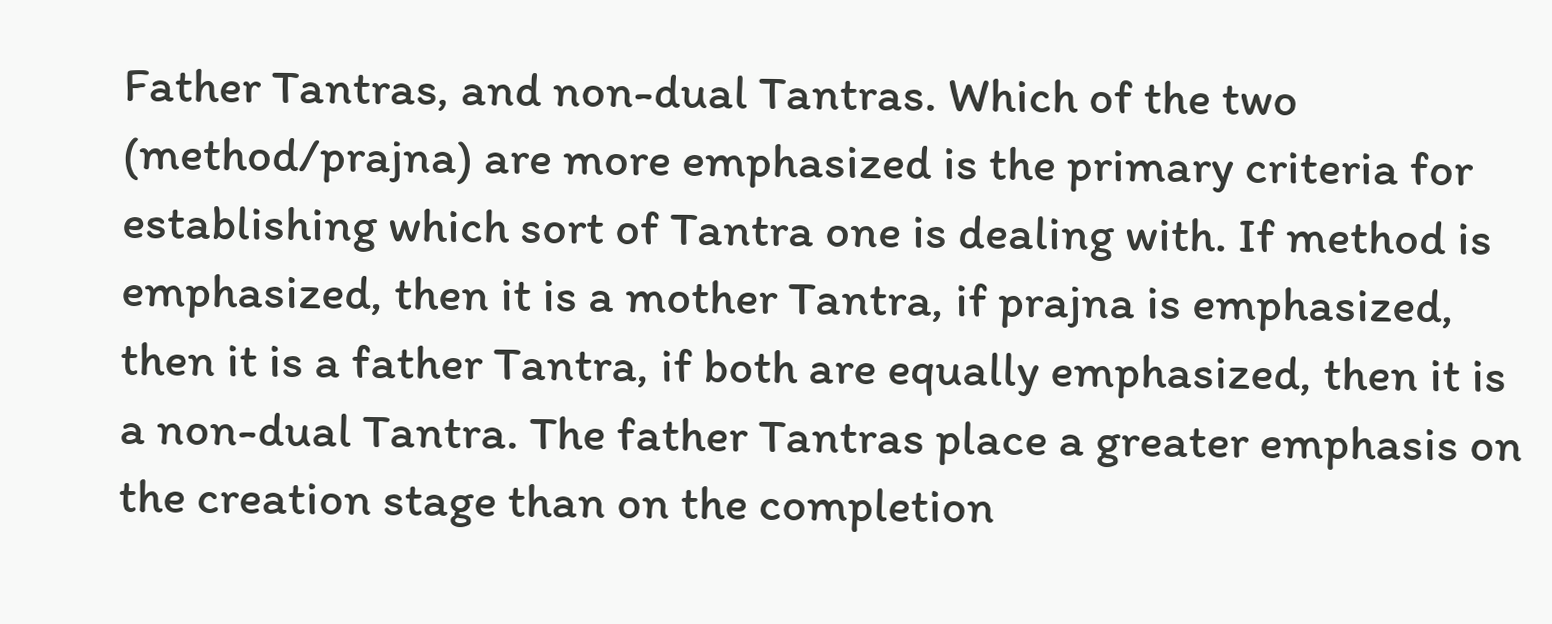Father Tantras, and non-dual Tantras. Which of the two (method/prajna) are more emphasized is the primary criteria for establishing which sort of Tantra one is dealing with. If method is emphasized, then it is a mother Tantra, if prajna is emphasized, then it is a father Tantra, if both are equally emphasized, then it is a non-dual Tantra. The father Tantras place a greater emphasis on the creation stage than on the completion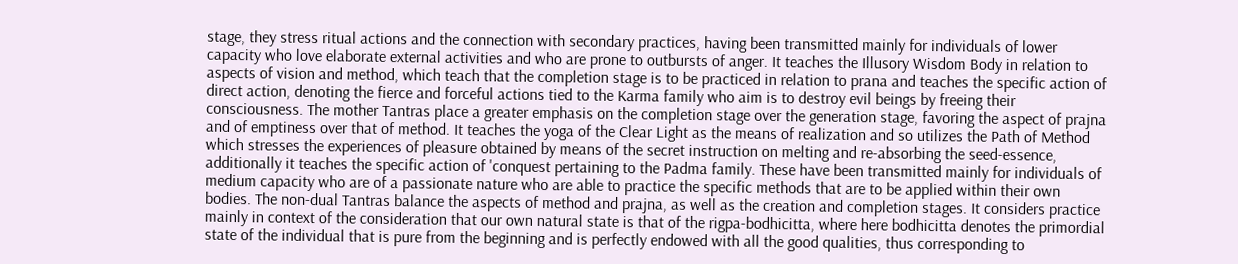stage, they stress ritual actions and the connection with secondary practices, having been transmitted mainly for individuals of lower capacity who love elaborate external activities and who are prone to outbursts of anger. It teaches the Illusory Wisdom Body in relation to aspects of vision and method, which teach that the completion stage is to be practiced in relation to prana and teaches the specific action of direct action, denoting the fierce and forceful actions tied to the Karma family who aim is to destroy evil beings by freeing their consciousness. The mother Tantras place a greater emphasis on the completion stage over the generation stage, favoring the aspect of prajna and of emptiness over that of method. It teaches the yoga of the Clear Light as the means of realization and so utilizes the Path of Method which stresses the experiences of pleasure obtained by means of the secret instruction on melting and re-absorbing the seed-essence, additionally it teaches the specific action of 'conquest pertaining to the Padma family. These have been transmitted mainly for individuals of medium capacity who are of a passionate nature who are able to practice the specific methods that are to be applied within their own bodies. The non-dual Tantras balance the aspects of method and prajna, as well as the creation and completion stages. It considers practice mainly in context of the consideration that our own natural state is that of the rigpa-bodhicitta, where here bodhicitta denotes the primordial state of the individual that is pure from the beginning and is perfectly endowed with all the good qualities, thus corresponding to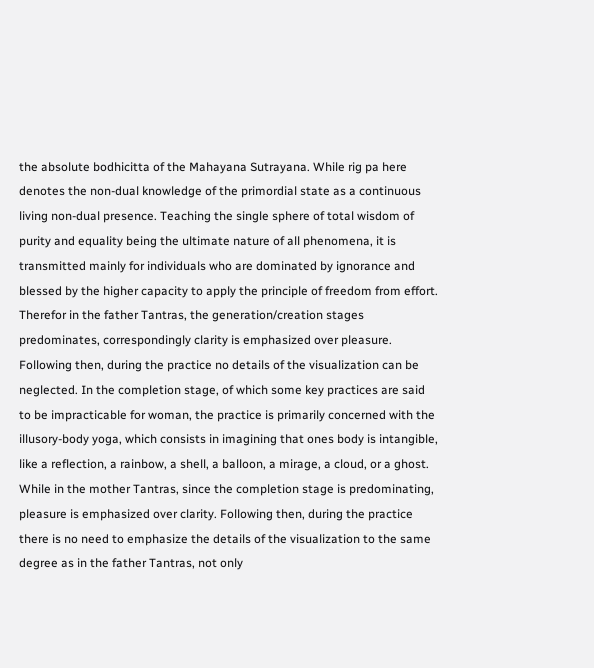the absolute bodhicitta of the Mahayana Sutrayana. While rig pa here denotes the non-dual knowledge of the primordial state as a continuous living non-dual presence. Teaching the single sphere of total wisdom of purity and equality being the ultimate nature of all phenomena, it is transmitted mainly for individuals who are dominated by ignorance and blessed by the higher capacity to apply the principle of freedom from effort. Therefor in the father Tantras, the generation/creation stages predominates, correspondingly clarity is emphasized over pleasure. Following then, during the practice no details of the visualization can be neglected. In the completion stage, of which some key practices are said to be impracticable for woman, the practice is primarily concerned with the illusory-body yoga, which consists in imagining that ones body is intangible, like a reflection, a rainbow, a shell, a balloon, a mirage, a cloud, or a ghost. While in the mother Tantras, since the completion stage is predominating, pleasure is emphasized over clarity. Following then, during the practice there is no need to emphasize the details of the visualization to the same degree as in the father Tantras, not only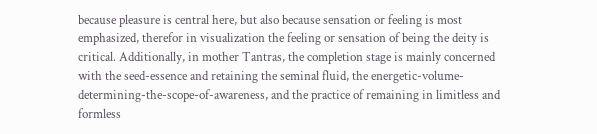because pleasure is central here, but also because sensation or feeling is most emphasized, therefor in visualization the feeling or sensation of being the deity is critical. Additionally, in mother Tantras, the completion stage is mainly concerned with the seed-essence and retaining the seminal fluid, the energetic-volume-determining-the-scope-of-awareness, and the practice of remaining in limitless and formless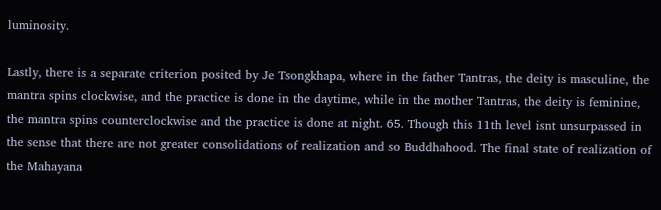luminosity.

Lastly, there is a separate criterion posited by Je Tsongkhapa, where in the father Tantras, the deity is masculine, the mantra spins clockwise, and the practice is done in the daytime, while in the mother Tantras, the deity is feminine, the mantra spins counterclockwise and the practice is done at night. 65. Though this 11th level isnt unsurpassed in the sense that there are not greater consolidations of realization and so Buddhahood. The final state of realization of the Mahayana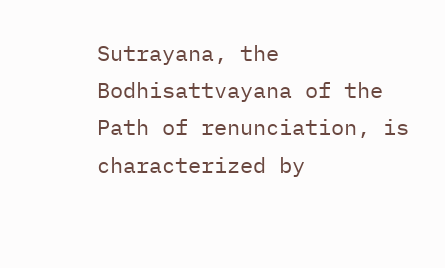Sutrayana, the Bodhisattvayana of the Path of renunciation, is characterized by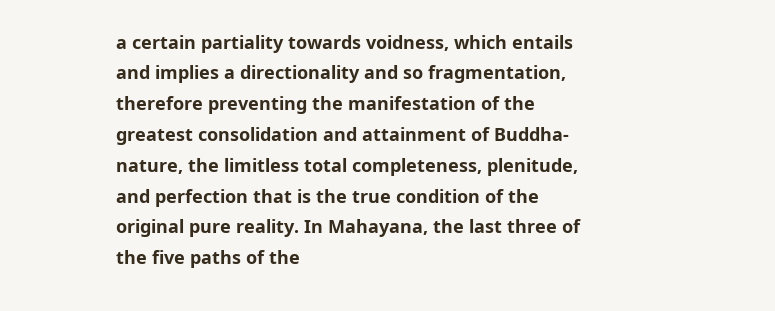a certain partiality towards voidness, which entails and implies a directionality and so fragmentation, therefore preventing the manifestation of the greatest consolidation and attainment of Buddha-nature, the limitless total completeness, plenitude, and perfection that is the true condition of the original pure reality. In Mahayana, the last three of the five paths of the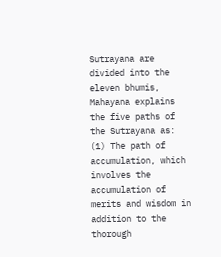Sutrayana are divided into the eleven bhumis, Mahayana explains the five paths of the Sutrayana as: (1) The path of accumulation, which involves the accumulation of merits and wisdom in addition to the thorough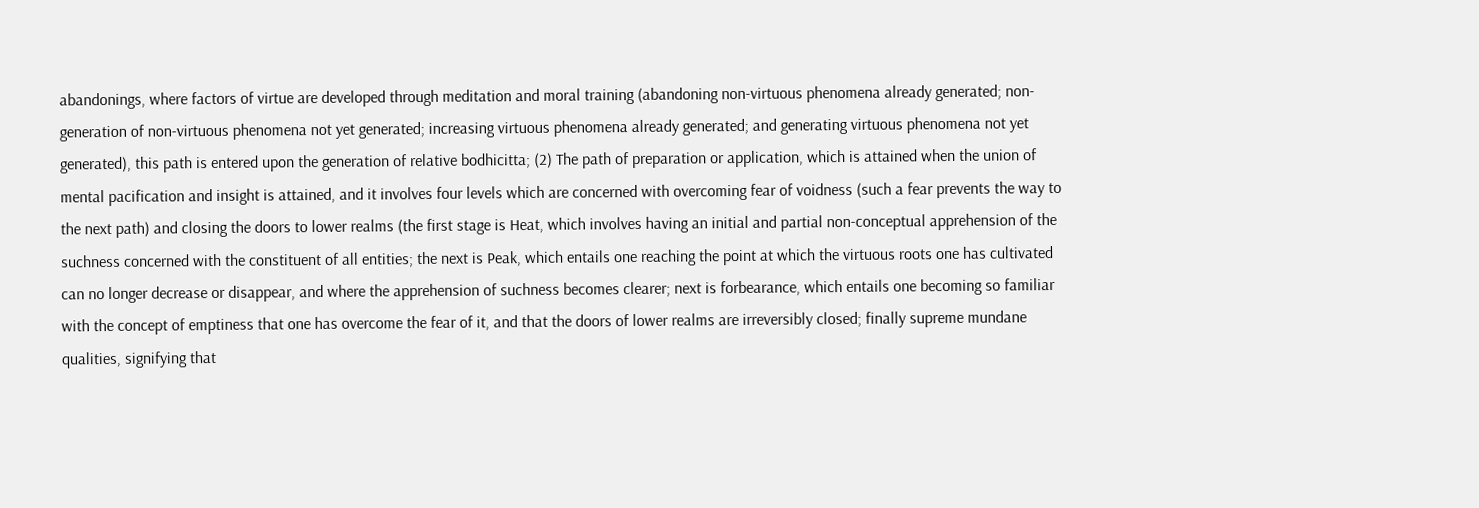abandonings, where factors of virtue are developed through meditation and moral training (abandoning non-virtuous phenomena already generated; non-generation of non-virtuous phenomena not yet generated; increasing virtuous phenomena already generated; and generating virtuous phenomena not yet generated), this path is entered upon the generation of relative bodhicitta; (2) The path of preparation or application, which is attained when the union of mental pacification and insight is attained, and it involves four levels which are concerned with overcoming fear of voidness (such a fear prevents the way to the next path) and closing the doors to lower realms (the first stage is Heat, which involves having an initial and partial non-conceptual apprehension of the suchness concerned with the constituent of all entities; the next is Peak, which entails one reaching the point at which the virtuous roots one has cultivated can no longer decrease or disappear, and where the apprehension of suchness becomes clearer; next is forbearance, which entails one becoming so familiar with the concept of emptiness that one has overcome the fear of it, and that the doors of lower realms are irreversibly closed; finally supreme mundane qualities, signifying that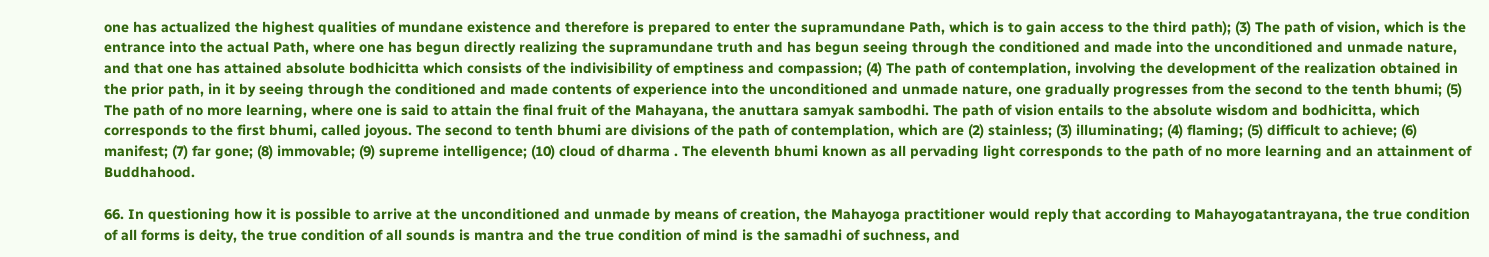one has actualized the highest qualities of mundane existence and therefore is prepared to enter the supramundane Path, which is to gain access to the third path); (3) The path of vision, which is the entrance into the actual Path, where one has begun directly realizing the supramundane truth and has begun seeing through the conditioned and made into the unconditioned and unmade nature, and that one has attained absolute bodhicitta which consists of the indivisibility of emptiness and compassion; (4) The path of contemplation, involving the development of the realization obtained in the prior path, in it by seeing through the conditioned and made contents of experience into the unconditioned and unmade nature, one gradually progresses from the second to the tenth bhumi; (5) The path of no more learning, where one is said to attain the final fruit of the Mahayana, the anuttara samyak sambodhi. The path of vision entails to the absolute wisdom and bodhicitta, which corresponds to the first bhumi, called joyous. The second to tenth bhumi are divisions of the path of contemplation, which are (2) stainless; (3) illuminating; (4) flaming; (5) difficult to achieve; (6) manifest; (7) far gone; (8) immovable; (9) supreme intelligence; (10) cloud of dharma . The eleventh bhumi known as all pervading light corresponds to the path of no more learning and an attainment of Buddhahood.

66. In questioning how it is possible to arrive at the unconditioned and unmade by means of creation, the Mahayoga practitioner would reply that according to Mahayogatantrayana, the true condition of all forms is deity, the true condition of all sounds is mantra and the true condition of mind is the samadhi of suchness, and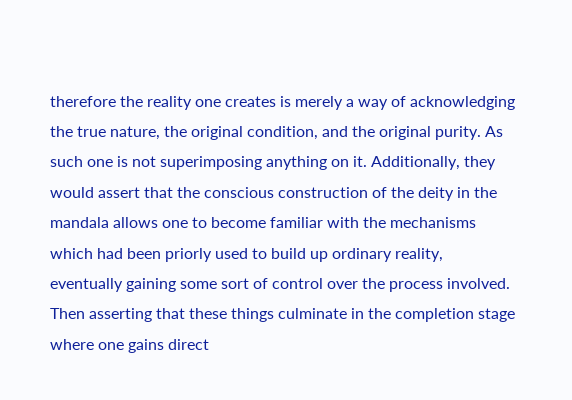therefore the reality one creates is merely a way of acknowledging the true nature, the original condition, and the original purity. As such one is not superimposing anything on it. Additionally, they would assert that the conscious construction of the deity in the mandala allows one to become familiar with the mechanisms which had been priorly used to build up ordinary reality, eventually gaining some sort of control over the process involved. Then asserting that these things culminate in the completion stage where one gains direct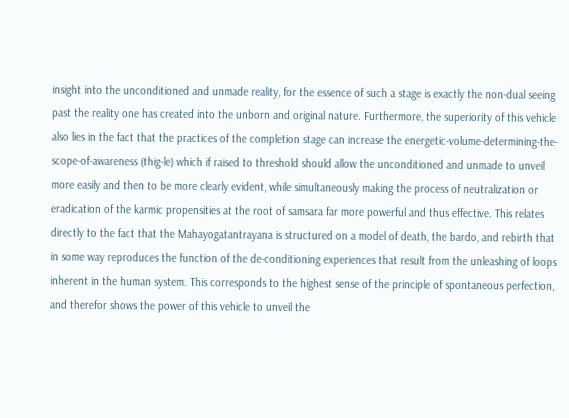insight into the unconditioned and unmade reality, for the essence of such a stage is exactly the non-dual seeing past the reality one has created into the unborn and original nature. Furthermore, the superiority of this vehicle also lies in the fact that the practices of the completion stage can increase the energetic-volume-determining-the-scope-of-awareness (thig-le) which if raised to threshold should allow the unconditioned and unmade to unveil more easily and then to be more clearly evident, while simultaneously making the process of neutralization or eradication of the karmic propensities at the root of samsara far more powerful and thus effective. This relates directly to the fact that the Mahayogatantrayana is structured on a model of death, the bardo, and rebirth that in some way reproduces the function of the de-conditioning experiences that result from the unleashing of loops inherent in the human system. This corresponds to the highest sense of the principle of spontaneous perfection, and therefor shows the power of this vehicle to unveil the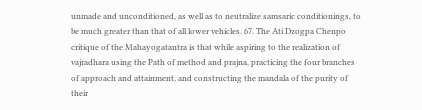unmade and unconditioned, as well as to neutralize samsaric conditionings, to be much greater than that of all lower vehicles. 67. The Ati Dzogpa Chenpo critique of the Mahayogatantra is that while aspiring to the realization of vajradhara using the Path of method and prajna, practicing the four branches of approach and attainment, and constructing the mandala of the purity of their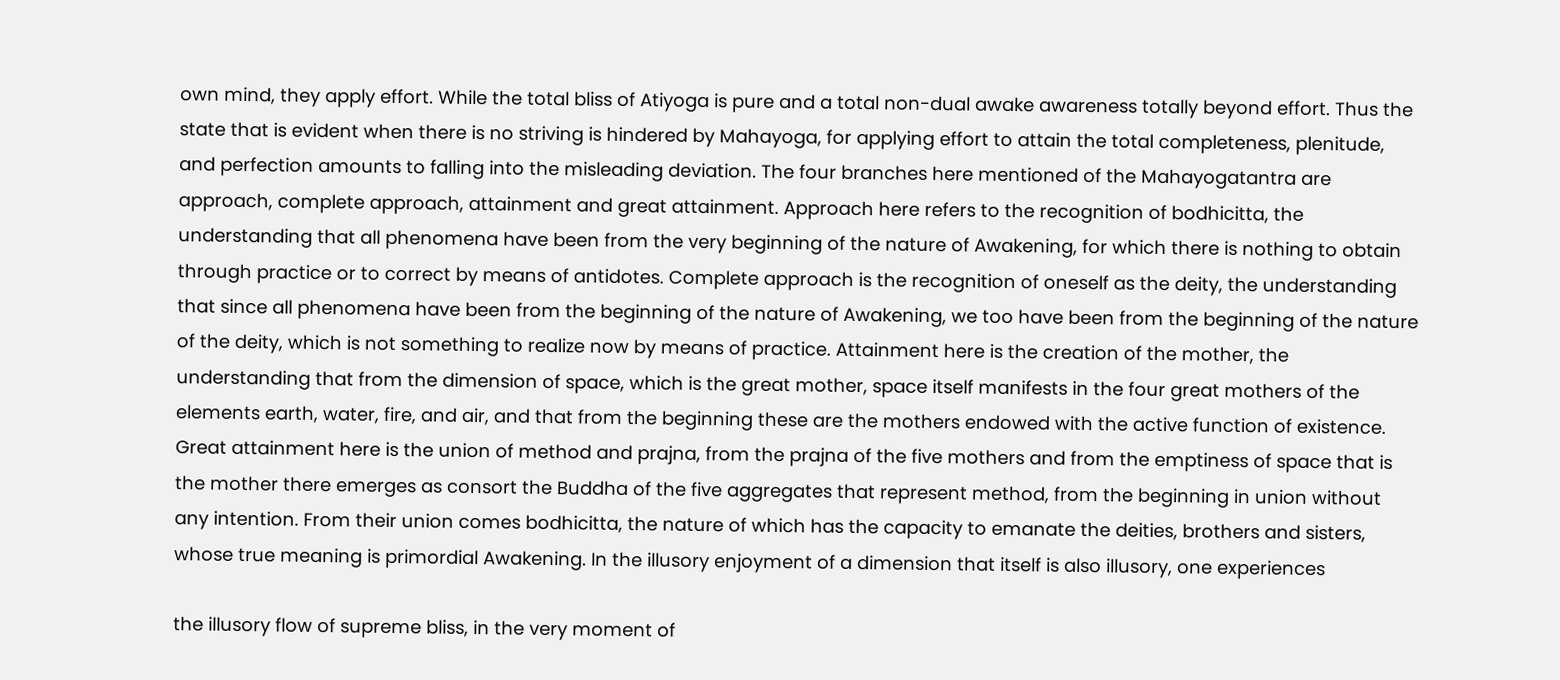own mind, they apply effort. While the total bliss of Atiyoga is pure and a total non-dual awake awareness totally beyond effort. Thus the state that is evident when there is no striving is hindered by Mahayoga, for applying effort to attain the total completeness, plenitude, and perfection amounts to falling into the misleading deviation. The four branches here mentioned of the Mahayogatantra are approach, complete approach, attainment and great attainment. Approach here refers to the recognition of bodhicitta, the understanding that all phenomena have been from the very beginning of the nature of Awakening, for which there is nothing to obtain through practice or to correct by means of antidotes. Complete approach is the recognition of oneself as the deity, the understanding that since all phenomena have been from the beginning of the nature of Awakening, we too have been from the beginning of the nature of the deity, which is not something to realize now by means of practice. Attainment here is the creation of the mother, the understanding that from the dimension of space, which is the great mother, space itself manifests in the four great mothers of the elements earth, water, fire, and air, and that from the beginning these are the mothers endowed with the active function of existence. Great attainment here is the union of method and prajna, from the prajna of the five mothers and from the emptiness of space that is the mother there emerges as consort the Buddha of the five aggregates that represent method, from the beginning in union without any intention. From their union comes bodhicitta, the nature of which has the capacity to emanate the deities, brothers and sisters, whose true meaning is primordial Awakening. In the illusory enjoyment of a dimension that itself is also illusory, one experiences

the illusory flow of supreme bliss, in the very moment of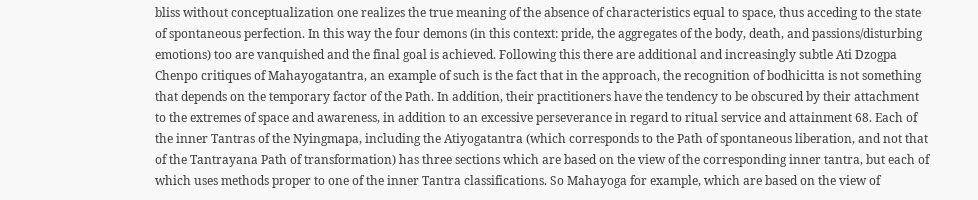bliss without conceptualization one realizes the true meaning of the absence of characteristics equal to space, thus acceding to the state of spontaneous perfection. In this way the four demons (in this context: pride, the aggregates of the body, death, and passions/disturbing emotions) too are vanquished and the final goal is achieved. Following this there are additional and increasingly subtle Ati Dzogpa Chenpo critiques of Mahayogatantra, an example of such is the fact that in the approach, the recognition of bodhicitta is not something that depends on the temporary factor of the Path. In addition, their practitioners have the tendency to be obscured by their attachment to the extremes of space and awareness, in addition to an excessive perseverance in regard to ritual service and attainment 68. Each of the inner Tantras of the Nyingmapa, including the Atiyogatantra (which corresponds to the Path of spontaneous liberation, and not that of the Tantrayana Path of transformation) has three sections which are based on the view of the corresponding inner tantra, but each of which uses methods proper to one of the inner Tantra classifications. So Mahayoga for example, which are based on the view of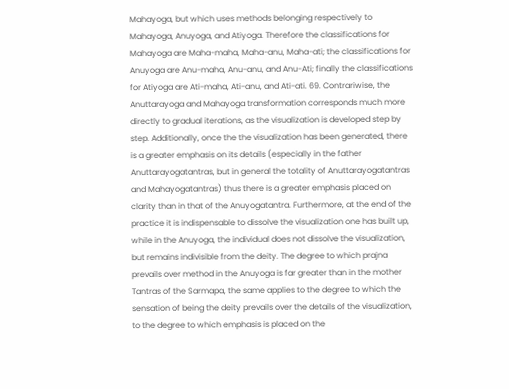Mahayoga, but which uses methods belonging respectively to Mahayoga, Anuyoga, and Atiyoga. Therefore the classifications for Mahayoga are Maha-maha, Maha-anu, Maha-ati; the classifications for Anuyoga are Anu-maha, Anu-anu, and Anu-Ati; finally the classifications for Atiyoga are Ati-maha, Ati-anu, and Ati-ati. 69. Contrariwise, the Anuttarayoga and Mahayoga transformation corresponds much more directly to gradual iterations, as the visualization is developed step by step. Additionally, once the the visualization has been generated, there is a greater emphasis on its details (especially in the father Anuttarayogatantras, but in general the totality of Anuttarayogatantras and Mahayogatantras) thus there is a greater emphasis placed on clarity than in that of the Anuyogatantra. Furthermore, at the end of the practice it is indispensable to dissolve the visualization one has built up, while in the Anuyoga, the individual does not dissolve the visualization, but remains indivisible from the deity. The degree to which prajna prevails over method in the Anuyoga is far greater than in the mother Tantras of the Sarmapa, the same applies to the degree to which the sensation of being the deity prevails over the details of the visualization, to the degree to which emphasis is placed on the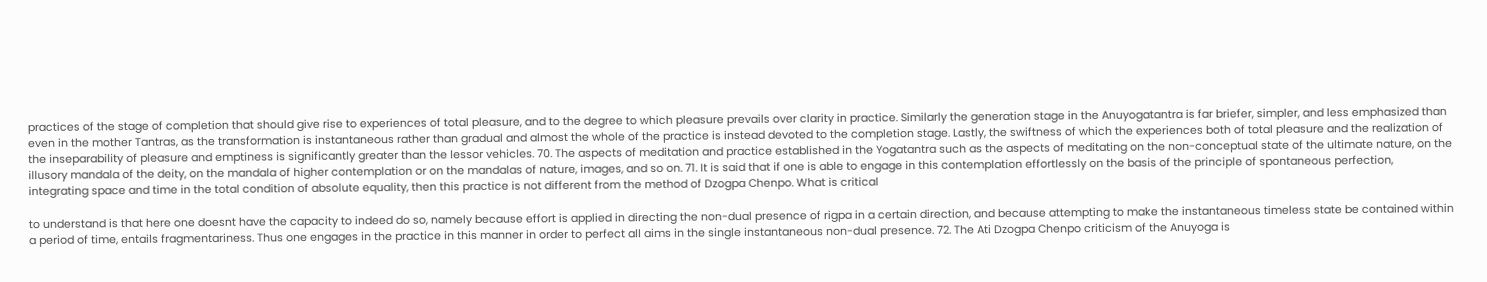practices of the stage of completion that should give rise to experiences of total pleasure, and to the degree to which pleasure prevails over clarity in practice. Similarly the generation stage in the Anuyogatantra is far briefer, simpler, and less emphasized than even in the mother Tantras, as the transformation is instantaneous rather than gradual and almost the whole of the practice is instead devoted to the completion stage. Lastly, the swiftness of which the experiences both of total pleasure and the realization of the inseparability of pleasure and emptiness is significantly greater than the lessor vehicles. 70. The aspects of meditation and practice established in the Yogatantra such as the aspects of meditating on the non-conceptual state of the ultimate nature, on the illusory mandala of the deity, on the mandala of higher contemplation or on the mandalas of nature, images, and so on. 71. It is said that if one is able to engage in this contemplation effortlessly on the basis of the principle of spontaneous perfection, integrating space and time in the total condition of absolute equality, then this practice is not different from the method of Dzogpa Chenpo. What is critical

to understand is that here one doesnt have the capacity to indeed do so, namely because effort is applied in directing the non-dual presence of rigpa in a certain direction, and because attempting to make the instantaneous timeless state be contained within a period of time, entails fragmentariness. Thus one engages in the practice in this manner in order to perfect all aims in the single instantaneous non-dual presence. 72. The Ati Dzogpa Chenpo criticism of the Anuyoga is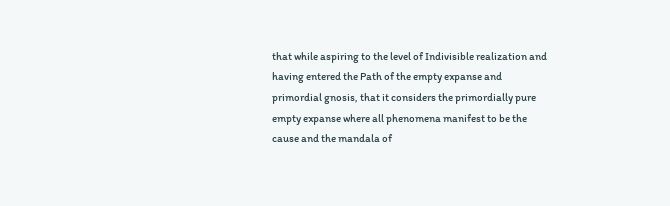that while aspiring to the level of Indivisible realization and having entered the Path of the empty expanse and primordial gnosis, that it considers the primordially pure empty expanse where all phenomena manifest to be the cause and the mandala of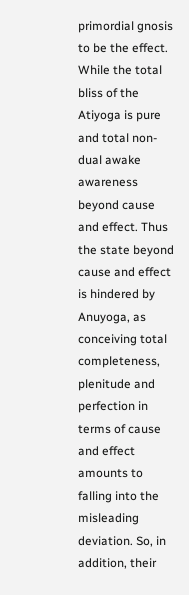primordial gnosis to be the effect. While the total bliss of the Atiyoga is pure and total non-dual awake awareness beyond cause and effect. Thus the state beyond cause and effect is hindered by Anuyoga, as conceiving total completeness, plenitude and perfection in terms of cause and effect amounts to falling into the misleading deviation. So, in addition, their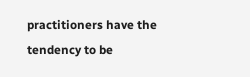practitioners have the tendency to be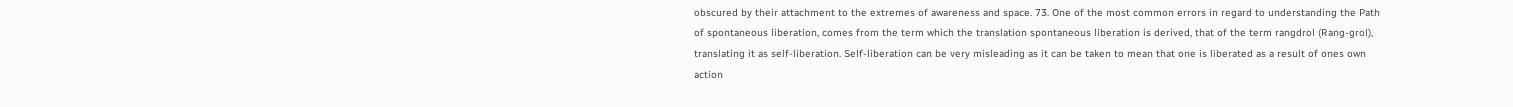obscured by their attachment to the extremes of awareness and space. 73. One of the most common errors in regard to understanding the Path of spontaneous liberation, comes from the term which the translation spontaneous liberation is derived, that of the term rangdrol (Rang-grol), translating it as self-liberation. Self-liberation can be very misleading as it can be taken to mean that one is liberated as a result of ones own action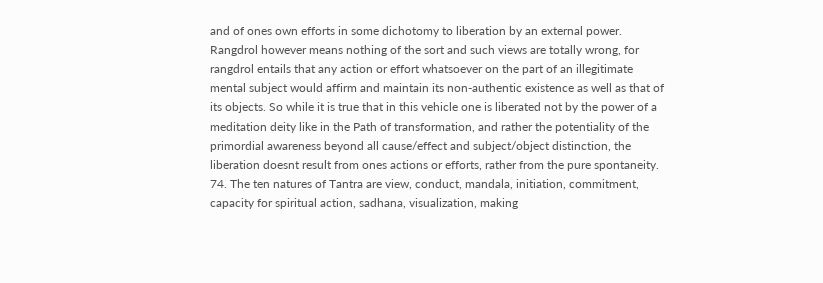and of ones own efforts in some dichotomy to liberation by an external power. Rangdrol however means nothing of the sort and such views are totally wrong, for rangdrol entails that any action or effort whatsoever on the part of an illegitimate mental subject would affirm and maintain its non-authentic existence as well as that of its objects. So while it is true that in this vehicle one is liberated not by the power of a meditation deity like in the Path of transformation, and rather the potentiality of the primordial awareness beyond all cause/effect and subject/object distinction, the liberation doesnt result from ones actions or efforts, rather from the pure spontaneity. 74. The ten natures of Tantra are view, conduct, mandala, initiation, commitment, capacity for spiritual action, sadhana, visualization, making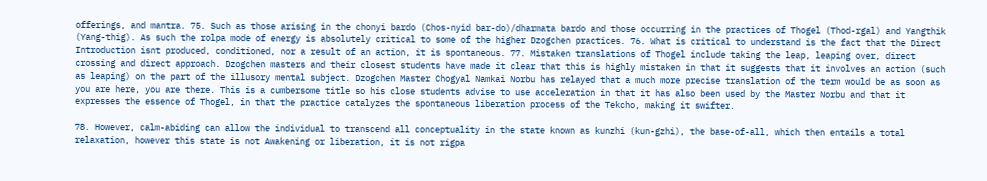offerings, and mantra. 75. Such as those arising in the chonyi bardo (Chos-nyid bar-do)/dharmata bardo and those occurring in the practices of Thogel (Thod-rgal) and Yangthik (Yang-thig). As such the rolpa mode of energy is absolutely critical to some of the higher Dzogchen practices. 76. What is critical to understand is the fact that the Direct Introduction isnt produced, conditioned, nor a result of an action, it is spontaneous. 77. Mistaken translations of Thogel include taking the leap, leaping over, direct crossing and direct approach. Dzogchen masters and their closest students have made it clear that this is highly mistaken in that it suggests that it involves an action (such as leaping) on the part of the illusory mental subject. Dzogchen Master Chogyal Namkai Norbu has relayed that a much more precise translation of the term would be as soon as you are here, you are there. This is a cumbersome title so his close students advise to use acceleration in that it has also been used by the Master Norbu and that it expresses the essence of Thogel, in that the practice catalyzes the spontaneous liberation process of the Tekcho, making it swifter.

78. However, calm-abiding can allow the individual to transcend all conceptuality in the state known as kunzhi (kun-gzhi), the base-of-all, which then entails a total relaxation, however this state is not Awakening or liberation, it is not rigpa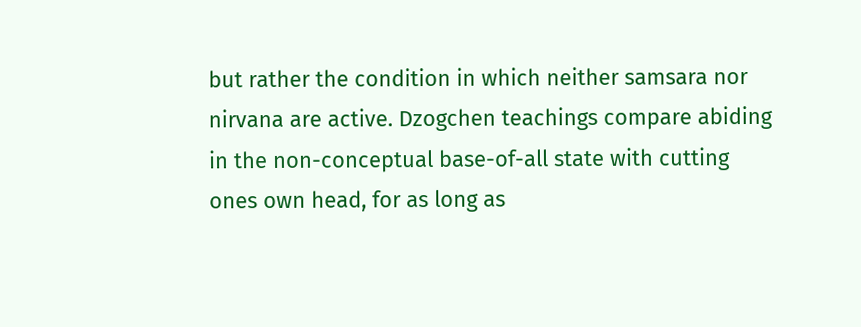but rather the condition in which neither samsara nor nirvana are active. Dzogchen teachings compare abiding in the non-conceptual base-of-all state with cutting ones own head, for as long as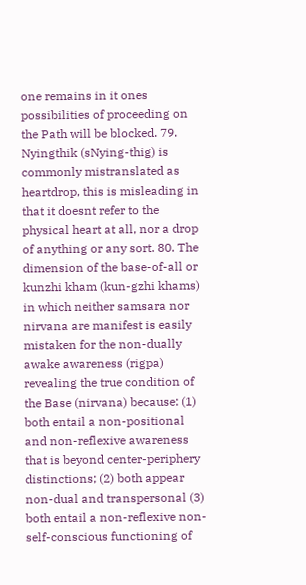one remains in it ones possibilities of proceeding on the Path will be blocked. 79. Nyingthik (sNying-thig) is commonly mistranslated as heartdrop, this is misleading in that it doesnt refer to the physical heart at all, nor a drop of anything or any sort. 80. The dimension of the base-of-all or kunzhi kham (kun-gzhi khams) in which neither samsara nor nirvana are manifest is easily mistaken for the non-dually awake awareness (rigpa) revealing the true condition of the Base (nirvana) because: (1) both entail a non-positional and non-reflexive awareness that is beyond center-periphery distinctions; (2) both appear non-dual and transpersonal (3) both entail a non-reflexive non-self-conscious functioning of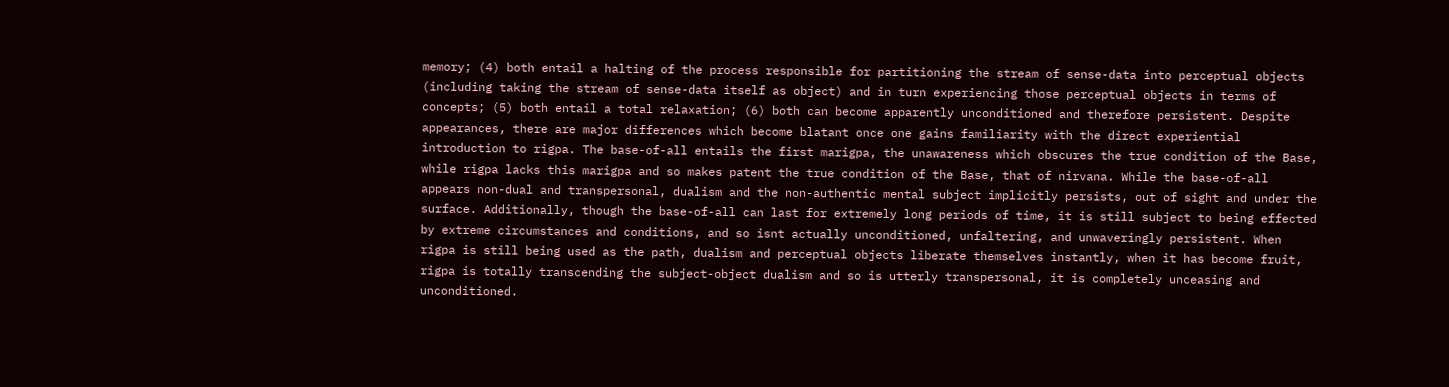memory; (4) both entail a halting of the process responsible for partitioning the stream of sense-data into perceptual objects (including taking the stream of sense-data itself as object) and in turn experiencing those perceptual objects in terms of concepts; (5) both entail a total relaxation; (6) both can become apparently unconditioned and therefore persistent. Despite appearances, there are major differences which become blatant once one gains familiarity with the direct experiential introduction to rigpa. The base-of-all entails the first marigpa, the unawareness which obscures the true condition of the Base, while rigpa lacks this marigpa and so makes patent the true condition of the Base, that of nirvana. While the base-of-all appears non-dual and transpersonal, dualism and the non-authentic mental subject implicitly persists, out of sight and under the surface. Additionally, though the base-of-all can last for extremely long periods of time, it is still subject to being effected by extreme circumstances and conditions, and so isnt actually unconditioned, unfaltering, and unwaveringly persistent. When rigpa is still being used as the path, dualism and perceptual objects liberate themselves instantly, when it has become fruit, rigpa is totally transcending the subject-object dualism and so is utterly transpersonal, it is completely unceasing and unconditioned.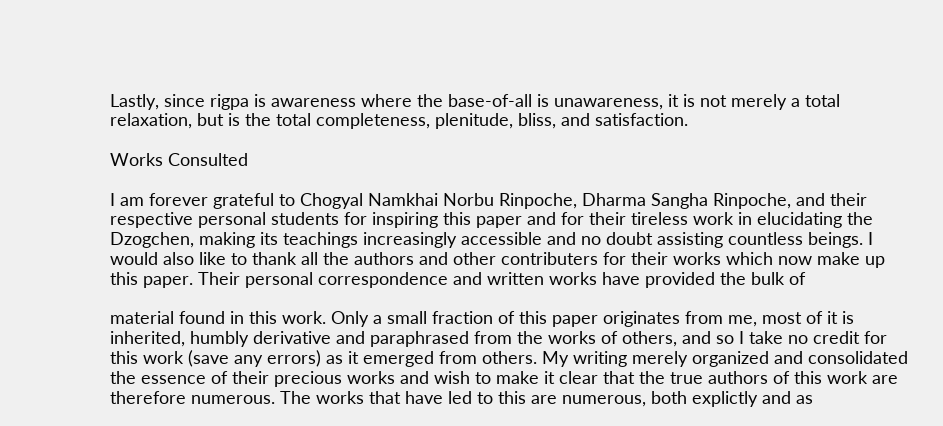Lastly, since rigpa is awareness where the base-of-all is unawareness, it is not merely a total relaxation, but is the total completeness, plenitude, bliss, and satisfaction.

Works Consulted

I am forever grateful to Chogyal Namkhai Norbu Rinpoche, Dharma Sangha Rinpoche, and their respective personal students for inspiring this paper and for their tireless work in elucidating the Dzogchen, making its teachings increasingly accessible and no doubt assisting countless beings. I would also like to thank all the authors and other contributers for their works which now make up this paper. Their personal correspondence and written works have provided the bulk of

material found in this work. Only a small fraction of this paper originates from me, most of it is inherited, humbly derivative and paraphrased from the works of others, and so I take no credit for this work (save any errors) as it emerged from others. My writing merely organized and consolidated the essence of their precious works and wish to make it clear that the true authors of this work are therefore numerous. The works that have led to this are numerous, both explictly and as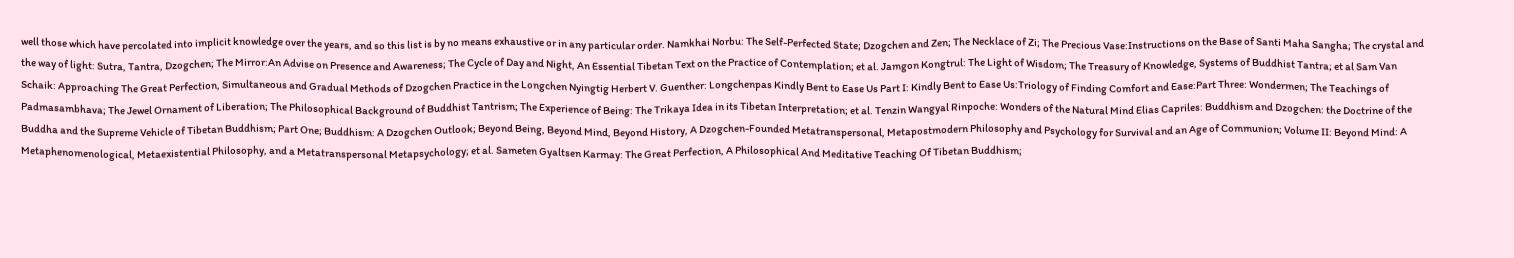well those which have percolated into implicit knowledge over the years, and so this list is by no means exhaustive or in any particular order. Namkhai Norbu: The Self-Perfected State; Dzogchen and Zen; The Necklace of Zi; The Precious Vase:Instructions on the Base of Santi Maha Sangha; The crystal and the way of light: Sutra, Tantra, Dzogchen; The Mirror:An Advise on Presence and Awareness; The Cycle of Day and Night, An Essential Tibetan Text on the Practice of Contemplation; et al. Jamgon Kongtrul: The Light of Wisdom; The Treasury of Knowledge, Systems of Buddhist Tantra; et al Sam Van Schaik: Approaching The Great Perfection, Simultaneous and Gradual Methods of Dzogchen Practice in the Longchen Nyingtig Herbert V. Guenther: Longchenpas Kindly Bent to Ease Us Part I: Kindly Bent to Ease Us:Triology of Finding Comfort and Ease:Part Three: Wondermen; The Teachings of Padmasambhava; The Jewel Ornament of Liberation; The Philosophical Background of Buddhist Tantrism; The Experience of Being: The Trikaya Idea in its Tibetan Interpretation; et al. Tenzin Wangyal Rinpoche: Wonders of the Natural Mind Elias Capriles: Buddhism and Dzogchen: the Doctrine of the Buddha and the Supreme Vehicle of Tibetan Buddhism; Part One; Buddhism: A Dzogchen Outlook; Beyond Being, Beyond Mind, Beyond History, A Dzogchen-Founded Metatranspersonal, Metapostmodern Philosophy and Psychology for Survival and an Age of Communion; Volume II: Beyond Mind: A Metaphenomenological, Metaexistential Philosophy, and a Metatranspersonal Metapsychology; et al. Sameten Gyaltsen Karmay: The Great Perfection, A Philosophical And Meditative Teaching Of Tibetan Buddhism;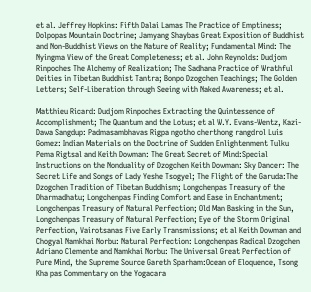et al. Jeffrey Hopkins: Fifth Dalai Lamas The Practice of Emptiness; Dolpopas Mountain Doctrine; Jamyang Shaybas Great Exposition of Buddhist and Non-Buddhist Views on the Nature of Reality; Fundamental Mind: The Nyingma View of the Great Completeness; et al. John Reynolds: Dudjom Rinpoches The Alchemy of Realization; The Sadhana Practice of Wrathful Deities in Tibetan Buddhist Tantra; Bonpo Dzogchen Teachings; The Golden Letters; Self-Liberation through Seeing with Naked Awareness; et al.

Matthieu Ricard: Dudjom Rinpoches Extracting the Quintessence of Accomplishment; The Quantum and the Lotus; et al W.Y. Evans-Wentz, Kazi-Dawa Sangdup: Padmasambhavas Rigpa ngotho cherthong rangdrol Luis Gomez: Indian Materials on the Doctrine of Sudden Enlightenment Tulku Pema Rigtsal and Keith Dowman: The Great Secret of Mind:Special Instructions on the Nonduality of Dzogchen Keith Dowman: Sky Dancer: The Secret Life and Songs of Lady Yeshe Tsogyel; The Flight of the Garuda:The Dzogchen Tradition of Tibetan Buddhism; Longchenpas Treasury of the Dharmadhatu; Longchenpas Finding Comfort and Ease in Enchantment; Longchenpas Treasury of Natural Perfection; Old Man Basking in the Sun, Longchenpas Treasury of Natural Perfection; Eye of the Storm Original Perfection, Vairotsanas Five Early Transmissions; et al Keith Dowman and Chogyal Namkhai Norbu: Natural Perfection: Longchenpas Radical Dzogchen Adriano Clemente and Namkhai Norbu: The Universal Great Perfection of Pure Mind, the Supreme Source Gareth Sparham:Ocean of Eloquence, Tsong Kha pas Commentary on the Yogacara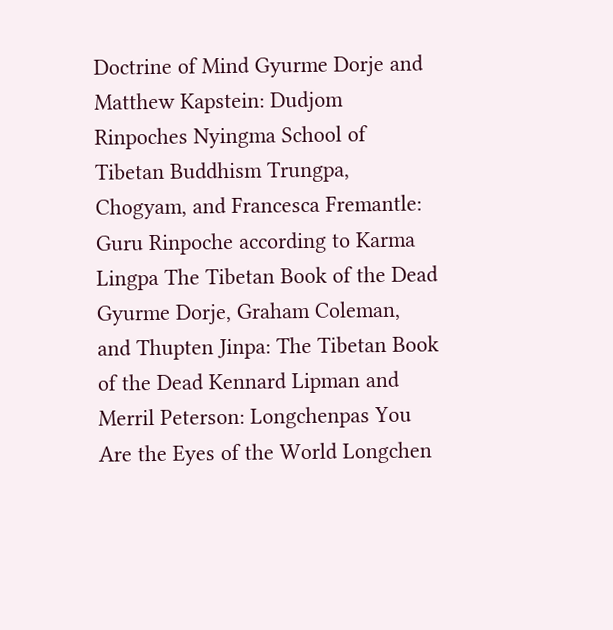Doctrine of Mind Gyurme Dorje and Matthew Kapstein: Dudjom Rinpoches Nyingma School of Tibetan Buddhism Trungpa, Chogyam, and Francesca Fremantle: Guru Rinpoche according to Karma Lingpa The Tibetan Book of the Dead Gyurme Dorje, Graham Coleman, and Thupten Jinpa: The Tibetan Book of the Dead Kennard Lipman and Merril Peterson: Longchenpas You Are the Eyes of the World Longchen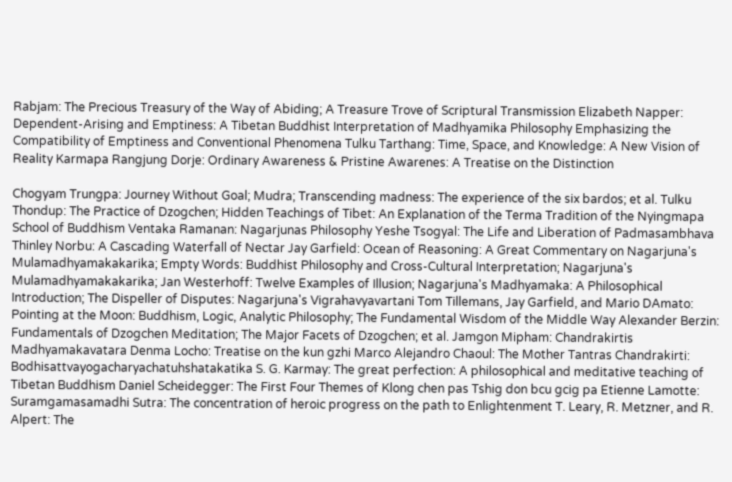Rabjam: The Precious Treasury of the Way of Abiding; A Treasure Trove of Scriptural Transmission Elizabeth Napper: Dependent-Arising and Emptiness: A Tibetan Buddhist Interpretation of Madhyamika Philosophy Emphasizing the Compatibility of Emptiness and Conventional Phenomena Tulku Tarthang: Time, Space, and Knowledge: A New Vision of Reality Karmapa Rangjung Dorje: Ordinary Awareness & Pristine Awarenes: A Treatise on the Distinction

Chogyam Trungpa: Journey Without Goal; Mudra; Transcending madness: The experience of the six bardos; et al. Tulku Thondup: The Practice of Dzogchen; Hidden Teachings of Tibet: An Explanation of the Terma Tradition of the Nyingmapa School of Buddhism Ventaka Ramanan: Nagarjunas Philosophy Yeshe Tsogyal: The Life and Liberation of Padmasambhava Thinley Norbu: A Cascading Waterfall of Nectar Jay Garfield: Ocean of Reasoning: A Great Commentary on Nagarjuna's Mulamadhyamakakarika; Empty Words: Buddhist Philosophy and Cross-Cultural Interpretation; Nagarjuna's Mulamadhyamakakarika; Jan Westerhoff: Twelve Examples of Illusion; Nagarjuna's Madhyamaka: A Philosophical Introduction; The Dispeller of Disputes: Nagarjuna's Vigrahavyavartani Tom Tillemans, Jay Garfield, and Mario DAmato: Pointing at the Moon: Buddhism, Logic, Analytic Philosophy; The Fundamental Wisdom of the Middle Way Alexander Berzin: Fundamentals of Dzogchen Meditation; The Major Facets of Dzogchen; et al. Jamgon Mipham: Chandrakirtis Madhyamakavatara Denma Locho: Treatise on the kun gzhi Marco Alejandro Chaoul: The Mother Tantras Chandrakirti: Bodhisattvayogacharyachatuhshatakatika S. G. Karmay: The great perfection: A philosophical and meditative teaching of Tibetan Buddhism Daniel Scheidegger: The First Four Themes of Klong chen pas Tshig don bcu gcig pa Etienne Lamotte: Suramgamasamadhi Sutra: The concentration of heroic progress on the path to Enlightenment T. Leary, R. Metzner, and R. Alpert: The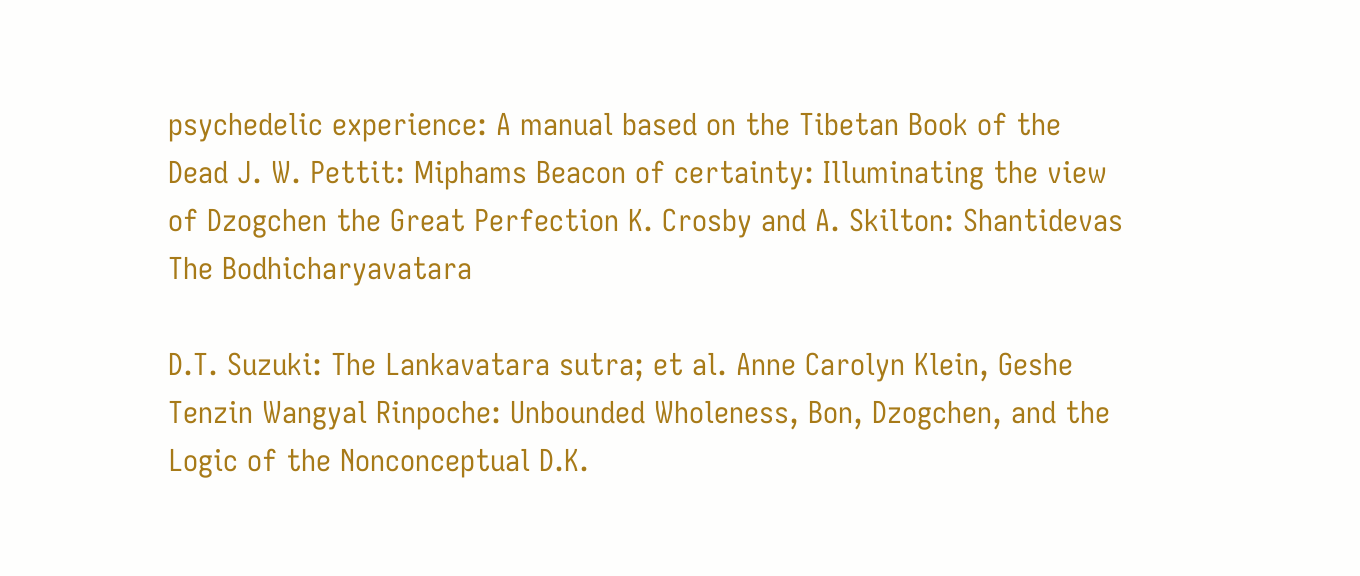psychedelic experience: A manual based on the Tibetan Book of the Dead J. W. Pettit: Miphams Beacon of certainty: Illuminating the view of Dzogchen the Great Perfection K. Crosby and A. Skilton: Shantidevas The Bodhicharyavatara

D.T. Suzuki: The Lankavatara sutra; et al. Anne Carolyn Klein, Geshe Tenzin Wangyal Rinpoche: Unbounded Wholeness, Bon, Dzogchen, and the Logic of the Nonconceptual D.K.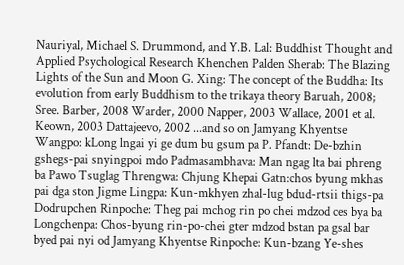Nauriyal, Michael S. Drummond, and Y.B. Lal: Buddhist Thought and Applied Psychological Research Khenchen Palden Sherab: The Blazing Lights of the Sun and Moon G. Xing: The concept of the Buddha: Its evolution from early Buddhism to the trikaya theory Baruah, 2008; Sree. Barber, 2008 Warder, 2000 Napper, 2003 Wallace, 2001 et al. Keown, 2003 Dattajeevo, 2002 ...and so on Jamyang Khyentse Wangpo: kLong lngai yi ge dum bu gsum pa P. Pfandt: De-bzhin gshegs-pai snyingpoi mdo Padmasambhava: Man ngag lta bai phreng ba Pawo Tsuglag Threngwa: Chjung Khepai Gatn:chos byung mkhas pai dga ston Jigme Lingpa: Kun-mkhyen zhal-lug bdud-rtsii thigs-pa Dodrupchen Rinpoche: Theg pai mchog rin po chei mdzod ces bya ba Longchenpa: Chos-byung rin-po-chei gter mdzod bstan pa gsal bar byed pai nyi od Jamyang Khyentse Rinpoche: Kun-bzang Ye-shes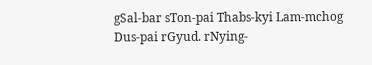gSal-bar sTon-pai Thabs-kyi Lam-mchog Dus-pai rGyud. rNying-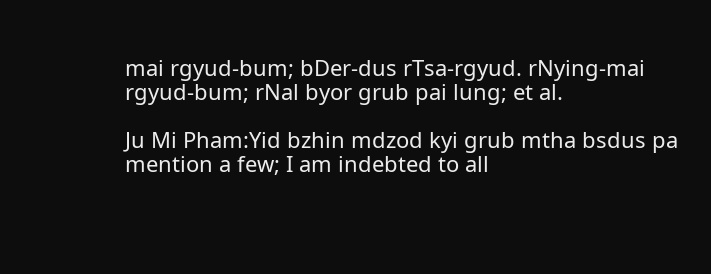mai rgyud-bum; bDer-dus rTsa-rgyud. rNying-mai rgyud-bum; rNal byor grub pai lung; et al.

Ju Mi Pham:Yid bzhin mdzod kyi grub mtha bsdus pa mention a few; I am indebted to all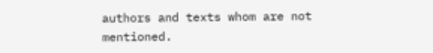authors and texts whom are not mentioned.